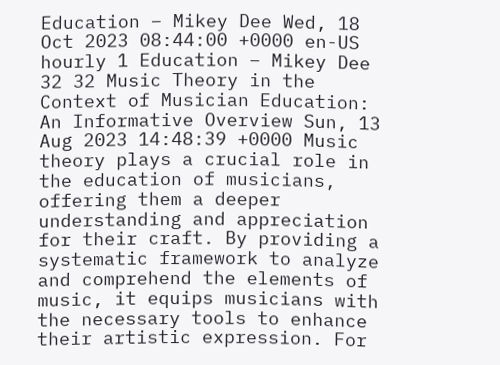Education – Mikey Dee Wed, 18 Oct 2023 08:44:00 +0000 en-US hourly 1 Education – Mikey Dee 32 32 Music Theory in the Context of Musician Education: An Informative Overview Sun, 13 Aug 2023 14:48:39 +0000 Music theory plays a crucial role in the education of musicians, offering them a deeper understanding and appreciation for their craft. By providing a systematic framework to analyze and comprehend the elements of music, it equips musicians with the necessary tools to enhance their artistic expression. For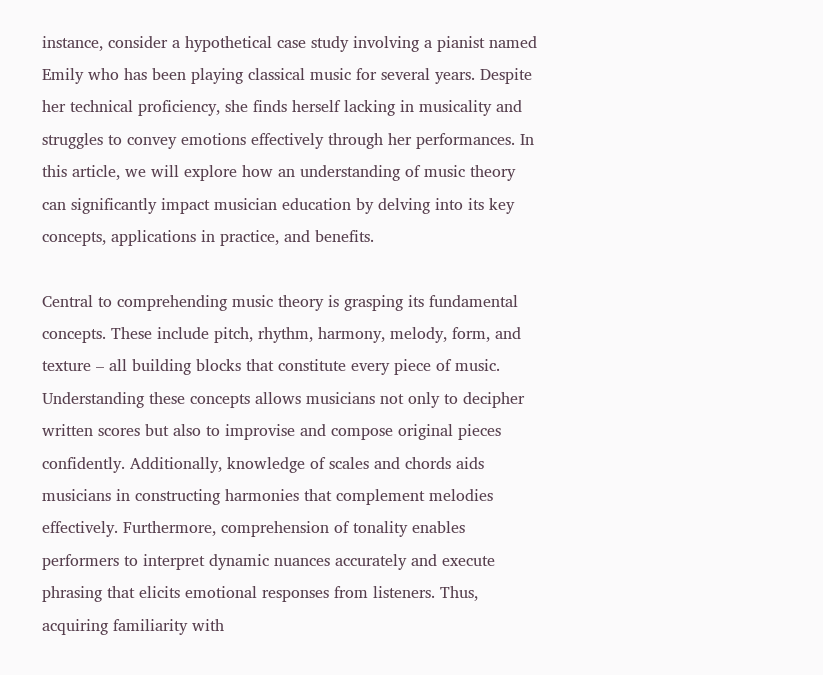instance, consider a hypothetical case study involving a pianist named Emily who has been playing classical music for several years. Despite her technical proficiency, she finds herself lacking in musicality and struggles to convey emotions effectively through her performances. In this article, we will explore how an understanding of music theory can significantly impact musician education by delving into its key concepts, applications in practice, and benefits.

Central to comprehending music theory is grasping its fundamental concepts. These include pitch, rhythm, harmony, melody, form, and texture – all building blocks that constitute every piece of music. Understanding these concepts allows musicians not only to decipher written scores but also to improvise and compose original pieces confidently. Additionally, knowledge of scales and chords aids musicians in constructing harmonies that complement melodies effectively. Furthermore, comprehension of tonality enables performers to interpret dynamic nuances accurately and execute phrasing that elicits emotional responses from listeners. Thus, acquiring familiarity with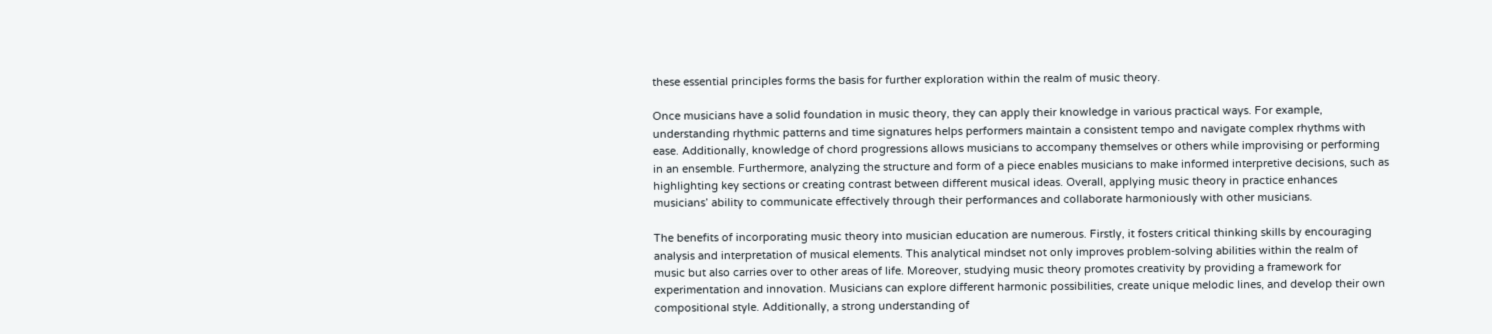these essential principles forms the basis for further exploration within the realm of music theory.

Once musicians have a solid foundation in music theory, they can apply their knowledge in various practical ways. For example, understanding rhythmic patterns and time signatures helps performers maintain a consistent tempo and navigate complex rhythms with ease. Additionally, knowledge of chord progressions allows musicians to accompany themselves or others while improvising or performing in an ensemble. Furthermore, analyzing the structure and form of a piece enables musicians to make informed interpretive decisions, such as highlighting key sections or creating contrast between different musical ideas. Overall, applying music theory in practice enhances musicians’ ability to communicate effectively through their performances and collaborate harmoniously with other musicians.

The benefits of incorporating music theory into musician education are numerous. Firstly, it fosters critical thinking skills by encouraging analysis and interpretation of musical elements. This analytical mindset not only improves problem-solving abilities within the realm of music but also carries over to other areas of life. Moreover, studying music theory promotes creativity by providing a framework for experimentation and innovation. Musicians can explore different harmonic possibilities, create unique melodic lines, and develop their own compositional style. Additionally, a strong understanding of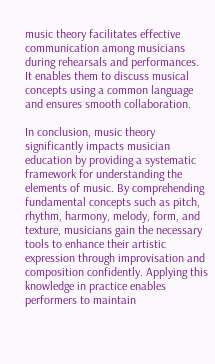music theory facilitates effective communication among musicians during rehearsals and performances. It enables them to discuss musical concepts using a common language and ensures smooth collaboration.

In conclusion, music theory significantly impacts musician education by providing a systematic framework for understanding the elements of music. By comprehending fundamental concepts such as pitch, rhythm, harmony, melody, form, and texture, musicians gain the necessary tools to enhance their artistic expression through improvisation and composition confidently. Applying this knowledge in practice enables performers to maintain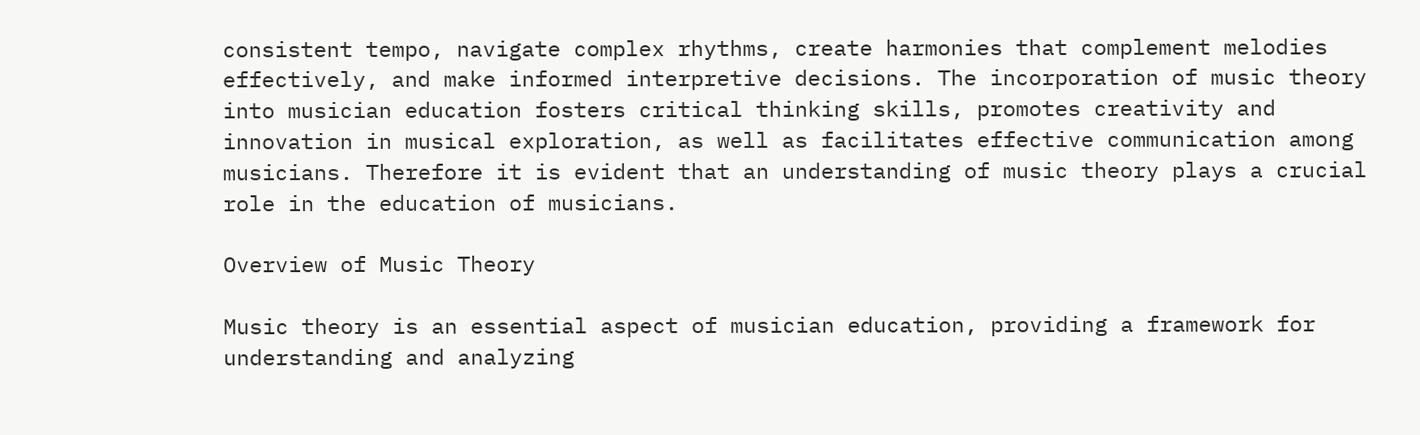consistent tempo, navigate complex rhythms, create harmonies that complement melodies effectively, and make informed interpretive decisions. The incorporation of music theory into musician education fosters critical thinking skills, promotes creativity and innovation in musical exploration, as well as facilitates effective communication among musicians. Therefore it is evident that an understanding of music theory plays a crucial role in the education of musicians.

Overview of Music Theory

Music theory is an essential aspect of musician education, providing a framework for understanding and analyzing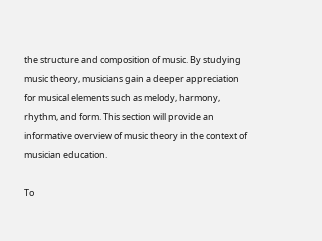the structure and composition of music. By studying music theory, musicians gain a deeper appreciation for musical elements such as melody, harmony, rhythm, and form. This section will provide an informative overview of music theory in the context of musician education.

To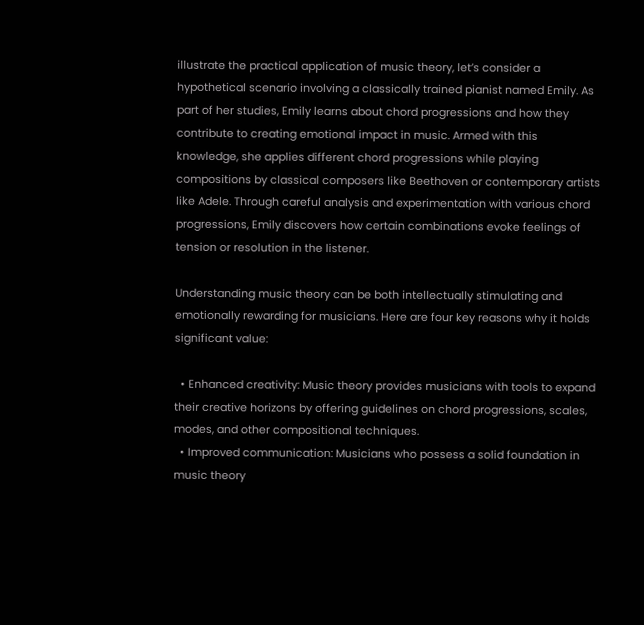illustrate the practical application of music theory, let’s consider a hypothetical scenario involving a classically trained pianist named Emily. As part of her studies, Emily learns about chord progressions and how they contribute to creating emotional impact in music. Armed with this knowledge, she applies different chord progressions while playing compositions by classical composers like Beethoven or contemporary artists like Adele. Through careful analysis and experimentation with various chord progressions, Emily discovers how certain combinations evoke feelings of tension or resolution in the listener.

Understanding music theory can be both intellectually stimulating and emotionally rewarding for musicians. Here are four key reasons why it holds significant value:

  • Enhanced creativity: Music theory provides musicians with tools to expand their creative horizons by offering guidelines on chord progressions, scales, modes, and other compositional techniques.
  • Improved communication: Musicians who possess a solid foundation in music theory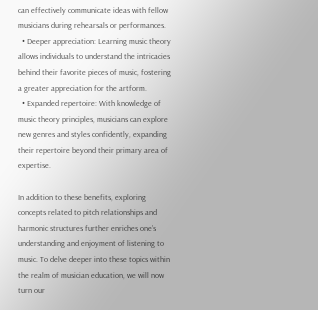can effectively communicate ideas with fellow musicians during rehearsals or performances.
  • Deeper appreciation: Learning music theory allows individuals to understand the intricacies behind their favorite pieces of music, fostering a greater appreciation for the artform.
  • Expanded repertoire: With knowledge of music theory principles, musicians can explore new genres and styles confidently, expanding their repertoire beyond their primary area of expertise.

In addition to these benefits, exploring concepts related to pitch relationships and harmonic structures further enriches one’s understanding and enjoyment of listening to music. To delve deeper into these topics within the realm of musician education, we will now turn our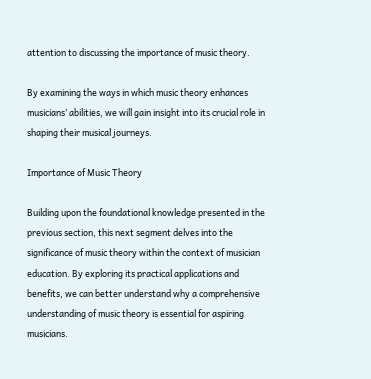attention to discussing the importance of music theory.

By examining the ways in which music theory enhances musicians’ abilities, we will gain insight into its crucial role in shaping their musical journeys.

Importance of Music Theory

Building upon the foundational knowledge presented in the previous section, this next segment delves into the significance of music theory within the context of musician education. By exploring its practical applications and benefits, we can better understand why a comprehensive understanding of music theory is essential for aspiring musicians.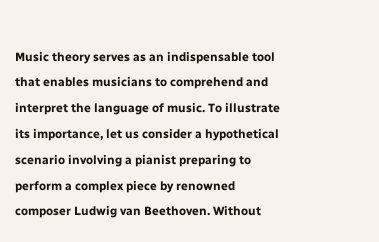Music theory serves as an indispensable tool that enables musicians to comprehend and interpret the language of music. To illustrate its importance, let us consider a hypothetical scenario involving a pianist preparing to perform a complex piece by renowned composer Ludwig van Beethoven. Without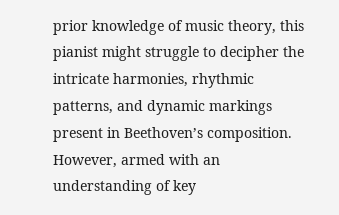prior knowledge of music theory, this pianist might struggle to decipher the intricate harmonies, rhythmic patterns, and dynamic markings present in Beethoven’s composition. However, armed with an understanding of key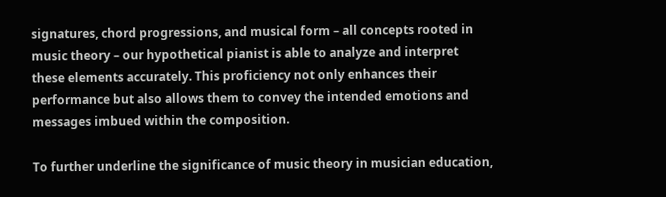signatures, chord progressions, and musical form – all concepts rooted in music theory – our hypothetical pianist is able to analyze and interpret these elements accurately. This proficiency not only enhances their performance but also allows them to convey the intended emotions and messages imbued within the composition.

To further underline the significance of music theory in musician education,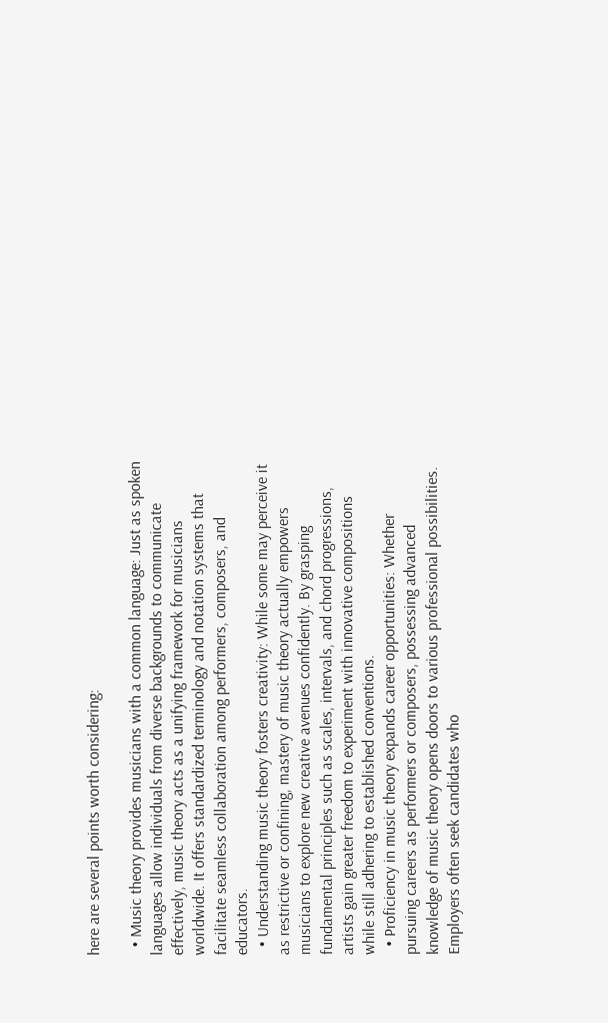here are several points worth considering:

  • Music theory provides musicians with a common language: Just as spoken languages allow individuals from diverse backgrounds to communicate effectively, music theory acts as a unifying framework for musicians worldwide. It offers standardized terminology and notation systems that facilitate seamless collaboration among performers, composers, and educators.
  • Understanding music theory fosters creativity: While some may perceive it as restrictive or confining, mastery of music theory actually empowers musicians to explore new creative avenues confidently. By grasping fundamental principles such as scales, intervals, and chord progressions, artists gain greater freedom to experiment with innovative compositions while still adhering to established conventions.
  • Proficiency in music theory expands career opportunities: Whether pursuing careers as performers or composers, possessing advanced knowledge of music theory opens doors to various professional possibilities. Employers often seek candidates who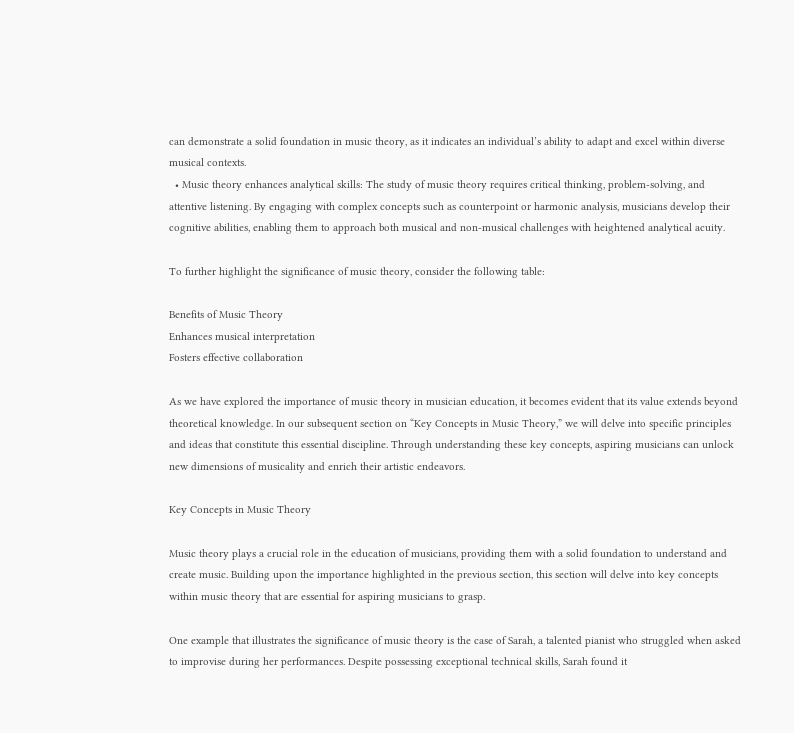can demonstrate a solid foundation in music theory, as it indicates an individual’s ability to adapt and excel within diverse musical contexts.
  • Music theory enhances analytical skills: The study of music theory requires critical thinking, problem-solving, and attentive listening. By engaging with complex concepts such as counterpoint or harmonic analysis, musicians develop their cognitive abilities, enabling them to approach both musical and non-musical challenges with heightened analytical acuity.

To further highlight the significance of music theory, consider the following table:

Benefits of Music Theory
Enhances musical interpretation
Fosters effective collaboration

As we have explored the importance of music theory in musician education, it becomes evident that its value extends beyond theoretical knowledge. In our subsequent section on “Key Concepts in Music Theory,” we will delve into specific principles and ideas that constitute this essential discipline. Through understanding these key concepts, aspiring musicians can unlock new dimensions of musicality and enrich their artistic endeavors.

Key Concepts in Music Theory

Music theory plays a crucial role in the education of musicians, providing them with a solid foundation to understand and create music. Building upon the importance highlighted in the previous section, this section will delve into key concepts within music theory that are essential for aspiring musicians to grasp.

One example that illustrates the significance of music theory is the case of Sarah, a talented pianist who struggled when asked to improvise during her performances. Despite possessing exceptional technical skills, Sarah found it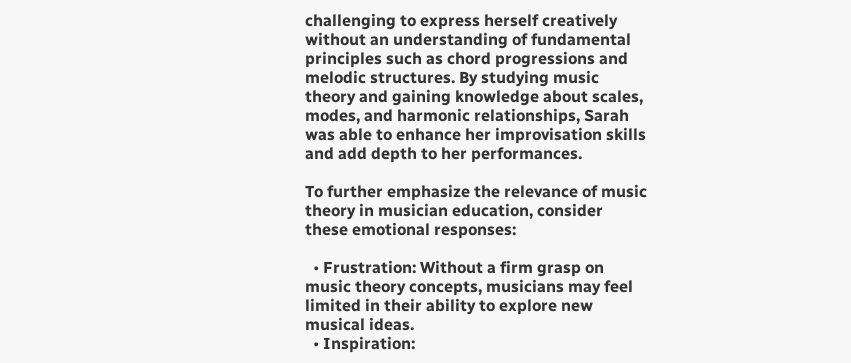challenging to express herself creatively without an understanding of fundamental principles such as chord progressions and melodic structures. By studying music theory and gaining knowledge about scales, modes, and harmonic relationships, Sarah was able to enhance her improvisation skills and add depth to her performances.

To further emphasize the relevance of music theory in musician education, consider these emotional responses:

  • Frustration: Without a firm grasp on music theory concepts, musicians may feel limited in their ability to explore new musical ideas.
  • Inspiration: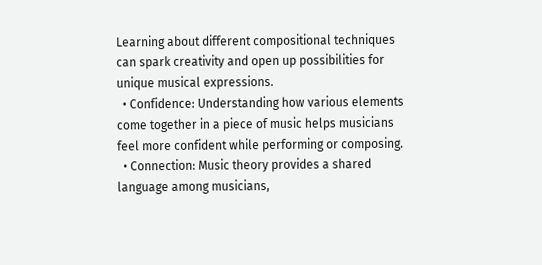Learning about different compositional techniques can spark creativity and open up possibilities for unique musical expressions.
  • Confidence: Understanding how various elements come together in a piece of music helps musicians feel more confident while performing or composing.
  • Connection: Music theory provides a shared language among musicians,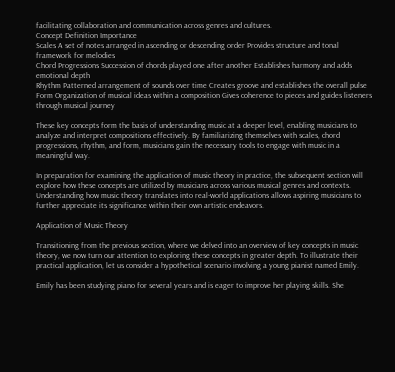facilitating collaboration and communication across genres and cultures.
Concept Definition Importance
Scales A set of notes arranged in ascending or descending order Provides structure and tonal framework for melodies
Chord Progressions Succession of chords played one after another Establishes harmony and adds emotional depth
Rhythm Patterned arrangement of sounds over time Creates groove and establishes the overall pulse
Form Organization of musical ideas within a composition Gives coherence to pieces and guides listeners through musical journey

These key concepts form the basis of understanding music at a deeper level, enabling musicians to analyze and interpret compositions effectively. By familiarizing themselves with scales, chord progressions, rhythm, and form, musicians gain the necessary tools to engage with music in a meaningful way.

In preparation for examining the application of music theory in practice, the subsequent section will explore how these concepts are utilized by musicians across various musical genres and contexts. Understanding how music theory translates into real-world applications allows aspiring musicians to further appreciate its significance within their own artistic endeavors.

Application of Music Theory

Transitioning from the previous section, where we delved into an overview of key concepts in music theory, we now turn our attention to exploring these concepts in greater depth. To illustrate their practical application, let us consider a hypothetical scenario involving a young pianist named Emily.

Emily has been studying piano for several years and is eager to improve her playing skills. She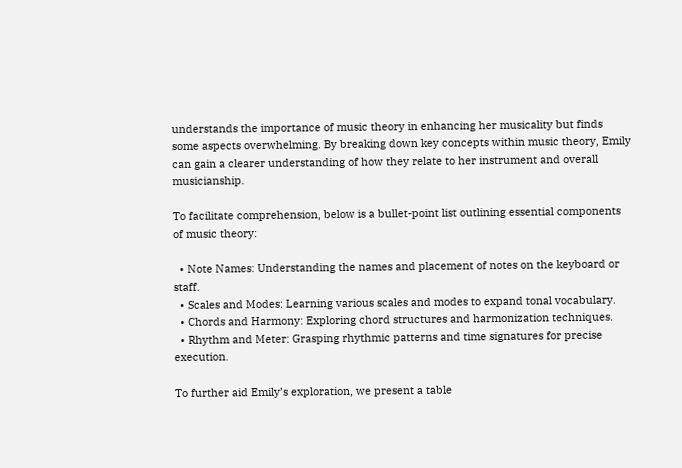understands the importance of music theory in enhancing her musicality but finds some aspects overwhelming. By breaking down key concepts within music theory, Emily can gain a clearer understanding of how they relate to her instrument and overall musicianship.

To facilitate comprehension, below is a bullet-point list outlining essential components of music theory:

  • Note Names: Understanding the names and placement of notes on the keyboard or staff.
  • Scales and Modes: Learning various scales and modes to expand tonal vocabulary.
  • Chords and Harmony: Exploring chord structures and harmonization techniques.
  • Rhythm and Meter: Grasping rhythmic patterns and time signatures for precise execution.

To further aid Emily’s exploration, we present a table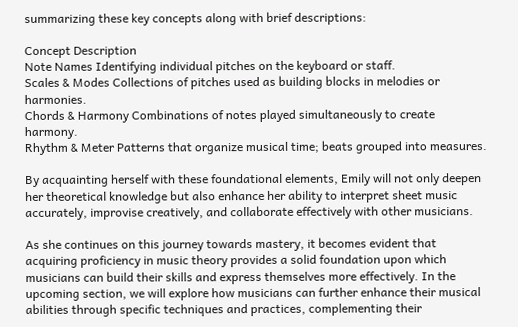summarizing these key concepts along with brief descriptions:

Concept Description
Note Names Identifying individual pitches on the keyboard or staff.
Scales & Modes Collections of pitches used as building blocks in melodies or harmonies.
Chords & Harmony Combinations of notes played simultaneously to create harmony.
Rhythm & Meter Patterns that organize musical time; beats grouped into measures.

By acquainting herself with these foundational elements, Emily will not only deepen her theoretical knowledge but also enhance her ability to interpret sheet music accurately, improvise creatively, and collaborate effectively with other musicians.

As she continues on this journey towards mastery, it becomes evident that acquiring proficiency in music theory provides a solid foundation upon which musicians can build their skills and express themselves more effectively. In the upcoming section, we will explore how musicians can further enhance their musical abilities through specific techniques and practices, complementing their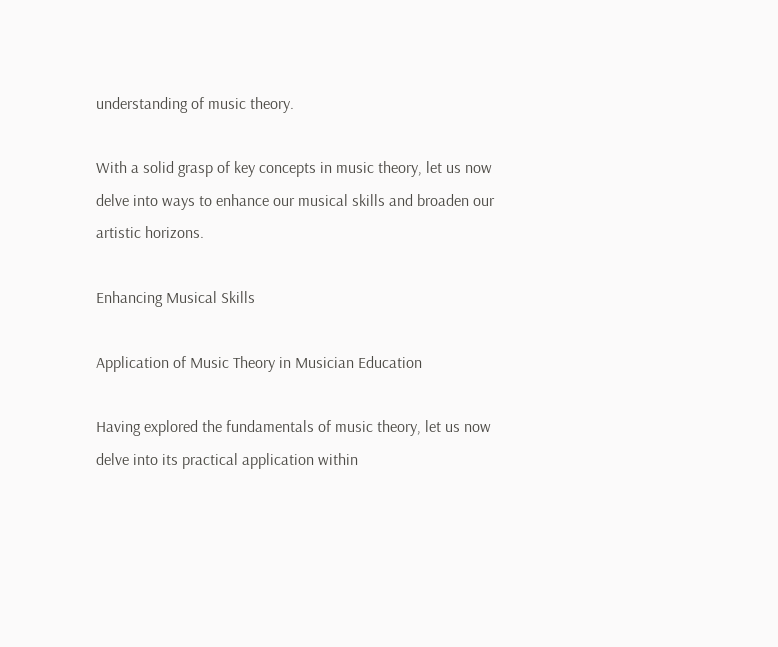understanding of music theory.

With a solid grasp of key concepts in music theory, let us now delve into ways to enhance our musical skills and broaden our artistic horizons.

Enhancing Musical Skills

Application of Music Theory in Musician Education

Having explored the fundamentals of music theory, let us now delve into its practical application within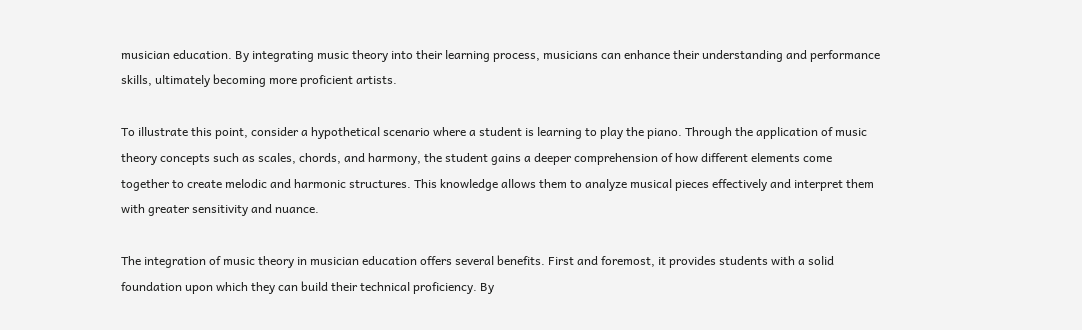musician education. By integrating music theory into their learning process, musicians can enhance their understanding and performance skills, ultimately becoming more proficient artists.

To illustrate this point, consider a hypothetical scenario where a student is learning to play the piano. Through the application of music theory concepts such as scales, chords, and harmony, the student gains a deeper comprehension of how different elements come together to create melodic and harmonic structures. This knowledge allows them to analyze musical pieces effectively and interpret them with greater sensitivity and nuance.

The integration of music theory in musician education offers several benefits. First and foremost, it provides students with a solid foundation upon which they can build their technical proficiency. By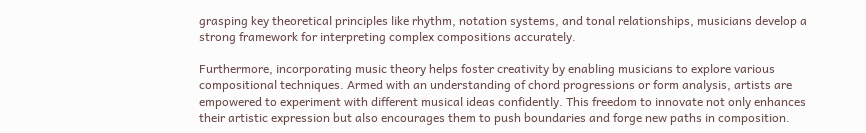grasping key theoretical principles like rhythm, notation systems, and tonal relationships, musicians develop a strong framework for interpreting complex compositions accurately.

Furthermore, incorporating music theory helps foster creativity by enabling musicians to explore various compositional techniques. Armed with an understanding of chord progressions or form analysis, artists are empowered to experiment with different musical ideas confidently. This freedom to innovate not only enhances their artistic expression but also encourages them to push boundaries and forge new paths in composition.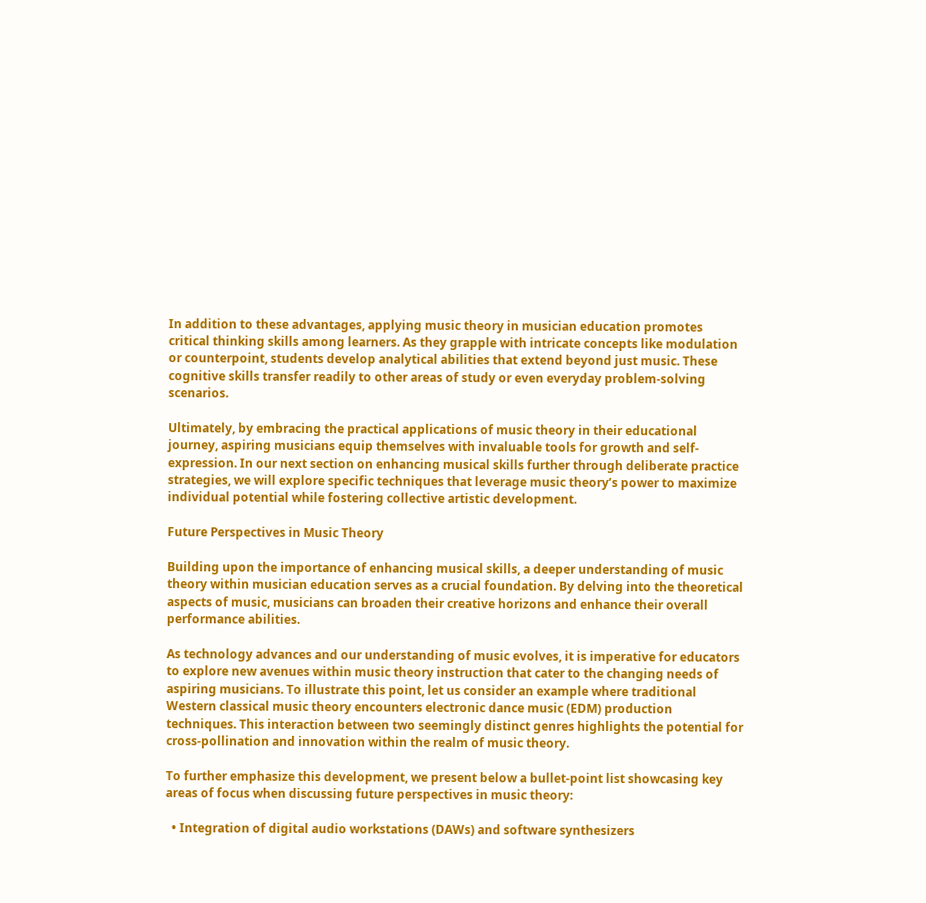In addition to these advantages, applying music theory in musician education promotes critical thinking skills among learners. As they grapple with intricate concepts like modulation or counterpoint, students develop analytical abilities that extend beyond just music. These cognitive skills transfer readily to other areas of study or even everyday problem-solving scenarios.

Ultimately, by embracing the practical applications of music theory in their educational journey, aspiring musicians equip themselves with invaluable tools for growth and self-expression. In our next section on enhancing musical skills further through deliberate practice strategies, we will explore specific techniques that leverage music theory’s power to maximize individual potential while fostering collective artistic development.

Future Perspectives in Music Theory

Building upon the importance of enhancing musical skills, a deeper understanding of music theory within musician education serves as a crucial foundation. By delving into the theoretical aspects of music, musicians can broaden their creative horizons and enhance their overall performance abilities.

As technology advances and our understanding of music evolves, it is imperative for educators to explore new avenues within music theory instruction that cater to the changing needs of aspiring musicians. To illustrate this point, let us consider an example where traditional Western classical music theory encounters electronic dance music (EDM) production techniques. This interaction between two seemingly distinct genres highlights the potential for cross-pollination and innovation within the realm of music theory.

To further emphasize this development, we present below a bullet-point list showcasing key areas of focus when discussing future perspectives in music theory:

  • Integration of digital audio workstations (DAWs) and software synthesizers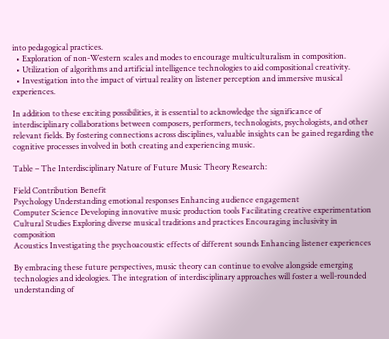into pedagogical practices.
  • Exploration of non-Western scales and modes to encourage multiculturalism in composition.
  • Utilization of algorithms and artificial intelligence technologies to aid compositional creativity.
  • Investigation into the impact of virtual reality on listener perception and immersive musical experiences.

In addition to these exciting possibilities, it is essential to acknowledge the significance of interdisciplinary collaborations between composers, performers, technologists, psychologists, and other relevant fields. By fostering connections across disciplines, valuable insights can be gained regarding the cognitive processes involved in both creating and experiencing music.

Table – The Interdisciplinary Nature of Future Music Theory Research:

Field Contribution Benefit
Psychology Understanding emotional responses Enhancing audience engagement
Computer Science Developing innovative music production tools Facilitating creative experimentation
Cultural Studies Exploring diverse musical traditions and practices Encouraging inclusivity in composition
Acoustics Investigating the psychoacoustic effects of different sounds Enhancing listener experiences

By embracing these future perspectives, music theory can continue to evolve alongside emerging technologies and ideologies. The integration of interdisciplinary approaches will foster a well-rounded understanding of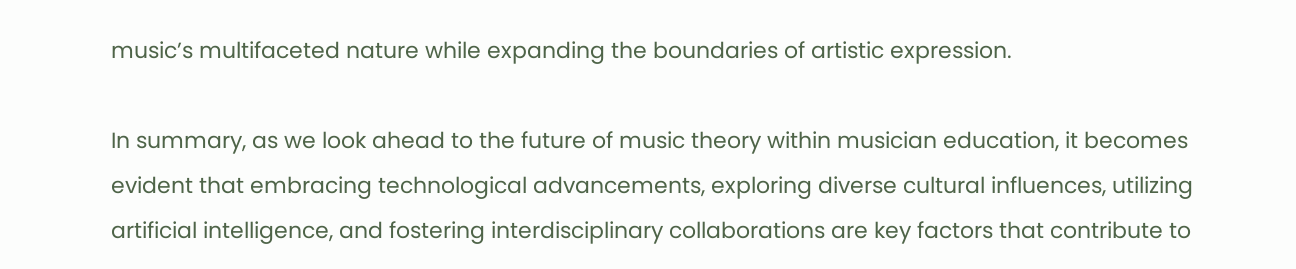music’s multifaceted nature while expanding the boundaries of artistic expression.

In summary, as we look ahead to the future of music theory within musician education, it becomes evident that embracing technological advancements, exploring diverse cultural influences, utilizing artificial intelligence, and fostering interdisciplinary collaborations are key factors that contribute to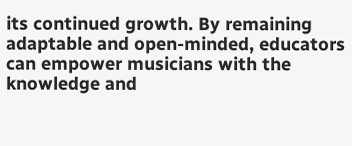its continued growth. By remaining adaptable and open-minded, educators can empower musicians with the knowledge and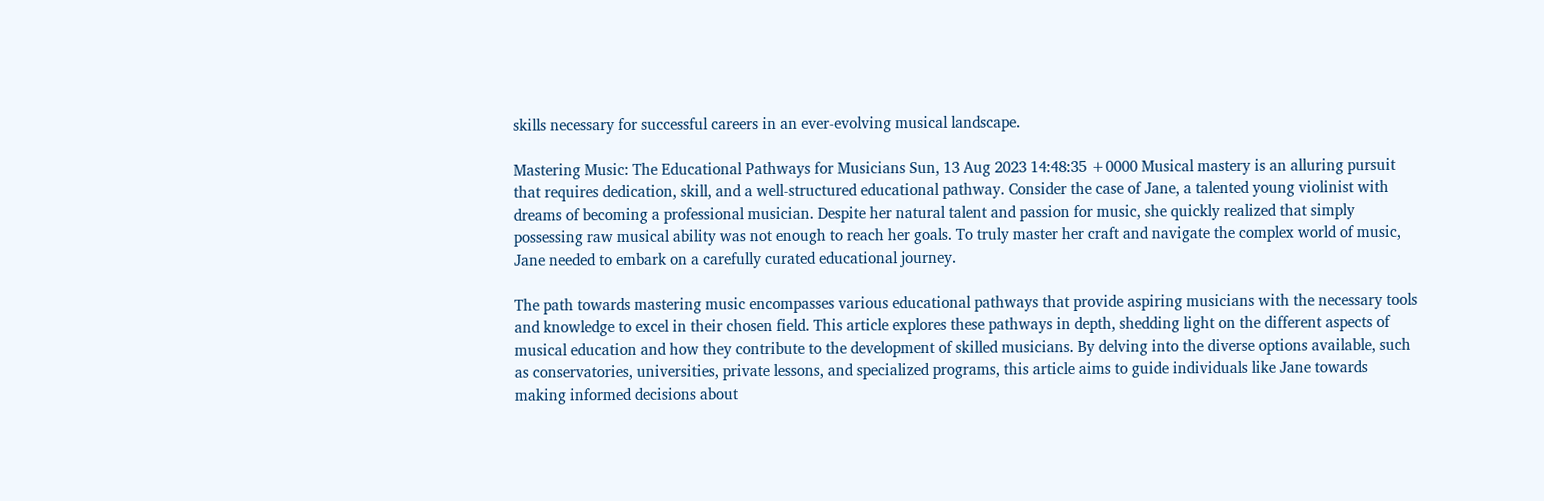skills necessary for successful careers in an ever-evolving musical landscape.

Mastering Music: The Educational Pathways for Musicians Sun, 13 Aug 2023 14:48:35 +0000 Musical mastery is an alluring pursuit that requires dedication, skill, and a well-structured educational pathway. Consider the case of Jane, a talented young violinist with dreams of becoming a professional musician. Despite her natural talent and passion for music, she quickly realized that simply possessing raw musical ability was not enough to reach her goals. To truly master her craft and navigate the complex world of music, Jane needed to embark on a carefully curated educational journey.

The path towards mastering music encompasses various educational pathways that provide aspiring musicians with the necessary tools and knowledge to excel in their chosen field. This article explores these pathways in depth, shedding light on the different aspects of musical education and how they contribute to the development of skilled musicians. By delving into the diverse options available, such as conservatories, universities, private lessons, and specialized programs, this article aims to guide individuals like Jane towards making informed decisions about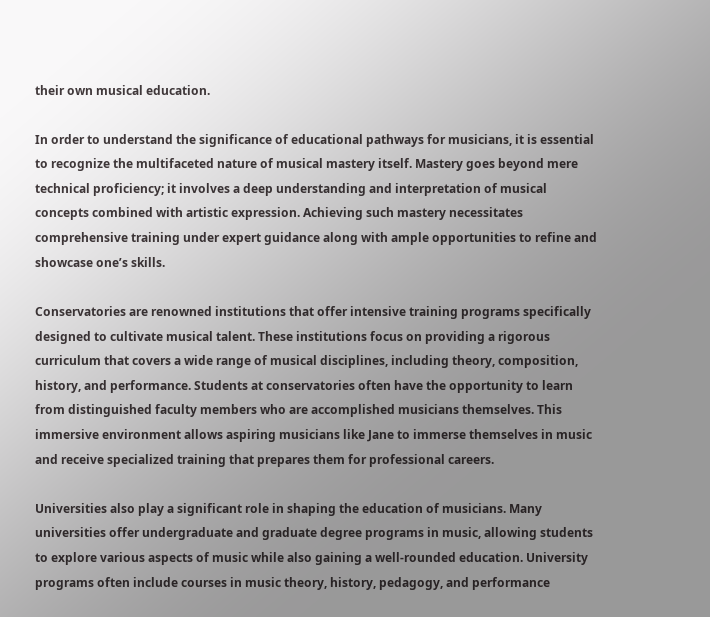their own musical education.

In order to understand the significance of educational pathways for musicians, it is essential to recognize the multifaceted nature of musical mastery itself. Mastery goes beyond mere technical proficiency; it involves a deep understanding and interpretation of musical concepts combined with artistic expression. Achieving such mastery necessitates comprehensive training under expert guidance along with ample opportunities to refine and showcase one’s skills.

Conservatories are renowned institutions that offer intensive training programs specifically designed to cultivate musical talent. These institutions focus on providing a rigorous curriculum that covers a wide range of musical disciplines, including theory, composition, history, and performance. Students at conservatories often have the opportunity to learn from distinguished faculty members who are accomplished musicians themselves. This immersive environment allows aspiring musicians like Jane to immerse themselves in music and receive specialized training that prepares them for professional careers.

Universities also play a significant role in shaping the education of musicians. Many universities offer undergraduate and graduate degree programs in music, allowing students to explore various aspects of music while also gaining a well-rounded education. University programs often include courses in music theory, history, pedagogy, and performance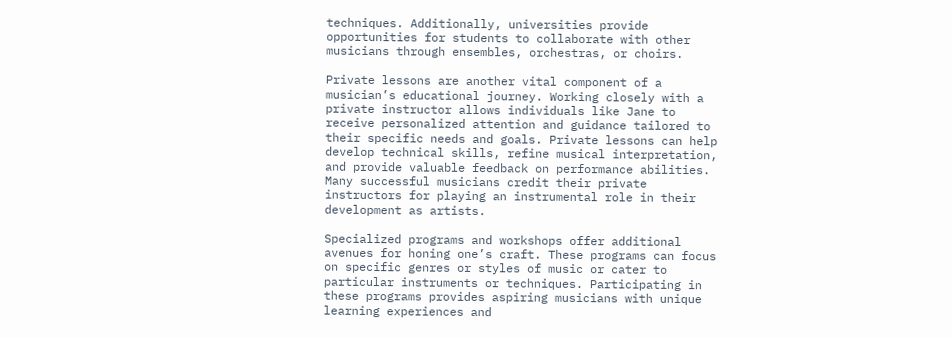techniques. Additionally, universities provide opportunities for students to collaborate with other musicians through ensembles, orchestras, or choirs.

Private lessons are another vital component of a musician’s educational journey. Working closely with a private instructor allows individuals like Jane to receive personalized attention and guidance tailored to their specific needs and goals. Private lessons can help develop technical skills, refine musical interpretation, and provide valuable feedback on performance abilities. Many successful musicians credit their private instructors for playing an instrumental role in their development as artists.

Specialized programs and workshops offer additional avenues for honing one’s craft. These programs can focus on specific genres or styles of music or cater to particular instruments or techniques. Participating in these programs provides aspiring musicians with unique learning experiences and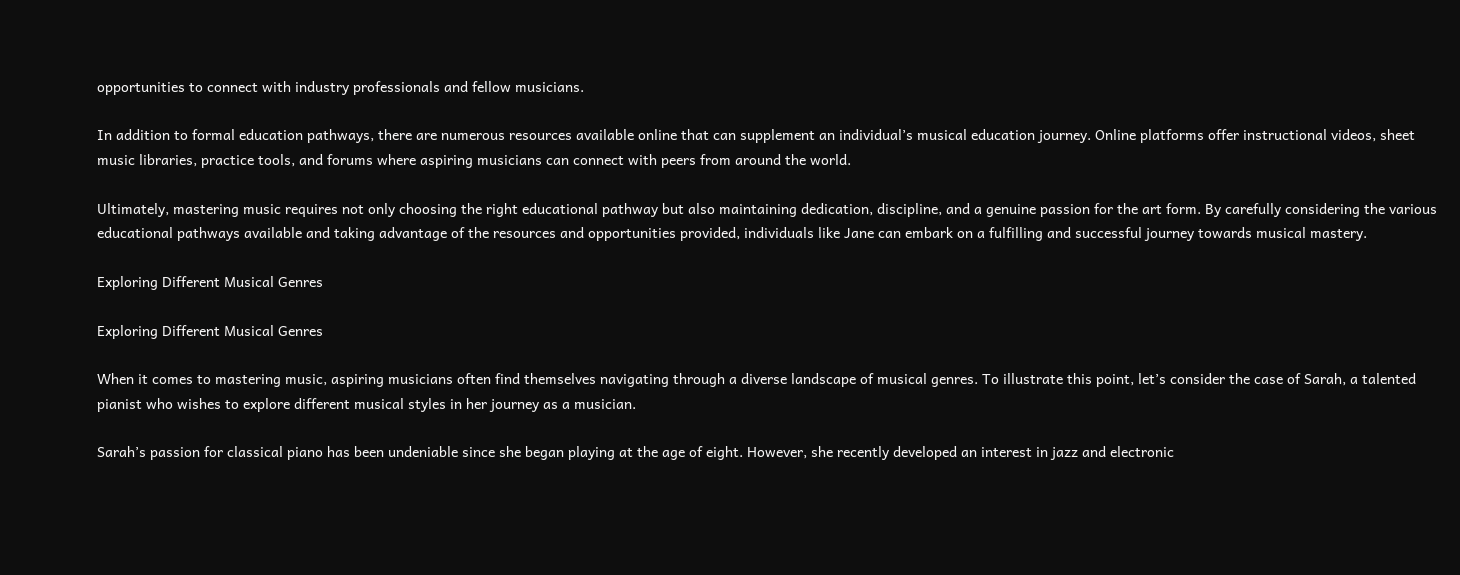opportunities to connect with industry professionals and fellow musicians.

In addition to formal education pathways, there are numerous resources available online that can supplement an individual’s musical education journey. Online platforms offer instructional videos, sheet music libraries, practice tools, and forums where aspiring musicians can connect with peers from around the world.

Ultimately, mastering music requires not only choosing the right educational pathway but also maintaining dedication, discipline, and a genuine passion for the art form. By carefully considering the various educational pathways available and taking advantage of the resources and opportunities provided, individuals like Jane can embark on a fulfilling and successful journey towards musical mastery.

Exploring Different Musical Genres

Exploring Different Musical Genres

When it comes to mastering music, aspiring musicians often find themselves navigating through a diverse landscape of musical genres. To illustrate this point, let’s consider the case of Sarah, a talented pianist who wishes to explore different musical styles in her journey as a musician.

Sarah’s passion for classical piano has been undeniable since she began playing at the age of eight. However, she recently developed an interest in jazz and electronic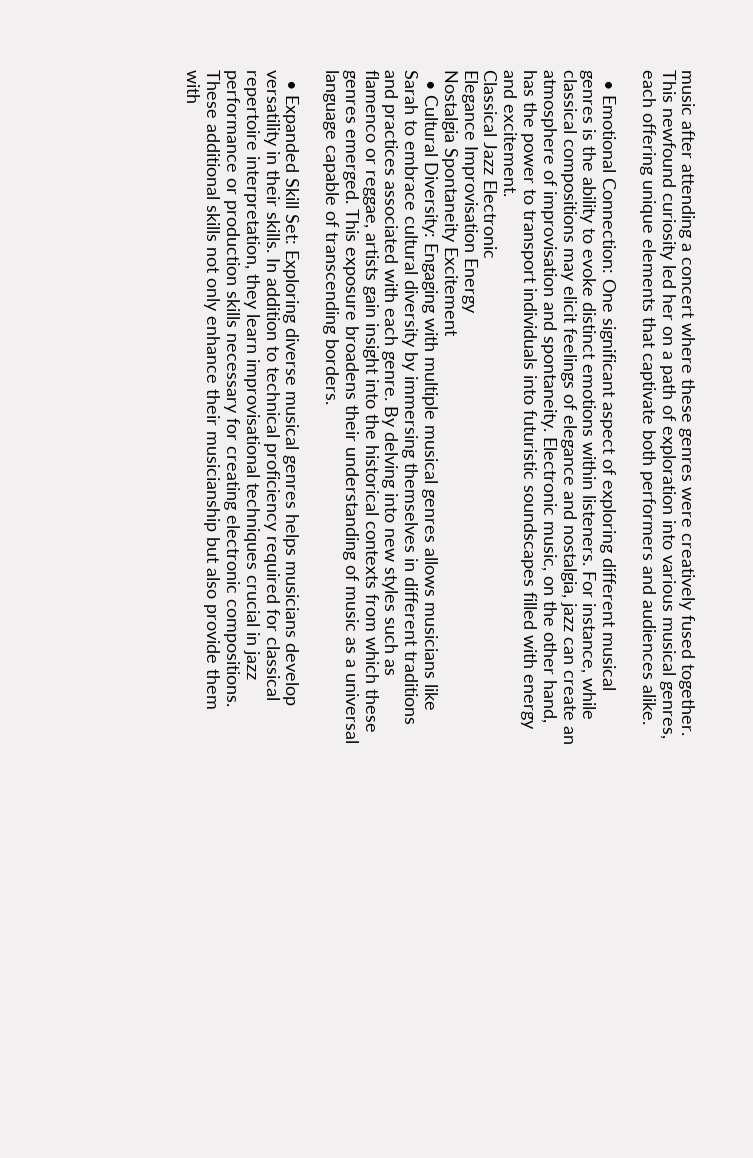music after attending a concert where these genres were creatively fused together. This newfound curiosity led her on a path of exploration into various musical genres, each offering unique elements that captivate both performers and audiences alike.

  • Emotional Connection: One significant aspect of exploring different musical genres is the ability to evoke distinct emotions within listeners. For instance, while classical compositions may elicit feelings of elegance and nostalgia, jazz can create an atmosphere of improvisation and spontaneity. Electronic music, on the other hand, has the power to transport individuals into futuristic soundscapes filled with energy and excitement.
Classical Jazz Electronic
Elegance Improvisation Energy
Nostalgia Spontaneity Excitement
  • Cultural Diversity: Engaging with multiple musical genres allows musicians like Sarah to embrace cultural diversity by immersing themselves in different traditions and practices associated with each genre. By delving into new styles such as flamenco or reggae, artists gain insight into the historical contexts from which these genres emerged. This exposure broadens their understanding of music as a universal language capable of transcending borders.

  • Expanded Skill Set: Exploring diverse musical genres helps musicians develop versatility in their skills. In addition to technical proficiency required for classical repertoire interpretation, they learn improvisational techniques crucial in jazz performance or production skills necessary for creating electronic compositions. These additional skills not only enhance their musicianship but also provide them with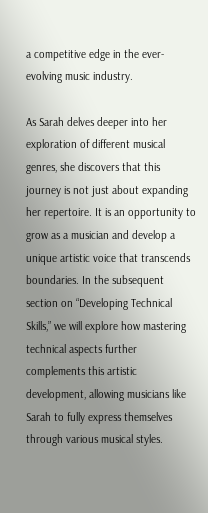a competitive edge in the ever-evolving music industry.

As Sarah delves deeper into her exploration of different musical genres, she discovers that this journey is not just about expanding her repertoire. It is an opportunity to grow as a musician and develop a unique artistic voice that transcends boundaries. In the subsequent section on “Developing Technical Skills,” we will explore how mastering technical aspects further complements this artistic development, allowing musicians like Sarah to fully express themselves through various musical styles.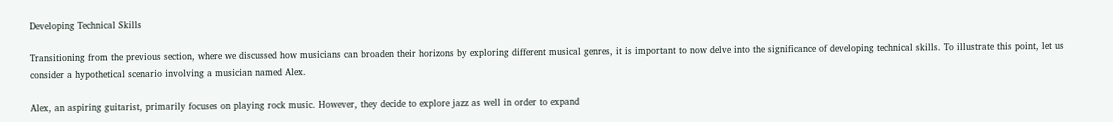Developing Technical Skills

Transitioning from the previous section, where we discussed how musicians can broaden their horizons by exploring different musical genres, it is important to now delve into the significance of developing technical skills. To illustrate this point, let us consider a hypothetical scenario involving a musician named Alex.

Alex, an aspiring guitarist, primarily focuses on playing rock music. However, they decide to explore jazz as well in order to expand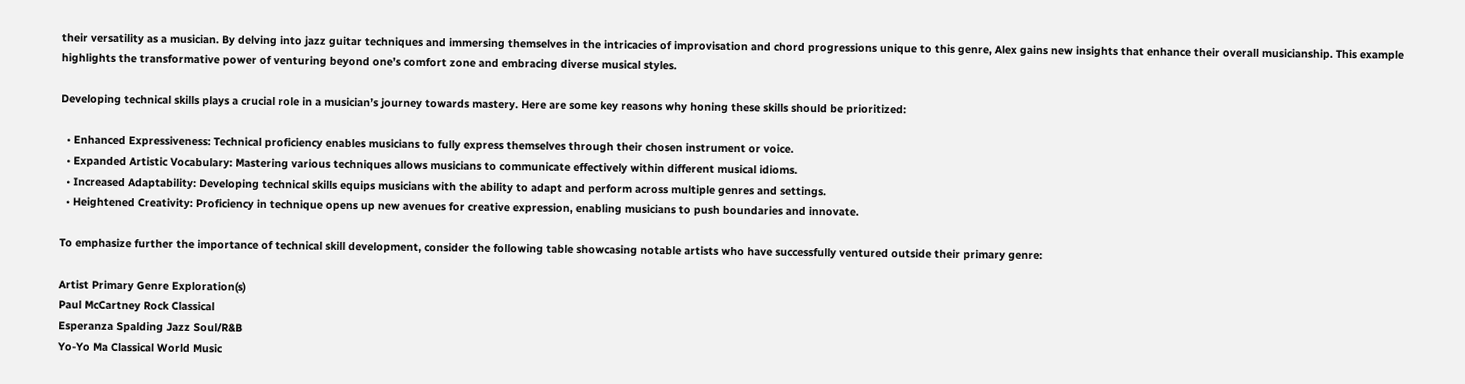their versatility as a musician. By delving into jazz guitar techniques and immersing themselves in the intricacies of improvisation and chord progressions unique to this genre, Alex gains new insights that enhance their overall musicianship. This example highlights the transformative power of venturing beyond one’s comfort zone and embracing diverse musical styles.

Developing technical skills plays a crucial role in a musician’s journey towards mastery. Here are some key reasons why honing these skills should be prioritized:

  • Enhanced Expressiveness: Technical proficiency enables musicians to fully express themselves through their chosen instrument or voice.
  • Expanded Artistic Vocabulary: Mastering various techniques allows musicians to communicate effectively within different musical idioms.
  • Increased Adaptability: Developing technical skills equips musicians with the ability to adapt and perform across multiple genres and settings.
  • Heightened Creativity: Proficiency in technique opens up new avenues for creative expression, enabling musicians to push boundaries and innovate.

To emphasize further the importance of technical skill development, consider the following table showcasing notable artists who have successfully ventured outside their primary genre:

Artist Primary Genre Exploration(s)
Paul McCartney Rock Classical
Esperanza Spalding Jazz Soul/R&B
Yo-Yo Ma Classical World Music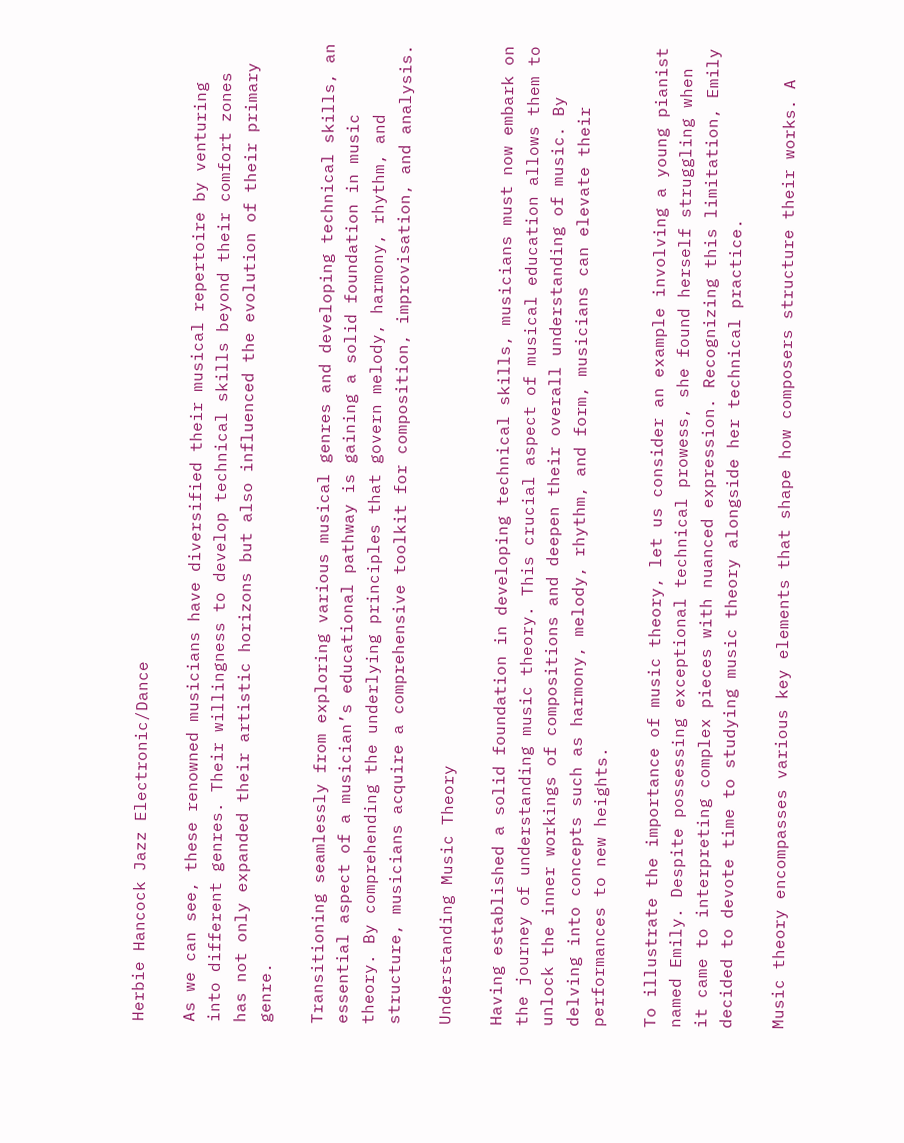Herbie Hancock Jazz Electronic/Dance

As we can see, these renowned musicians have diversified their musical repertoire by venturing into different genres. Their willingness to develop technical skills beyond their comfort zones has not only expanded their artistic horizons but also influenced the evolution of their primary genre.

Transitioning seamlessly from exploring various musical genres and developing technical skills, an essential aspect of a musician’s educational pathway is gaining a solid foundation in music theory. By comprehending the underlying principles that govern melody, harmony, rhythm, and structure, musicians acquire a comprehensive toolkit for composition, improvisation, and analysis.

Understanding Music Theory

Having established a solid foundation in developing technical skills, musicians must now embark on the journey of understanding music theory. This crucial aspect of musical education allows them to unlock the inner workings of compositions and deepen their overall understanding of music. By delving into concepts such as harmony, melody, rhythm, and form, musicians can elevate their performances to new heights.

To illustrate the importance of music theory, let us consider an example involving a young pianist named Emily. Despite possessing exceptional technical prowess, she found herself struggling when it came to interpreting complex pieces with nuanced expression. Recognizing this limitation, Emily decided to devote time to studying music theory alongside her technical practice.

Music theory encompasses various key elements that shape how composers structure their works. A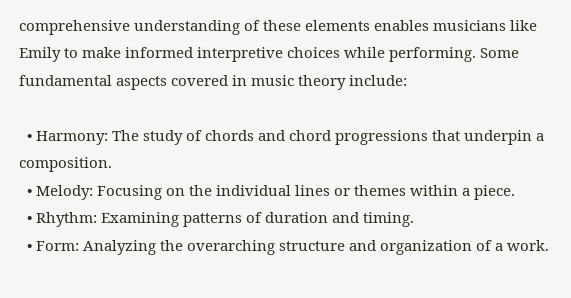comprehensive understanding of these elements enables musicians like Emily to make informed interpretive choices while performing. Some fundamental aspects covered in music theory include:

  • Harmony: The study of chords and chord progressions that underpin a composition.
  • Melody: Focusing on the individual lines or themes within a piece.
  • Rhythm: Examining patterns of duration and timing.
  • Form: Analyzing the overarching structure and organization of a work.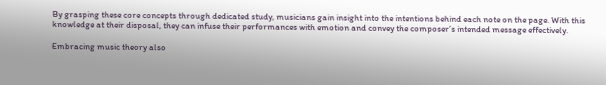By grasping these core concepts through dedicated study, musicians gain insight into the intentions behind each note on the page. With this knowledge at their disposal, they can infuse their performances with emotion and convey the composer’s intended message effectively.

Embracing music theory also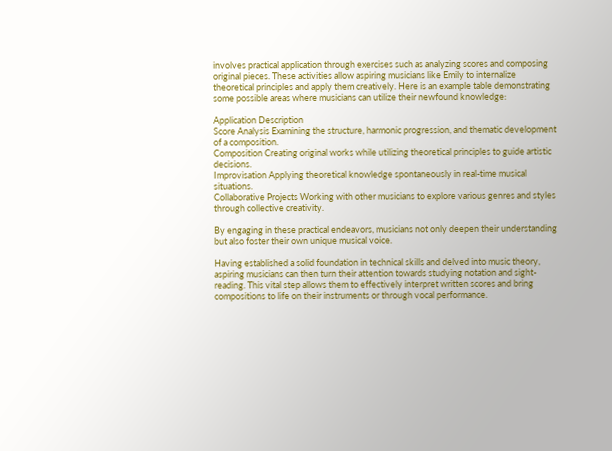involves practical application through exercises such as analyzing scores and composing original pieces. These activities allow aspiring musicians like Emily to internalize theoretical principles and apply them creatively. Here is an example table demonstrating some possible areas where musicians can utilize their newfound knowledge:

Application Description
Score Analysis Examining the structure, harmonic progression, and thematic development of a composition.
Composition Creating original works while utilizing theoretical principles to guide artistic decisions.
Improvisation Applying theoretical knowledge spontaneously in real-time musical situations.
Collaborative Projects Working with other musicians to explore various genres and styles through collective creativity.

By engaging in these practical endeavors, musicians not only deepen their understanding but also foster their own unique musical voice.

Having established a solid foundation in technical skills and delved into music theory, aspiring musicians can then turn their attention towards studying notation and sight-reading. This vital step allows them to effectively interpret written scores and bring compositions to life on their instruments or through vocal performance.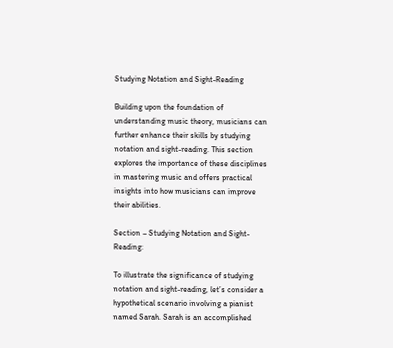Studying Notation and Sight-Reading

Building upon the foundation of understanding music theory, musicians can further enhance their skills by studying notation and sight-reading. This section explores the importance of these disciplines in mastering music and offers practical insights into how musicians can improve their abilities.

Section – Studying Notation and Sight-Reading:

To illustrate the significance of studying notation and sight-reading, let’s consider a hypothetical scenario involving a pianist named Sarah. Sarah is an accomplished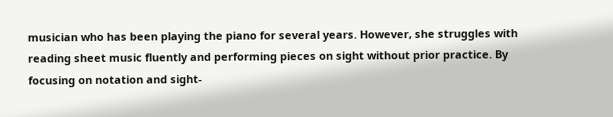musician who has been playing the piano for several years. However, she struggles with reading sheet music fluently and performing pieces on sight without prior practice. By focusing on notation and sight-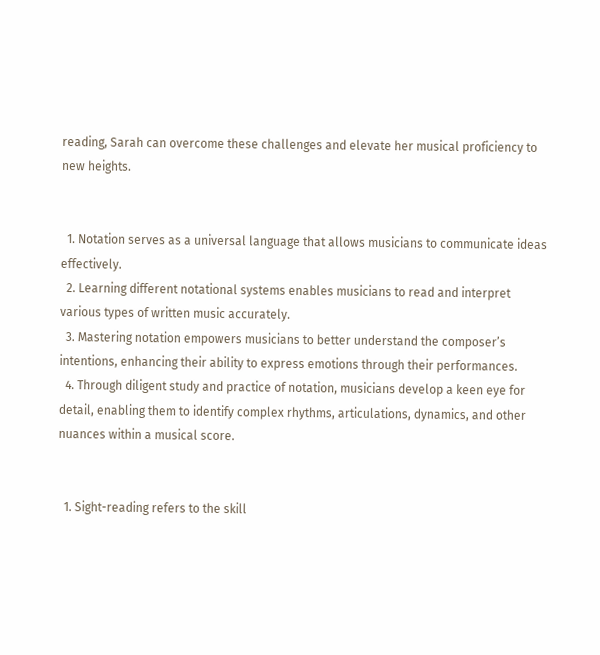reading, Sarah can overcome these challenges and elevate her musical proficiency to new heights.


  1. Notation serves as a universal language that allows musicians to communicate ideas effectively.
  2. Learning different notational systems enables musicians to read and interpret various types of written music accurately.
  3. Mastering notation empowers musicians to better understand the composer’s intentions, enhancing their ability to express emotions through their performances.
  4. Through diligent study and practice of notation, musicians develop a keen eye for detail, enabling them to identify complex rhythms, articulations, dynamics, and other nuances within a musical score.


  1. Sight-reading refers to the skill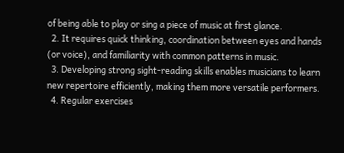of being able to play or sing a piece of music at first glance.
  2. It requires quick thinking, coordination between eyes and hands (or voice), and familiarity with common patterns in music.
  3. Developing strong sight-reading skills enables musicians to learn new repertoire efficiently, making them more versatile performers.
  4. Regular exercises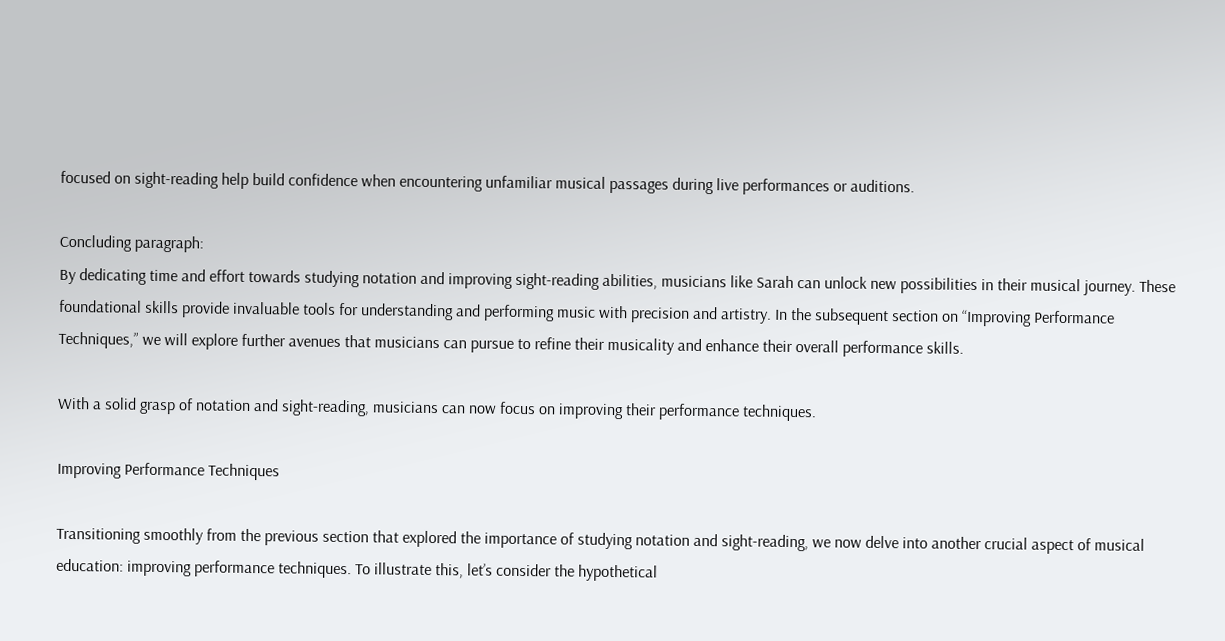focused on sight-reading help build confidence when encountering unfamiliar musical passages during live performances or auditions.

Concluding paragraph:
By dedicating time and effort towards studying notation and improving sight-reading abilities, musicians like Sarah can unlock new possibilities in their musical journey. These foundational skills provide invaluable tools for understanding and performing music with precision and artistry. In the subsequent section on “Improving Performance Techniques,” we will explore further avenues that musicians can pursue to refine their musicality and enhance their overall performance skills.

With a solid grasp of notation and sight-reading, musicians can now focus on improving their performance techniques.

Improving Performance Techniques

Transitioning smoothly from the previous section that explored the importance of studying notation and sight-reading, we now delve into another crucial aspect of musical education: improving performance techniques. To illustrate this, let’s consider the hypothetical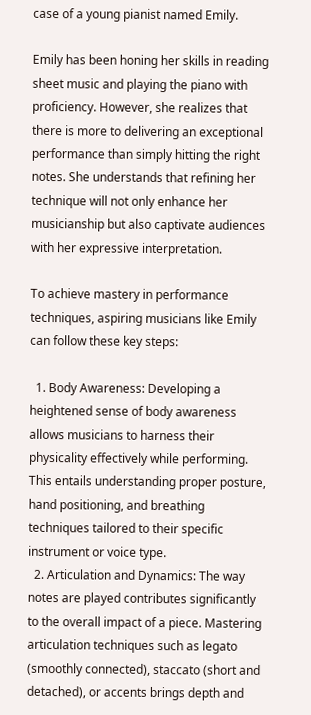case of a young pianist named Emily.

Emily has been honing her skills in reading sheet music and playing the piano with proficiency. However, she realizes that there is more to delivering an exceptional performance than simply hitting the right notes. She understands that refining her technique will not only enhance her musicianship but also captivate audiences with her expressive interpretation.

To achieve mastery in performance techniques, aspiring musicians like Emily can follow these key steps:

  1. Body Awareness: Developing a heightened sense of body awareness allows musicians to harness their physicality effectively while performing. This entails understanding proper posture, hand positioning, and breathing techniques tailored to their specific instrument or voice type.
  2. Articulation and Dynamics: The way notes are played contributes significantly to the overall impact of a piece. Mastering articulation techniques such as legato (smoothly connected), staccato (short and detached), or accents brings depth and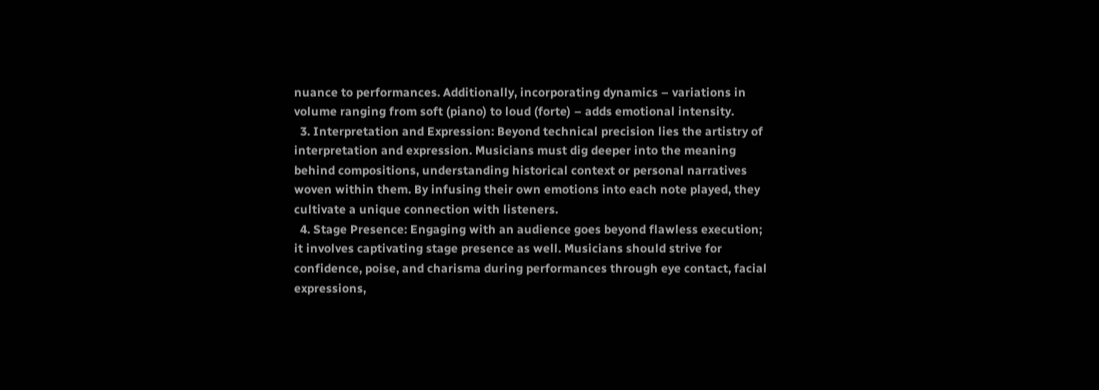nuance to performances. Additionally, incorporating dynamics – variations in volume ranging from soft (piano) to loud (forte) – adds emotional intensity.
  3. Interpretation and Expression: Beyond technical precision lies the artistry of interpretation and expression. Musicians must dig deeper into the meaning behind compositions, understanding historical context or personal narratives woven within them. By infusing their own emotions into each note played, they cultivate a unique connection with listeners.
  4. Stage Presence: Engaging with an audience goes beyond flawless execution; it involves captivating stage presence as well. Musicians should strive for confidence, poise, and charisma during performances through eye contact, facial expressions,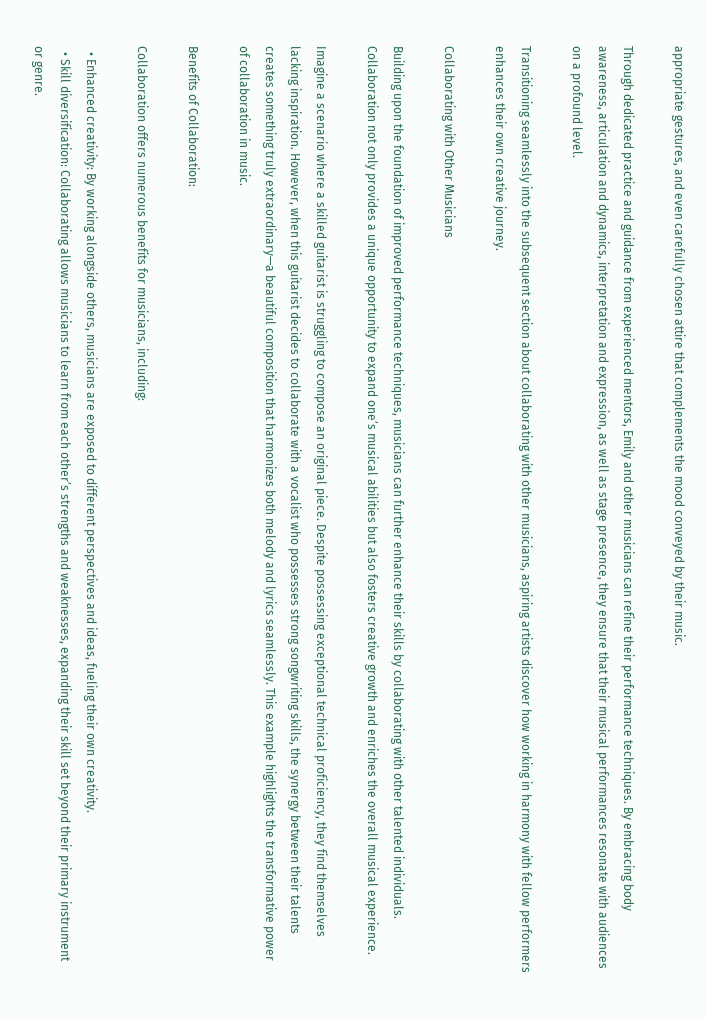appropriate gestures, and even carefully chosen attire that complements the mood conveyed by their music.

Through dedicated practice and guidance from experienced mentors, Emily and other musicians can refine their performance techniques. By embracing body awareness, articulation and dynamics, interpretation and expression, as well as stage presence, they ensure that their musical performances resonate with audiences on a profound level.

Transitioning seamlessly into the subsequent section about collaborating with other musicians, aspiring artists discover how working in harmony with fellow performers enhances their own creative journey.

Collaborating with Other Musicians

Building upon the foundation of improved performance techniques, musicians can further enhance their skills by collaborating with other talented individuals. Collaboration not only provides a unique opportunity to expand one’s musical abilities but also fosters creative growth and enriches the overall musical experience.

Imagine a scenario where a skilled guitarist is struggling to compose an original piece. Despite possessing exceptional technical proficiency, they find themselves lacking inspiration. However, when this guitarist decides to collaborate with a vocalist who possesses strong songwriting skills, the synergy between their talents creates something truly extraordinary—a beautiful composition that harmonizes both melody and lyrics seamlessly. This example highlights the transformative power of collaboration in music.

Benefits of Collaboration:

Collaboration offers numerous benefits for musicians, including:

  • Enhanced creativity: By working alongside others, musicians are exposed to different perspectives and ideas, fueling their own creativity.
  • Skill diversification: Collaborating allows musicians to learn from each other’s strengths and weaknesses, expanding their skill set beyond their primary instrument or genre.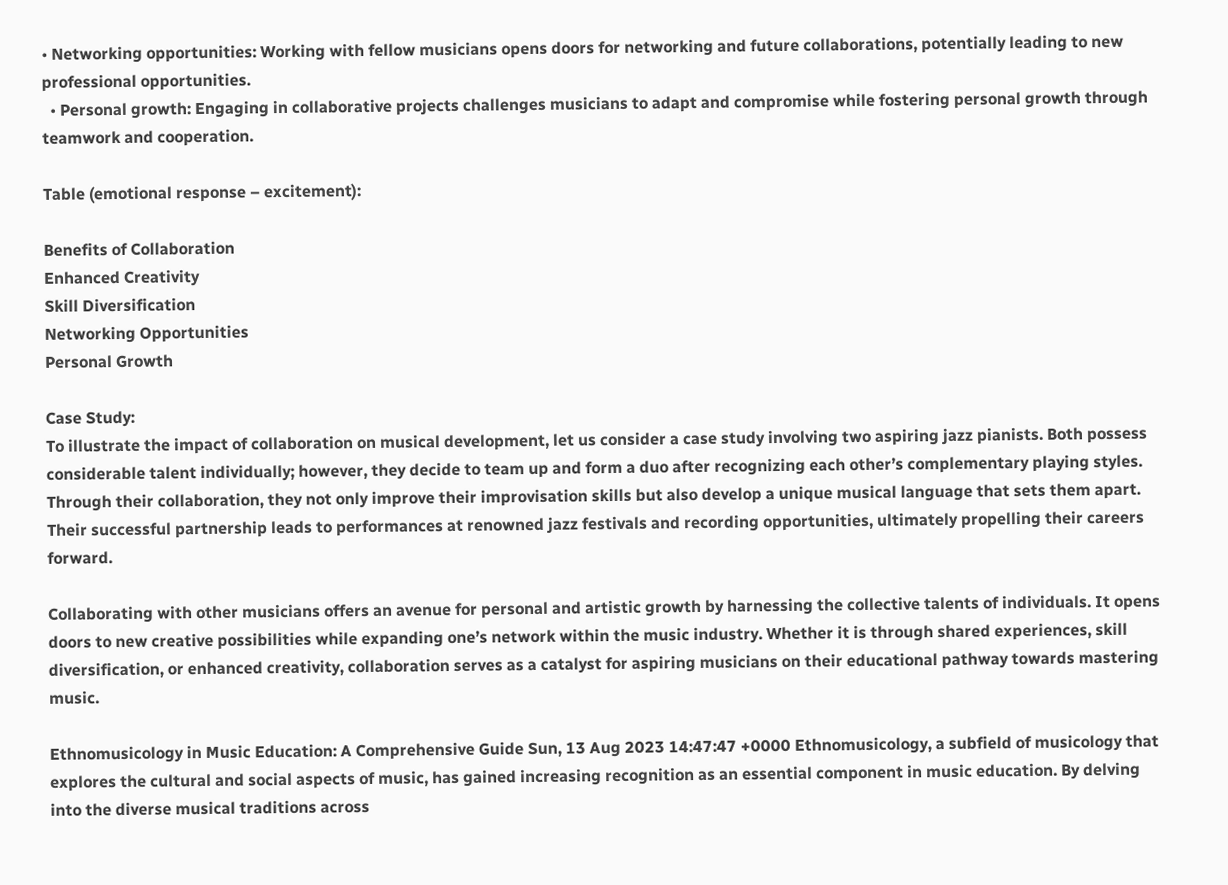• Networking opportunities: Working with fellow musicians opens doors for networking and future collaborations, potentially leading to new professional opportunities.
  • Personal growth: Engaging in collaborative projects challenges musicians to adapt and compromise while fostering personal growth through teamwork and cooperation.

Table (emotional response – excitement):

Benefits of Collaboration
Enhanced Creativity
Skill Diversification
Networking Opportunities
Personal Growth

Case Study:
To illustrate the impact of collaboration on musical development, let us consider a case study involving two aspiring jazz pianists. Both possess considerable talent individually; however, they decide to team up and form a duo after recognizing each other’s complementary playing styles. Through their collaboration, they not only improve their improvisation skills but also develop a unique musical language that sets them apart. Their successful partnership leads to performances at renowned jazz festivals and recording opportunities, ultimately propelling their careers forward.

Collaborating with other musicians offers an avenue for personal and artistic growth by harnessing the collective talents of individuals. It opens doors to new creative possibilities while expanding one’s network within the music industry. Whether it is through shared experiences, skill diversification, or enhanced creativity, collaboration serves as a catalyst for aspiring musicians on their educational pathway towards mastering music.

Ethnomusicology in Music Education: A Comprehensive Guide Sun, 13 Aug 2023 14:47:47 +0000 Ethnomusicology, a subfield of musicology that explores the cultural and social aspects of music, has gained increasing recognition as an essential component in music education. By delving into the diverse musical traditions across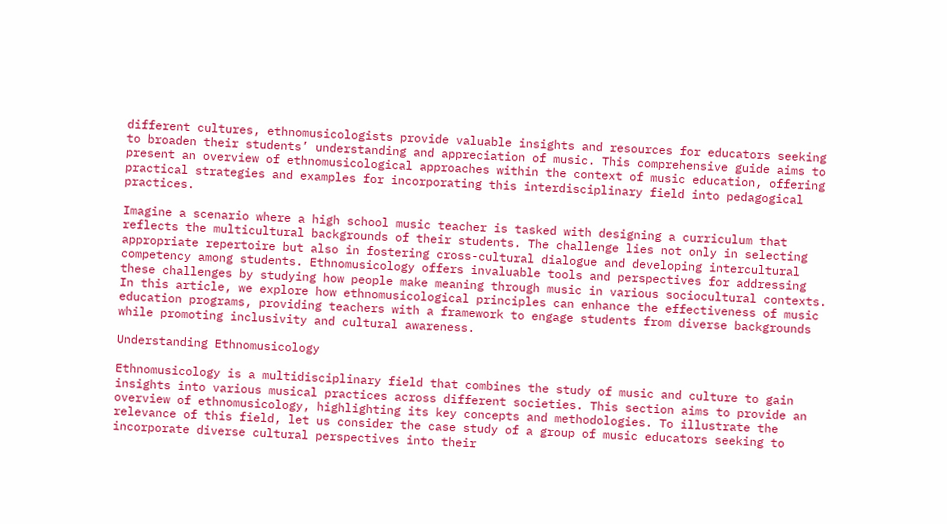different cultures, ethnomusicologists provide valuable insights and resources for educators seeking to broaden their students’ understanding and appreciation of music. This comprehensive guide aims to present an overview of ethnomusicological approaches within the context of music education, offering practical strategies and examples for incorporating this interdisciplinary field into pedagogical practices.

Imagine a scenario where a high school music teacher is tasked with designing a curriculum that reflects the multicultural backgrounds of their students. The challenge lies not only in selecting appropriate repertoire but also in fostering cross-cultural dialogue and developing intercultural competency among students. Ethnomusicology offers invaluable tools and perspectives for addressing these challenges by studying how people make meaning through music in various sociocultural contexts. In this article, we explore how ethnomusicological principles can enhance the effectiveness of music education programs, providing teachers with a framework to engage students from diverse backgrounds while promoting inclusivity and cultural awareness.

Understanding Ethnomusicology

Ethnomusicology is a multidisciplinary field that combines the study of music and culture to gain insights into various musical practices across different societies. This section aims to provide an overview of ethnomusicology, highlighting its key concepts and methodologies. To illustrate the relevance of this field, let us consider the case study of a group of music educators seeking to incorporate diverse cultural perspectives into their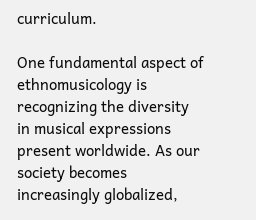curriculum.

One fundamental aspect of ethnomusicology is recognizing the diversity in musical expressions present worldwide. As our society becomes increasingly globalized,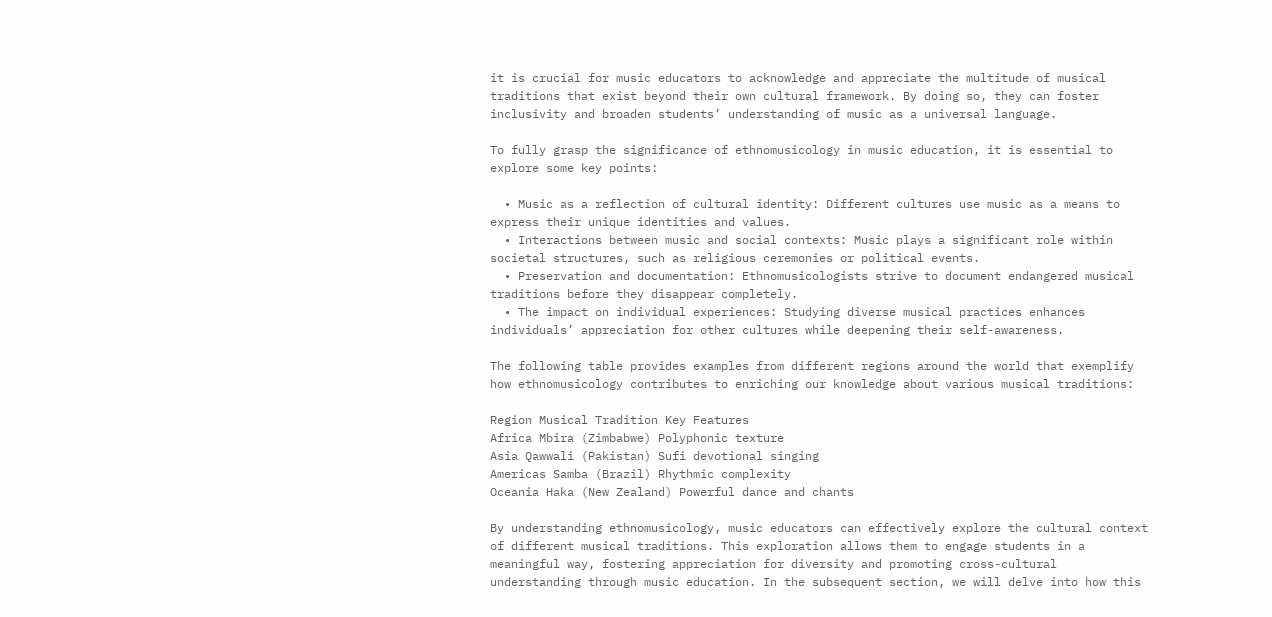it is crucial for music educators to acknowledge and appreciate the multitude of musical traditions that exist beyond their own cultural framework. By doing so, they can foster inclusivity and broaden students’ understanding of music as a universal language.

To fully grasp the significance of ethnomusicology in music education, it is essential to explore some key points:

  • Music as a reflection of cultural identity: Different cultures use music as a means to express their unique identities and values.
  • Interactions between music and social contexts: Music plays a significant role within societal structures, such as religious ceremonies or political events.
  • Preservation and documentation: Ethnomusicologists strive to document endangered musical traditions before they disappear completely.
  • The impact on individual experiences: Studying diverse musical practices enhances individuals’ appreciation for other cultures while deepening their self-awareness.

The following table provides examples from different regions around the world that exemplify how ethnomusicology contributes to enriching our knowledge about various musical traditions:

Region Musical Tradition Key Features
Africa Mbira (Zimbabwe) Polyphonic texture
Asia Qawwali (Pakistan) Sufi devotional singing
Americas Samba (Brazil) Rhythmic complexity
Oceania Haka (New Zealand) Powerful dance and chants

By understanding ethnomusicology, music educators can effectively explore the cultural context of different musical traditions. This exploration allows them to engage students in a meaningful way, fostering appreciation for diversity and promoting cross-cultural understanding through music education. In the subsequent section, we will delve into how this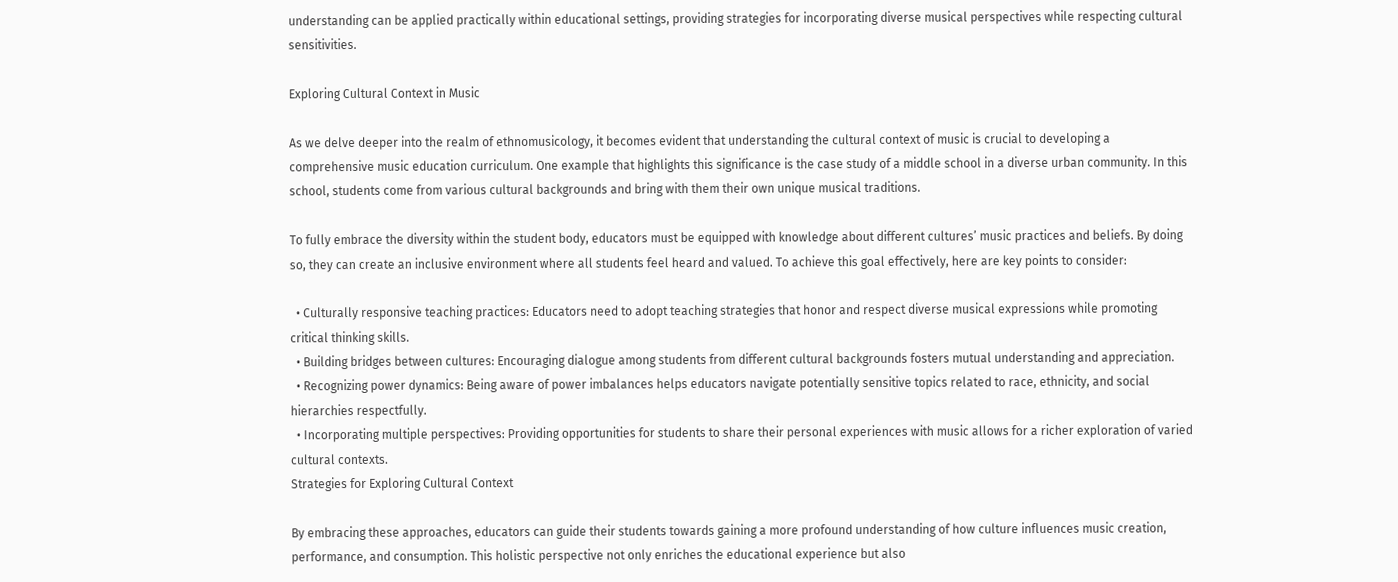understanding can be applied practically within educational settings, providing strategies for incorporating diverse musical perspectives while respecting cultural sensitivities.

Exploring Cultural Context in Music

As we delve deeper into the realm of ethnomusicology, it becomes evident that understanding the cultural context of music is crucial to developing a comprehensive music education curriculum. One example that highlights this significance is the case study of a middle school in a diverse urban community. In this school, students come from various cultural backgrounds and bring with them their own unique musical traditions.

To fully embrace the diversity within the student body, educators must be equipped with knowledge about different cultures’ music practices and beliefs. By doing so, they can create an inclusive environment where all students feel heard and valued. To achieve this goal effectively, here are key points to consider:

  • Culturally responsive teaching practices: Educators need to adopt teaching strategies that honor and respect diverse musical expressions while promoting critical thinking skills.
  • Building bridges between cultures: Encouraging dialogue among students from different cultural backgrounds fosters mutual understanding and appreciation.
  • Recognizing power dynamics: Being aware of power imbalances helps educators navigate potentially sensitive topics related to race, ethnicity, and social hierarchies respectfully.
  • Incorporating multiple perspectives: Providing opportunities for students to share their personal experiences with music allows for a richer exploration of varied cultural contexts.
Strategies for Exploring Cultural Context

By embracing these approaches, educators can guide their students towards gaining a more profound understanding of how culture influences music creation, performance, and consumption. This holistic perspective not only enriches the educational experience but also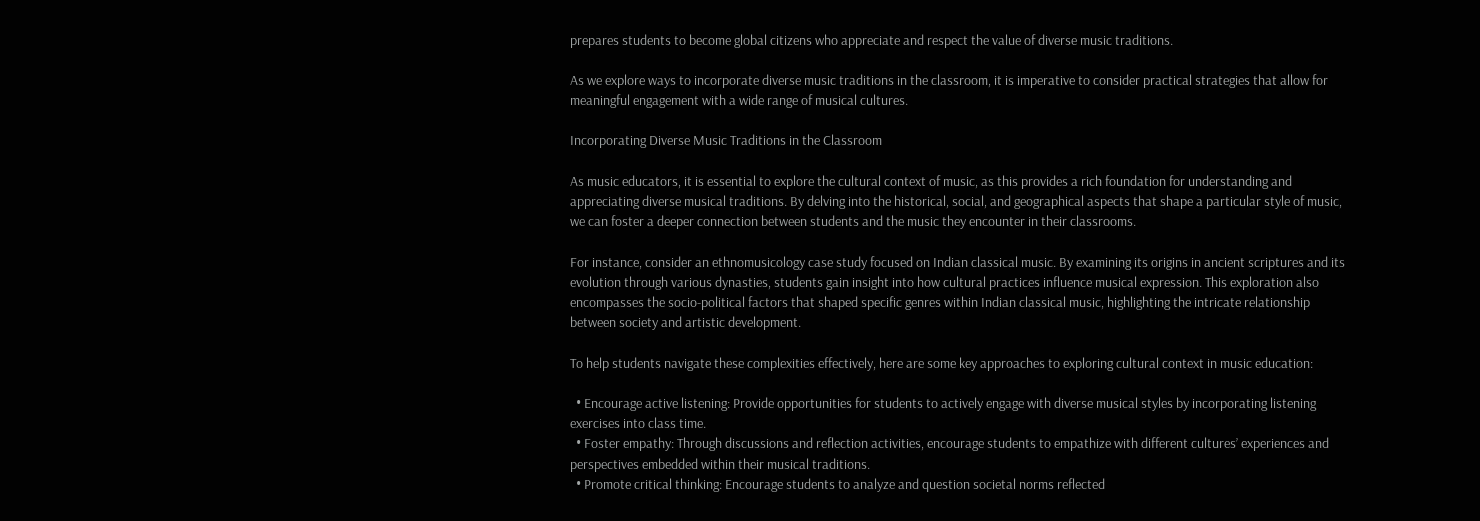prepares students to become global citizens who appreciate and respect the value of diverse music traditions.

As we explore ways to incorporate diverse music traditions in the classroom, it is imperative to consider practical strategies that allow for meaningful engagement with a wide range of musical cultures.

Incorporating Diverse Music Traditions in the Classroom

As music educators, it is essential to explore the cultural context of music, as this provides a rich foundation for understanding and appreciating diverse musical traditions. By delving into the historical, social, and geographical aspects that shape a particular style of music, we can foster a deeper connection between students and the music they encounter in their classrooms.

For instance, consider an ethnomusicology case study focused on Indian classical music. By examining its origins in ancient scriptures and its evolution through various dynasties, students gain insight into how cultural practices influence musical expression. This exploration also encompasses the socio-political factors that shaped specific genres within Indian classical music, highlighting the intricate relationship between society and artistic development.

To help students navigate these complexities effectively, here are some key approaches to exploring cultural context in music education:

  • Encourage active listening: Provide opportunities for students to actively engage with diverse musical styles by incorporating listening exercises into class time.
  • Foster empathy: Through discussions and reflection activities, encourage students to empathize with different cultures’ experiences and perspectives embedded within their musical traditions.
  • Promote critical thinking: Encourage students to analyze and question societal norms reflected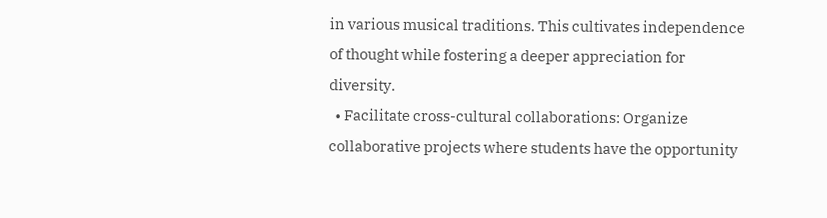in various musical traditions. This cultivates independence of thought while fostering a deeper appreciation for diversity.
  • Facilitate cross-cultural collaborations: Organize collaborative projects where students have the opportunity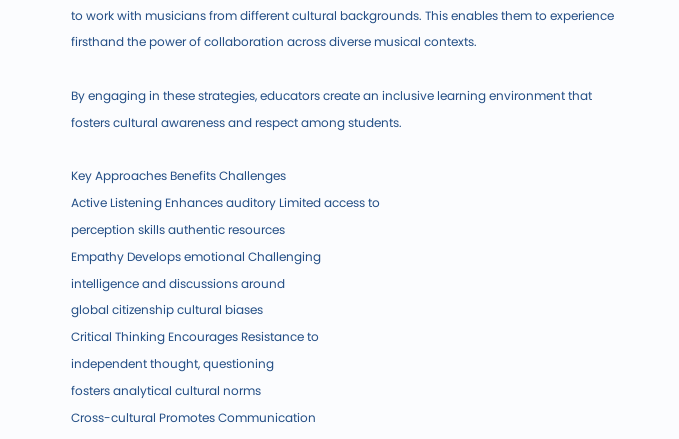to work with musicians from different cultural backgrounds. This enables them to experience firsthand the power of collaboration across diverse musical contexts.

By engaging in these strategies, educators create an inclusive learning environment that fosters cultural awareness and respect among students.

Key Approaches Benefits Challenges
Active Listening Enhances auditory Limited access to
perception skills authentic resources
Empathy Develops emotional Challenging
intelligence and discussions around
global citizenship cultural biases
Critical Thinking Encourages Resistance to
independent thought, questioning
fosters analytical cultural norms
Cross-cultural Promotes Communication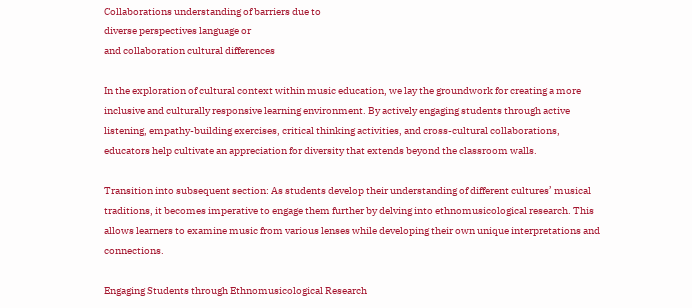Collaborations understanding of barriers due to
diverse perspectives language or
and collaboration cultural differences

In the exploration of cultural context within music education, we lay the groundwork for creating a more inclusive and culturally responsive learning environment. By actively engaging students through active listening, empathy-building exercises, critical thinking activities, and cross-cultural collaborations, educators help cultivate an appreciation for diversity that extends beyond the classroom walls.

Transition into subsequent section: As students develop their understanding of different cultures’ musical traditions, it becomes imperative to engage them further by delving into ethnomusicological research. This allows learners to examine music from various lenses while developing their own unique interpretations and connections.

Engaging Students through Ethnomusicological Research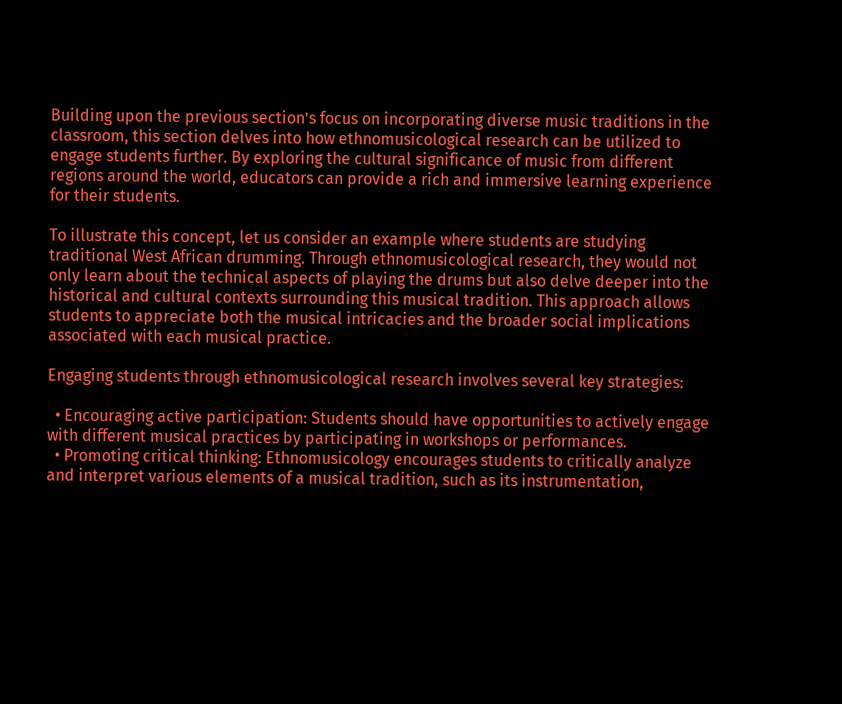Building upon the previous section’s focus on incorporating diverse music traditions in the classroom, this section delves into how ethnomusicological research can be utilized to engage students further. By exploring the cultural significance of music from different regions around the world, educators can provide a rich and immersive learning experience for their students.

To illustrate this concept, let us consider an example where students are studying traditional West African drumming. Through ethnomusicological research, they would not only learn about the technical aspects of playing the drums but also delve deeper into the historical and cultural contexts surrounding this musical tradition. This approach allows students to appreciate both the musical intricacies and the broader social implications associated with each musical practice.

Engaging students through ethnomusicological research involves several key strategies:

  • Encouraging active participation: Students should have opportunities to actively engage with different musical practices by participating in workshops or performances.
  • Promoting critical thinking: Ethnomusicology encourages students to critically analyze and interpret various elements of a musical tradition, such as its instrumentation,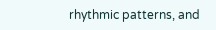rhythmic patterns, and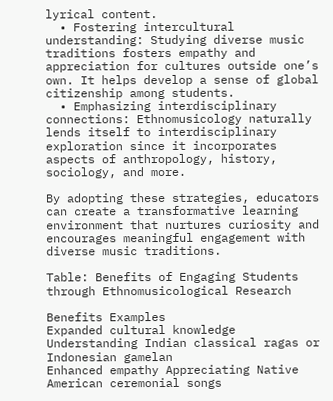lyrical content.
  • Fostering intercultural understanding: Studying diverse music traditions fosters empathy and appreciation for cultures outside one’s own. It helps develop a sense of global citizenship among students.
  • Emphasizing interdisciplinary connections: Ethnomusicology naturally lends itself to interdisciplinary exploration since it incorporates aspects of anthropology, history, sociology, and more.

By adopting these strategies, educators can create a transformative learning environment that nurtures curiosity and encourages meaningful engagement with diverse music traditions.

Table: Benefits of Engaging Students through Ethnomusicological Research

Benefits Examples
Expanded cultural knowledge Understanding Indian classical ragas or Indonesian gamelan
Enhanced empathy Appreciating Native American ceremonial songs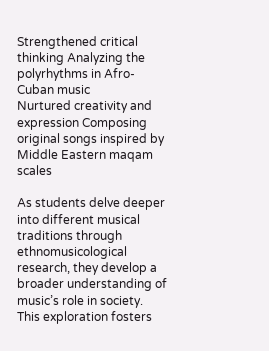Strengthened critical thinking Analyzing the polyrhythms in Afro-Cuban music
Nurtured creativity and expression Composing original songs inspired by Middle Eastern maqam scales

As students delve deeper into different musical traditions through ethnomusicological research, they develop a broader understanding of music’s role in society. This exploration fosters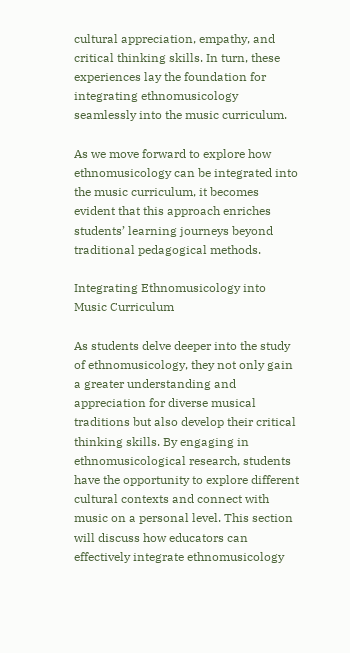cultural appreciation, empathy, and critical thinking skills. In turn, these experiences lay the foundation for integrating ethnomusicology seamlessly into the music curriculum.

As we move forward to explore how ethnomusicology can be integrated into the music curriculum, it becomes evident that this approach enriches students’ learning journeys beyond traditional pedagogical methods.

Integrating Ethnomusicology into Music Curriculum

As students delve deeper into the study of ethnomusicology, they not only gain a greater understanding and appreciation for diverse musical traditions but also develop their critical thinking skills. By engaging in ethnomusicological research, students have the opportunity to explore different cultural contexts and connect with music on a personal level. This section will discuss how educators can effectively integrate ethnomusicology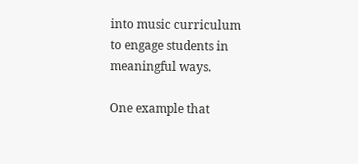into music curriculum to engage students in meaningful ways.

One example that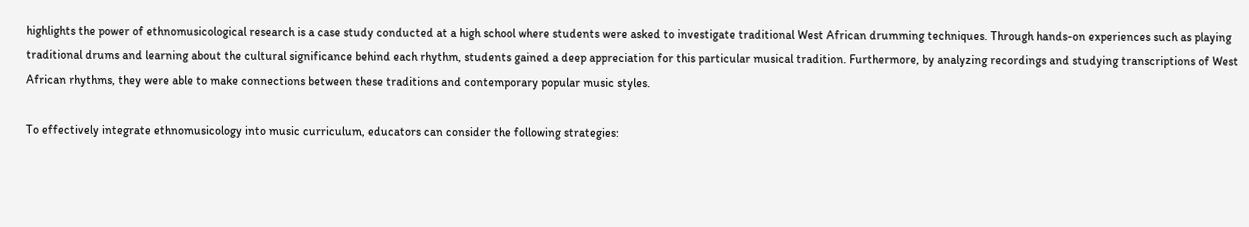highlights the power of ethnomusicological research is a case study conducted at a high school where students were asked to investigate traditional West African drumming techniques. Through hands-on experiences such as playing traditional drums and learning about the cultural significance behind each rhythm, students gained a deep appreciation for this particular musical tradition. Furthermore, by analyzing recordings and studying transcriptions of West African rhythms, they were able to make connections between these traditions and contemporary popular music styles.

To effectively integrate ethnomusicology into music curriculum, educators can consider the following strategies: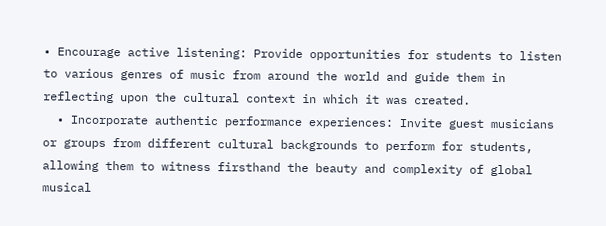• Encourage active listening: Provide opportunities for students to listen to various genres of music from around the world and guide them in reflecting upon the cultural context in which it was created.
  • Incorporate authentic performance experiences: Invite guest musicians or groups from different cultural backgrounds to perform for students, allowing them to witness firsthand the beauty and complexity of global musical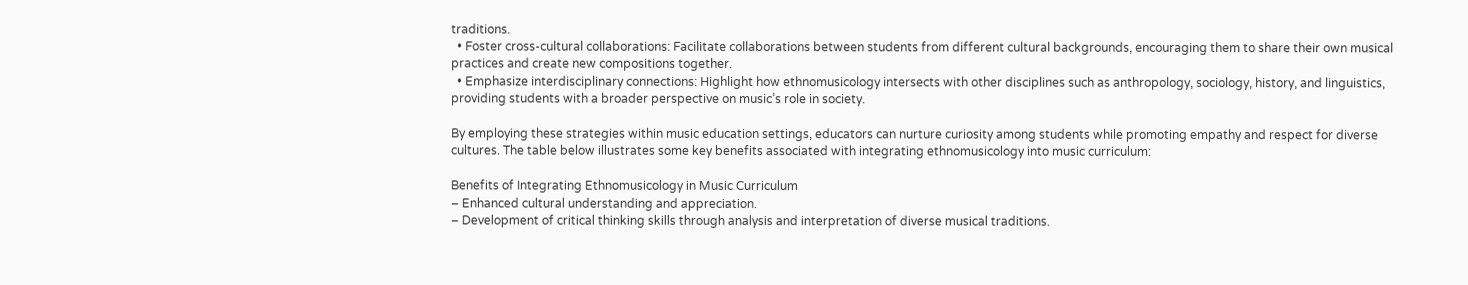traditions.
  • Foster cross-cultural collaborations: Facilitate collaborations between students from different cultural backgrounds, encouraging them to share their own musical practices and create new compositions together.
  • Emphasize interdisciplinary connections: Highlight how ethnomusicology intersects with other disciplines such as anthropology, sociology, history, and linguistics, providing students with a broader perspective on music’s role in society.

By employing these strategies within music education settings, educators can nurture curiosity among students while promoting empathy and respect for diverse cultures. The table below illustrates some key benefits associated with integrating ethnomusicology into music curriculum:

Benefits of Integrating Ethnomusicology in Music Curriculum
– Enhanced cultural understanding and appreciation.
– Development of critical thinking skills through analysis and interpretation of diverse musical traditions.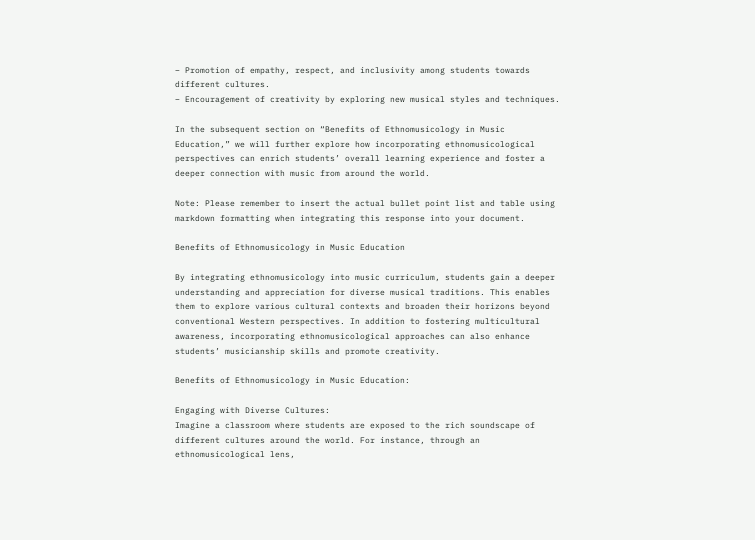– Promotion of empathy, respect, and inclusivity among students towards different cultures.
– Encouragement of creativity by exploring new musical styles and techniques.

In the subsequent section on “Benefits of Ethnomusicology in Music Education,” we will further explore how incorporating ethnomusicological perspectives can enrich students’ overall learning experience and foster a deeper connection with music from around the world.

Note: Please remember to insert the actual bullet point list and table using markdown formatting when integrating this response into your document.

Benefits of Ethnomusicology in Music Education

By integrating ethnomusicology into music curriculum, students gain a deeper understanding and appreciation for diverse musical traditions. This enables them to explore various cultural contexts and broaden their horizons beyond conventional Western perspectives. In addition to fostering multicultural awareness, incorporating ethnomusicological approaches can also enhance students’ musicianship skills and promote creativity.

Benefits of Ethnomusicology in Music Education:

Engaging with Diverse Cultures:
Imagine a classroom where students are exposed to the rich soundscape of different cultures around the world. For instance, through an ethnomusicological lens,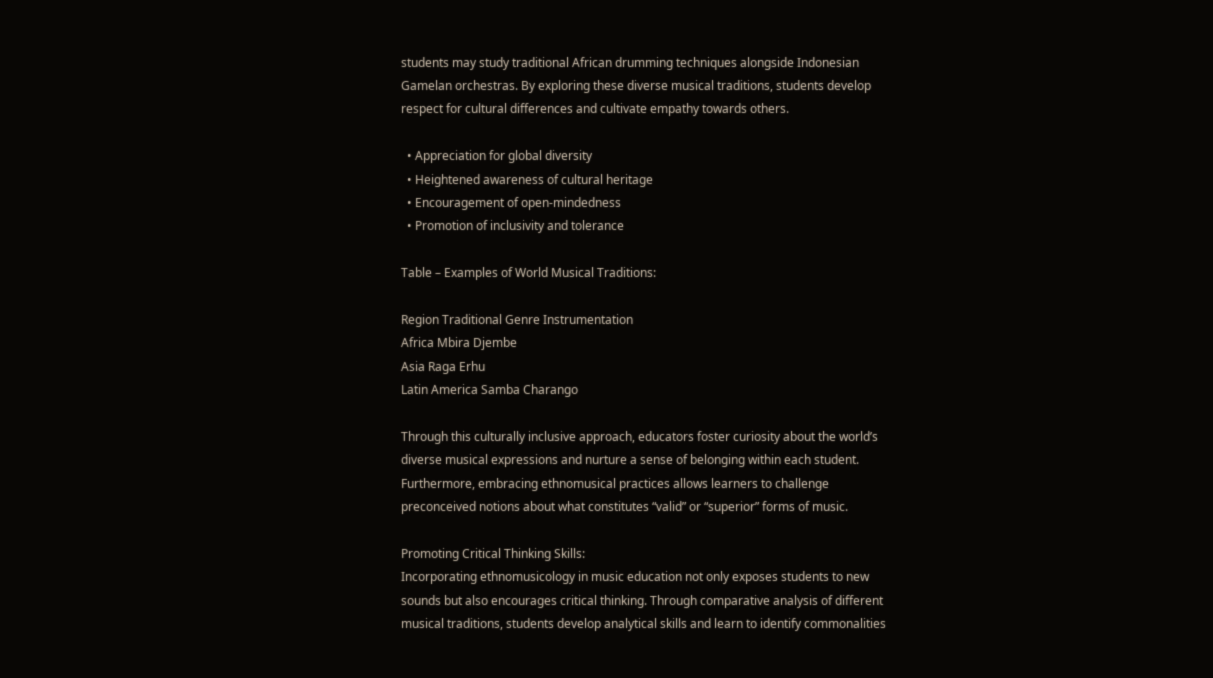students may study traditional African drumming techniques alongside Indonesian Gamelan orchestras. By exploring these diverse musical traditions, students develop respect for cultural differences and cultivate empathy towards others.

  • Appreciation for global diversity
  • Heightened awareness of cultural heritage
  • Encouragement of open-mindedness
  • Promotion of inclusivity and tolerance

Table – Examples of World Musical Traditions:

Region Traditional Genre Instrumentation
Africa Mbira Djembe
Asia Raga Erhu
Latin America Samba Charango

Through this culturally inclusive approach, educators foster curiosity about the world’s diverse musical expressions and nurture a sense of belonging within each student. Furthermore, embracing ethnomusical practices allows learners to challenge preconceived notions about what constitutes “valid” or “superior” forms of music.

Promoting Critical Thinking Skills:
Incorporating ethnomusicology in music education not only exposes students to new sounds but also encourages critical thinking. Through comparative analysis of different musical traditions, students develop analytical skills and learn to identify commonalities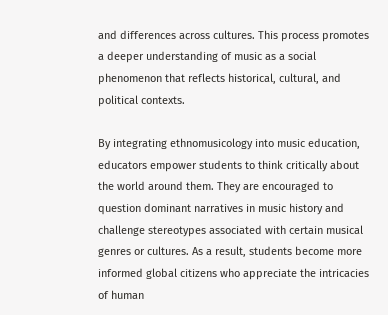and differences across cultures. This process promotes a deeper understanding of music as a social phenomenon that reflects historical, cultural, and political contexts.

By integrating ethnomusicology into music education, educators empower students to think critically about the world around them. They are encouraged to question dominant narratives in music history and challenge stereotypes associated with certain musical genres or cultures. As a result, students become more informed global citizens who appreciate the intricacies of human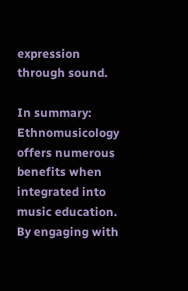expression through sound.

In summary:
Ethnomusicology offers numerous benefits when integrated into music education. By engaging with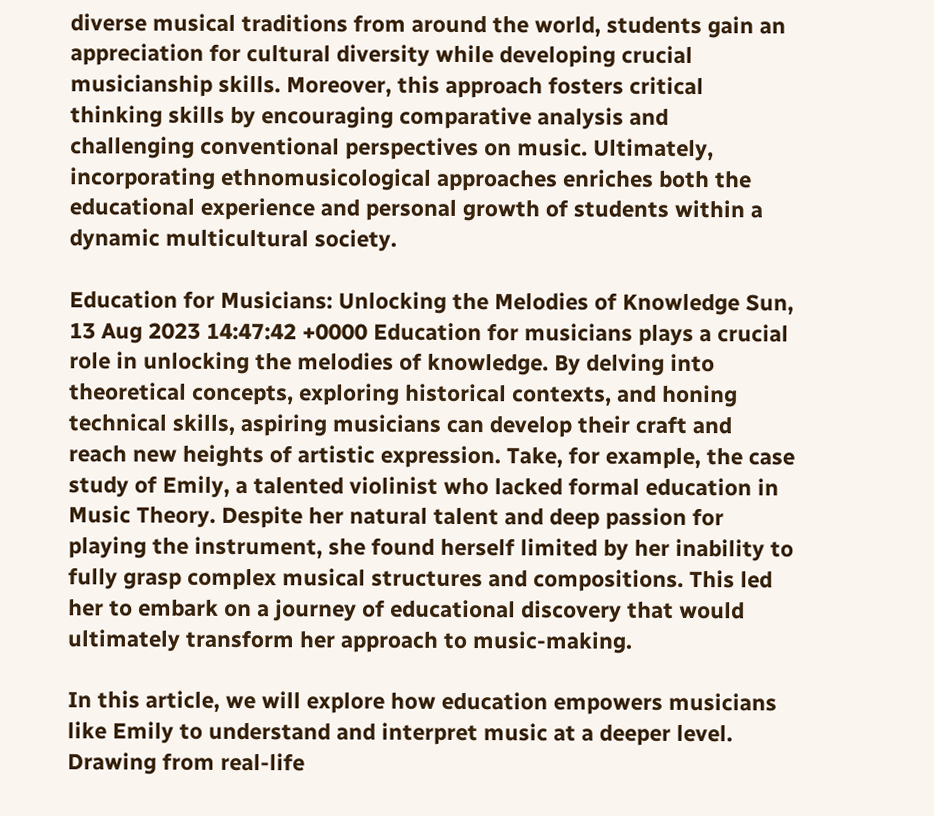diverse musical traditions from around the world, students gain an appreciation for cultural diversity while developing crucial musicianship skills. Moreover, this approach fosters critical thinking skills by encouraging comparative analysis and challenging conventional perspectives on music. Ultimately, incorporating ethnomusicological approaches enriches both the educational experience and personal growth of students within a dynamic multicultural society.

Education for Musicians: Unlocking the Melodies of Knowledge Sun, 13 Aug 2023 14:47:42 +0000 Education for musicians plays a crucial role in unlocking the melodies of knowledge. By delving into theoretical concepts, exploring historical contexts, and honing technical skills, aspiring musicians can develop their craft and reach new heights of artistic expression. Take, for example, the case study of Emily, a talented violinist who lacked formal education in Music Theory. Despite her natural talent and deep passion for playing the instrument, she found herself limited by her inability to fully grasp complex musical structures and compositions. This led her to embark on a journey of educational discovery that would ultimately transform her approach to music-making.

In this article, we will explore how education empowers musicians like Emily to understand and interpret music at a deeper level. Drawing from real-life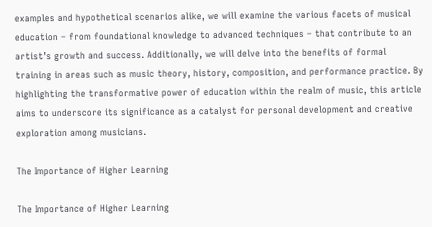examples and hypothetical scenarios alike, we will examine the various facets of musical education – from foundational knowledge to advanced techniques – that contribute to an artist’s growth and success. Additionally, we will delve into the benefits of formal training in areas such as music theory, history, composition, and performance practice. By highlighting the transformative power of education within the realm of music, this article aims to underscore its significance as a catalyst for personal development and creative exploration among musicians.

The Importance of Higher Learning

The Importance of Higher Learning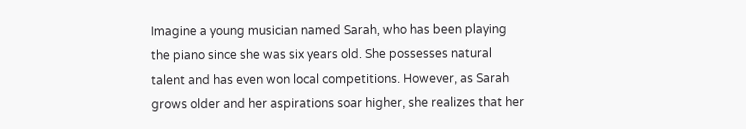Imagine a young musician named Sarah, who has been playing the piano since she was six years old. She possesses natural talent and has even won local competitions. However, as Sarah grows older and her aspirations soar higher, she realizes that her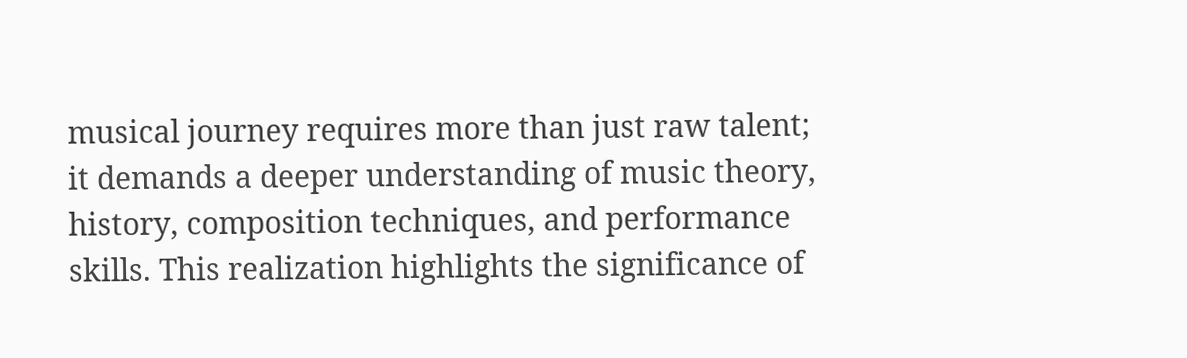musical journey requires more than just raw talent; it demands a deeper understanding of music theory, history, composition techniques, and performance skills. This realization highlights the significance of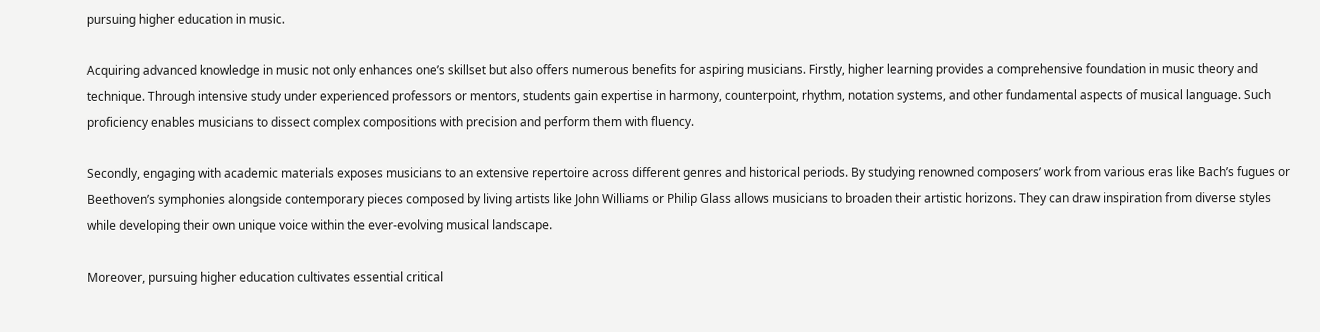pursuing higher education in music.

Acquiring advanced knowledge in music not only enhances one’s skillset but also offers numerous benefits for aspiring musicians. Firstly, higher learning provides a comprehensive foundation in music theory and technique. Through intensive study under experienced professors or mentors, students gain expertise in harmony, counterpoint, rhythm, notation systems, and other fundamental aspects of musical language. Such proficiency enables musicians to dissect complex compositions with precision and perform them with fluency.

Secondly, engaging with academic materials exposes musicians to an extensive repertoire across different genres and historical periods. By studying renowned composers’ work from various eras like Bach’s fugues or Beethoven’s symphonies alongside contemporary pieces composed by living artists like John Williams or Philip Glass allows musicians to broaden their artistic horizons. They can draw inspiration from diverse styles while developing their own unique voice within the ever-evolving musical landscape.

Moreover, pursuing higher education cultivates essential critical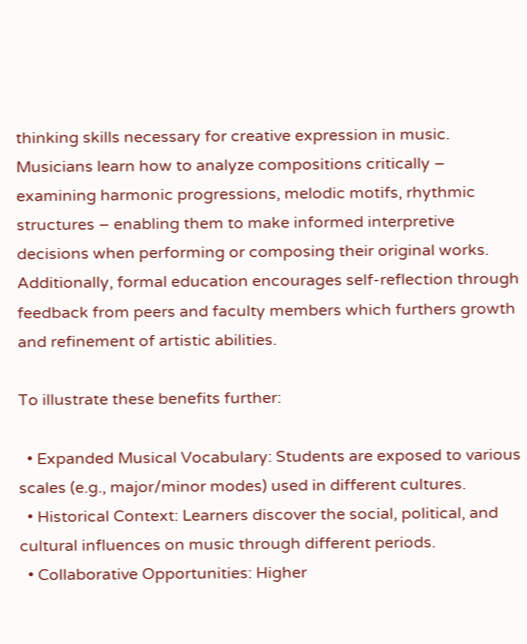thinking skills necessary for creative expression in music. Musicians learn how to analyze compositions critically – examining harmonic progressions, melodic motifs, rhythmic structures – enabling them to make informed interpretive decisions when performing or composing their original works. Additionally, formal education encourages self-reflection through feedback from peers and faculty members which furthers growth and refinement of artistic abilities.

To illustrate these benefits further:

  • Expanded Musical Vocabulary: Students are exposed to various scales (e.g., major/minor modes) used in different cultures.
  • Historical Context: Learners discover the social, political, and cultural influences on music through different periods.
  • Collaborative Opportunities: Higher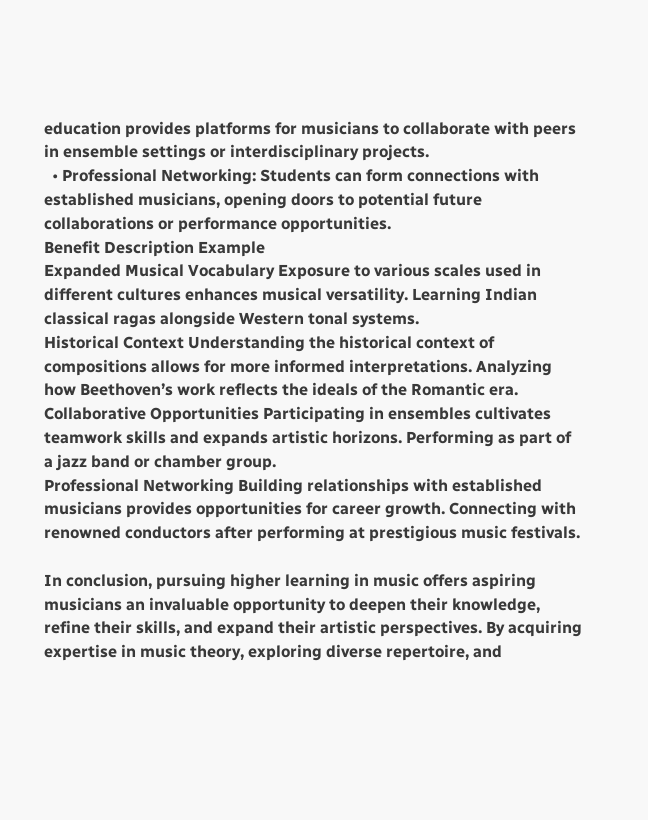education provides platforms for musicians to collaborate with peers in ensemble settings or interdisciplinary projects.
  • Professional Networking: Students can form connections with established musicians, opening doors to potential future collaborations or performance opportunities.
Benefit Description Example
Expanded Musical Vocabulary Exposure to various scales used in different cultures enhances musical versatility. Learning Indian classical ragas alongside Western tonal systems.
Historical Context Understanding the historical context of compositions allows for more informed interpretations. Analyzing how Beethoven’s work reflects the ideals of the Romantic era.
Collaborative Opportunities Participating in ensembles cultivates teamwork skills and expands artistic horizons. Performing as part of a jazz band or chamber group.
Professional Networking Building relationships with established musicians provides opportunities for career growth. Connecting with renowned conductors after performing at prestigious music festivals.

In conclusion, pursuing higher learning in music offers aspiring musicians an invaluable opportunity to deepen their knowledge, refine their skills, and expand their artistic perspectives. By acquiring expertise in music theory, exploring diverse repertoire, and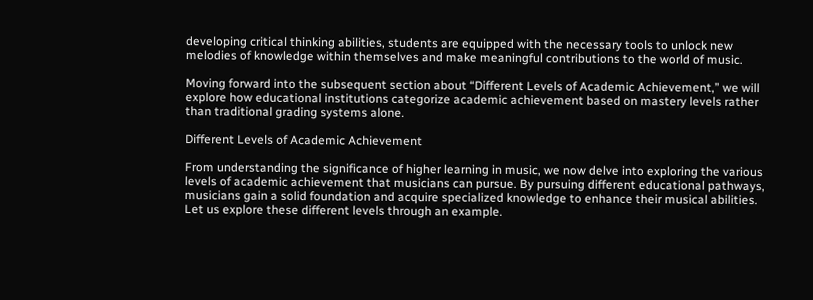developing critical thinking abilities, students are equipped with the necessary tools to unlock new melodies of knowledge within themselves and make meaningful contributions to the world of music.

Moving forward into the subsequent section about “Different Levels of Academic Achievement,” we will explore how educational institutions categorize academic achievement based on mastery levels rather than traditional grading systems alone.

Different Levels of Academic Achievement

From understanding the significance of higher learning in music, we now delve into exploring the various levels of academic achievement that musicians can pursue. By pursuing different educational pathways, musicians gain a solid foundation and acquire specialized knowledge to enhance their musical abilities. Let us explore these different levels through an example.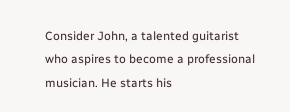Consider John, a talented guitarist who aspires to become a professional musician. He starts his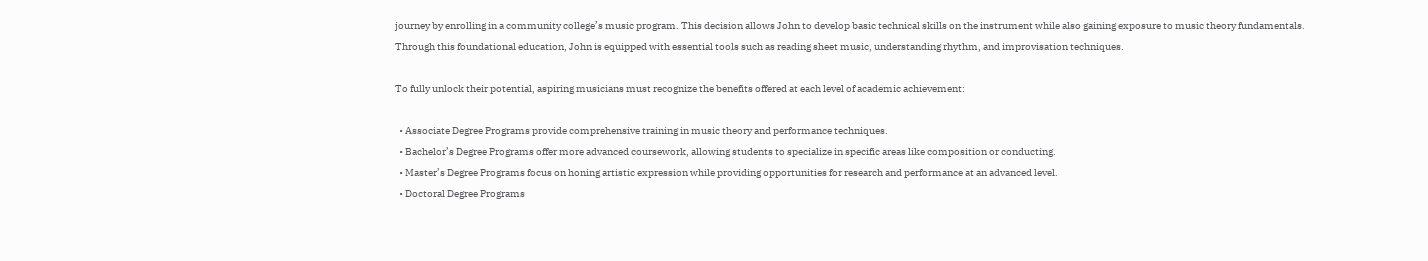journey by enrolling in a community college’s music program. This decision allows John to develop basic technical skills on the instrument while also gaining exposure to music theory fundamentals. Through this foundational education, John is equipped with essential tools such as reading sheet music, understanding rhythm, and improvisation techniques.

To fully unlock their potential, aspiring musicians must recognize the benefits offered at each level of academic achievement:

  • Associate Degree Programs provide comprehensive training in music theory and performance techniques.
  • Bachelor’s Degree Programs offer more advanced coursework, allowing students to specialize in specific areas like composition or conducting.
  • Master’s Degree Programs focus on honing artistic expression while providing opportunities for research and performance at an advanced level.
  • Doctoral Degree Programs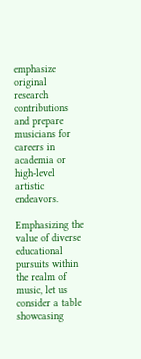emphasize original research contributions and prepare musicians for careers in academia or high-level artistic endeavors.

Emphasizing the value of diverse educational pursuits within the realm of music, let us consider a table showcasing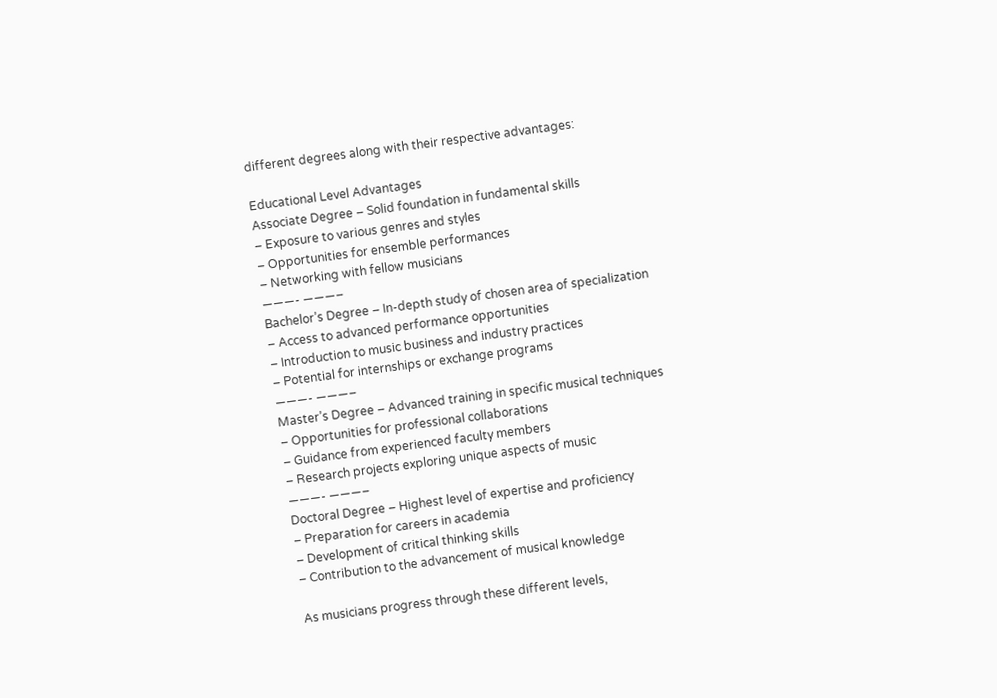different degrees along with their respective advantages:

Educational Level Advantages
Associate Degree – Solid foundation in fundamental skills
– Exposure to various genres and styles
– Opportunities for ensemble performances
– Networking with fellow musicians
———- ———–
Bachelor’s Degree – In-depth study of chosen area of specialization
– Access to advanced performance opportunities
– Introduction to music business and industry practices
– Potential for internships or exchange programs
———- ———–
Master’s Degree – Advanced training in specific musical techniques
– Opportunities for professional collaborations
– Guidance from experienced faculty members
– Research projects exploring unique aspects of music
———- ———–
Doctoral Degree – Highest level of expertise and proficiency
– Preparation for careers in academia
– Development of critical thinking skills
– Contribution to the advancement of musical knowledge

As musicians progress through these different levels,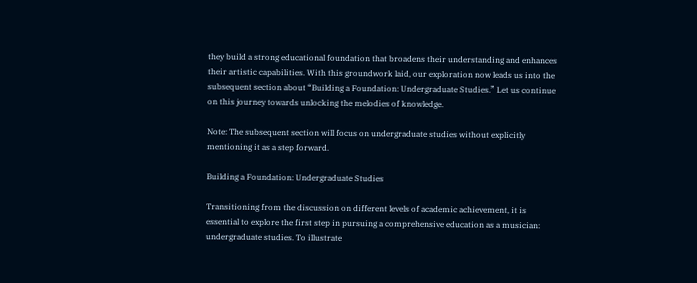they build a strong educational foundation that broadens their understanding and enhances their artistic capabilities. With this groundwork laid, our exploration now leads us into the subsequent section about “Building a Foundation: Undergraduate Studies.” Let us continue on this journey towards unlocking the melodies of knowledge.

Note: The subsequent section will focus on undergraduate studies without explicitly mentioning it as a step forward.

Building a Foundation: Undergraduate Studies

Transitioning from the discussion on different levels of academic achievement, it is essential to explore the first step in pursuing a comprehensive education as a musician: undergraduate studies. To illustrate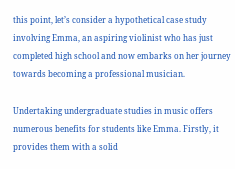this point, let’s consider a hypothetical case study involving Emma, an aspiring violinist who has just completed high school and now embarks on her journey towards becoming a professional musician.

Undertaking undergraduate studies in music offers numerous benefits for students like Emma. Firstly, it provides them with a solid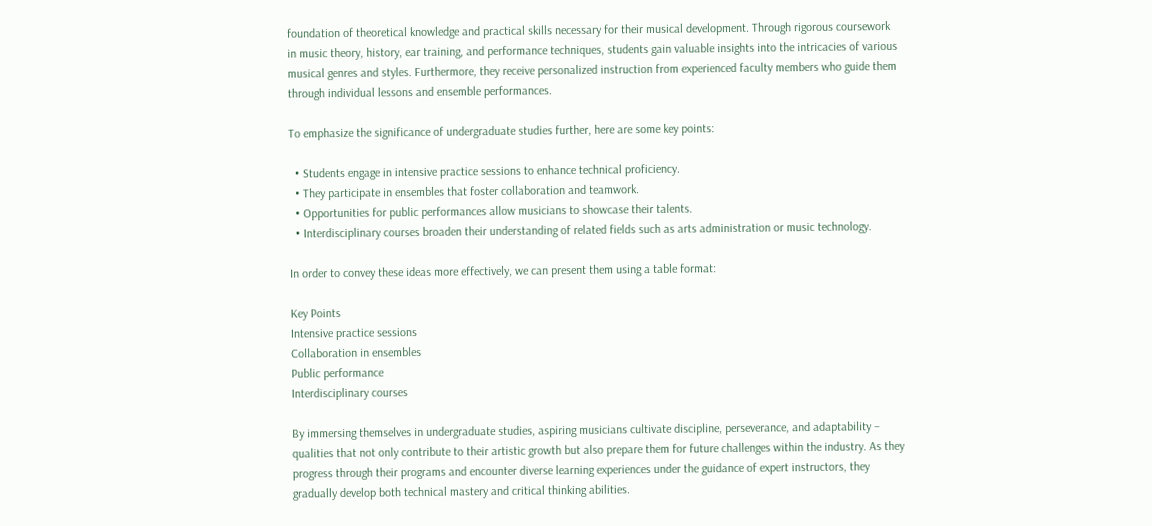foundation of theoretical knowledge and practical skills necessary for their musical development. Through rigorous coursework in music theory, history, ear training, and performance techniques, students gain valuable insights into the intricacies of various musical genres and styles. Furthermore, they receive personalized instruction from experienced faculty members who guide them through individual lessons and ensemble performances.

To emphasize the significance of undergraduate studies further, here are some key points:

  • Students engage in intensive practice sessions to enhance technical proficiency.
  • They participate in ensembles that foster collaboration and teamwork.
  • Opportunities for public performances allow musicians to showcase their talents.
  • Interdisciplinary courses broaden their understanding of related fields such as arts administration or music technology.

In order to convey these ideas more effectively, we can present them using a table format:

Key Points
Intensive practice sessions
Collaboration in ensembles
Public performance
Interdisciplinary courses

By immersing themselves in undergraduate studies, aspiring musicians cultivate discipline, perseverance, and adaptability – qualities that not only contribute to their artistic growth but also prepare them for future challenges within the industry. As they progress through their programs and encounter diverse learning experiences under the guidance of expert instructors, they gradually develop both technical mastery and critical thinking abilities.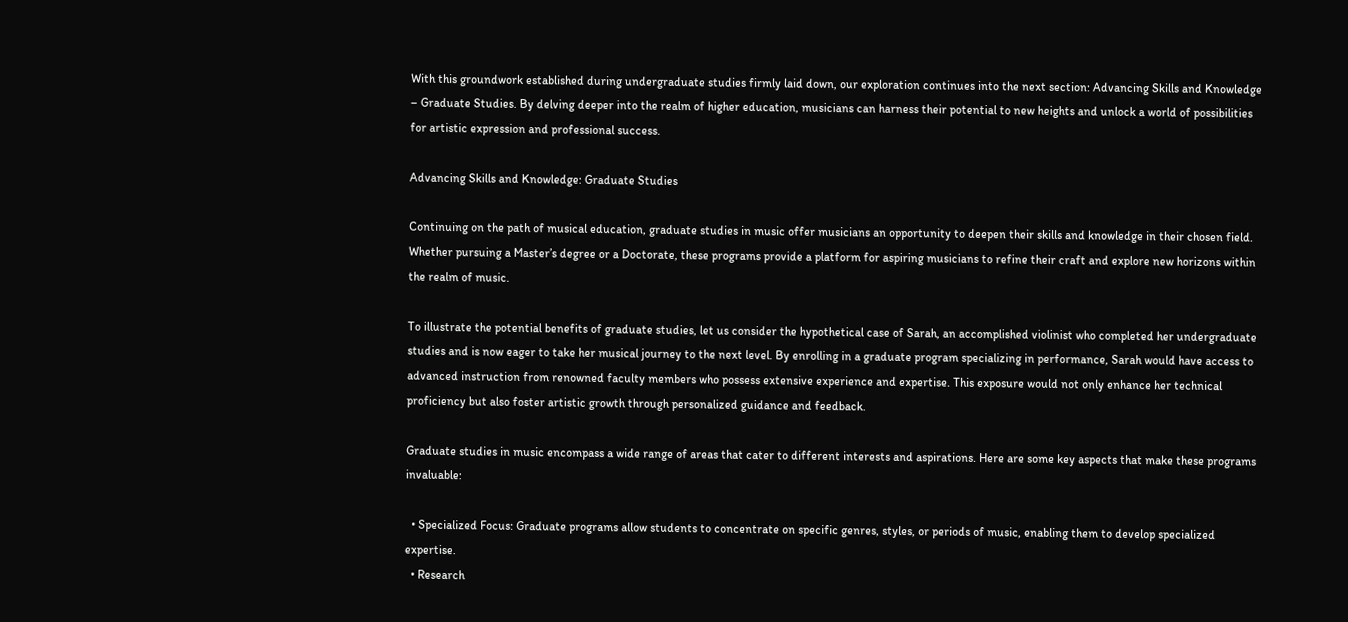With this groundwork established during undergraduate studies firmly laid down, our exploration continues into the next section: Advancing Skills and Knowledge – Graduate Studies. By delving deeper into the realm of higher education, musicians can harness their potential to new heights and unlock a world of possibilities for artistic expression and professional success.

Advancing Skills and Knowledge: Graduate Studies

Continuing on the path of musical education, graduate studies in music offer musicians an opportunity to deepen their skills and knowledge in their chosen field. Whether pursuing a Master’s degree or a Doctorate, these programs provide a platform for aspiring musicians to refine their craft and explore new horizons within the realm of music.

To illustrate the potential benefits of graduate studies, let us consider the hypothetical case of Sarah, an accomplished violinist who completed her undergraduate studies and is now eager to take her musical journey to the next level. By enrolling in a graduate program specializing in performance, Sarah would have access to advanced instruction from renowned faculty members who possess extensive experience and expertise. This exposure would not only enhance her technical proficiency but also foster artistic growth through personalized guidance and feedback.

Graduate studies in music encompass a wide range of areas that cater to different interests and aspirations. Here are some key aspects that make these programs invaluable:

  • Specialized Focus: Graduate programs allow students to concentrate on specific genres, styles, or periods of music, enabling them to develop specialized expertise.
  • Research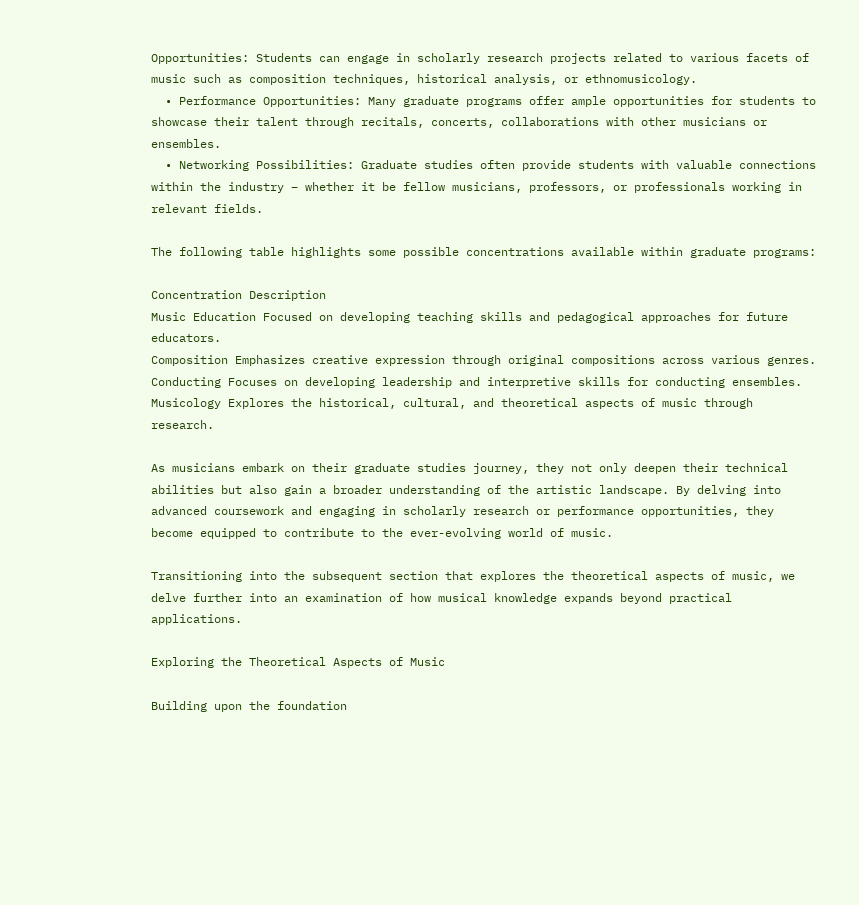Opportunities: Students can engage in scholarly research projects related to various facets of music such as composition techniques, historical analysis, or ethnomusicology.
  • Performance Opportunities: Many graduate programs offer ample opportunities for students to showcase their talent through recitals, concerts, collaborations with other musicians or ensembles.
  • Networking Possibilities: Graduate studies often provide students with valuable connections within the industry – whether it be fellow musicians, professors, or professionals working in relevant fields.

The following table highlights some possible concentrations available within graduate programs:

Concentration Description
Music Education Focused on developing teaching skills and pedagogical approaches for future educators.
Composition Emphasizes creative expression through original compositions across various genres.
Conducting Focuses on developing leadership and interpretive skills for conducting ensembles.
Musicology Explores the historical, cultural, and theoretical aspects of music through research.

As musicians embark on their graduate studies journey, they not only deepen their technical abilities but also gain a broader understanding of the artistic landscape. By delving into advanced coursework and engaging in scholarly research or performance opportunities, they become equipped to contribute to the ever-evolving world of music.

Transitioning into the subsequent section that explores the theoretical aspects of music, we delve further into an examination of how musical knowledge expands beyond practical applications.

Exploring the Theoretical Aspects of Music

Building upon the foundation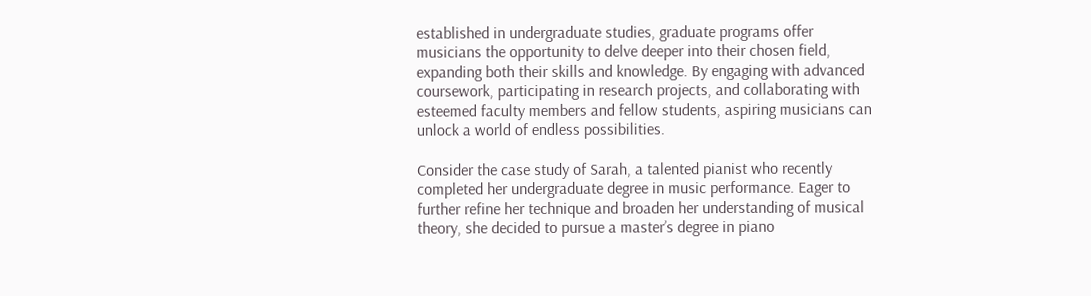established in undergraduate studies, graduate programs offer musicians the opportunity to delve deeper into their chosen field, expanding both their skills and knowledge. By engaging with advanced coursework, participating in research projects, and collaborating with esteemed faculty members and fellow students, aspiring musicians can unlock a world of endless possibilities.

Consider the case study of Sarah, a talented pianist who recently completed her undergraduate degree in music performance. Eager to further refine her technique and broaden her understanding of musical theory, she decided to pursue a master’s degree in piano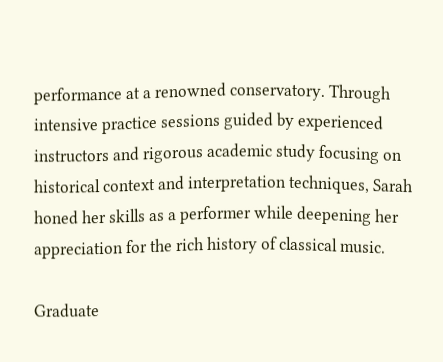performance at a renowned conservatory. Through intensive practice sessions guided by experienced instructors and rigorous academic study focusing on historical context and interpretation techniques, Sarah honed her skills as a performer while deepening her appreciation for the rich history of classical music.

Graduate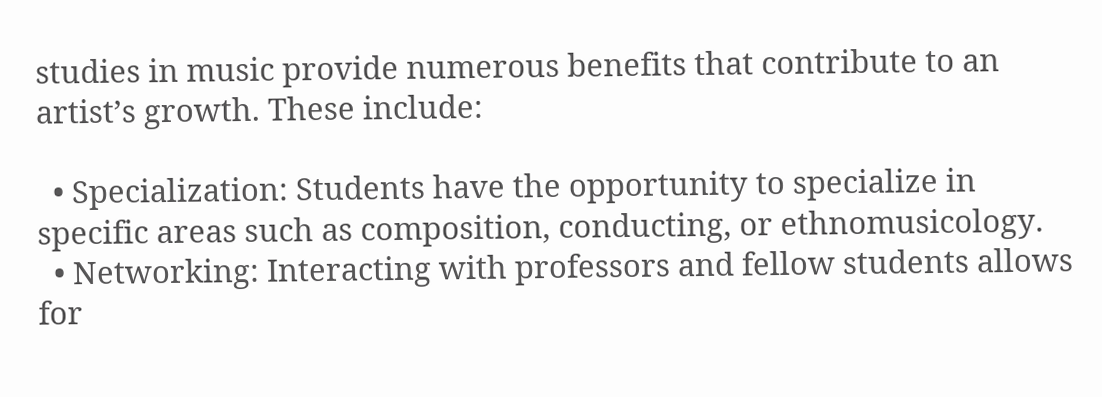studies in music provide numerous benefits that contribute to an artist’s growth. These include:

  • Specialization: Students have the opportunity to specialize in specific areas such as composition, conducting, or ethnomusicology.
  • Networking: Interacting with professors and fellow students allows for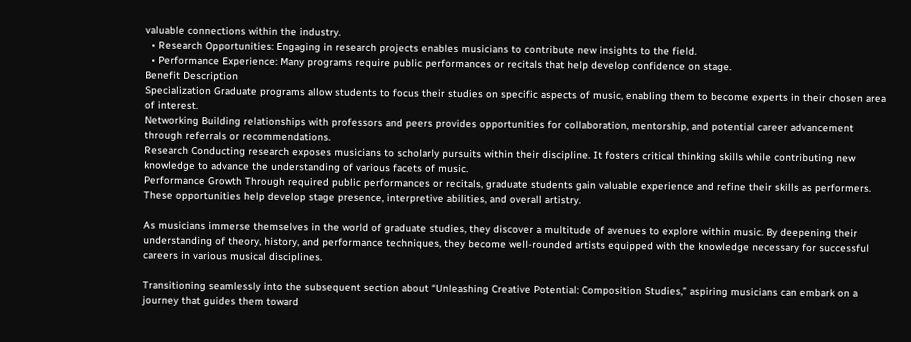valuable connections within the industry.
  • Research Opportunities: Engaging in research projects enables musicians to contribute new insights to the field.
  • Performance Experience: Many programs require public performances or recitals that help develop confidence on stage.
Benefit Description
Specialization Graduate programs allow students to focus their studies on specific aspects of music, enabling them to become experts in their chosen area of interest.
Networking Building relationships with professors and peers provides opportunities for collaboration, mentorship, and potential career advancement through referrals or recommendations.
Research Conducting research exposes musicians to scholarly pursuits within their discipline. It fosters critical thinking skills while contributing new knowledge to advance the understanding of various facets of music.
Performance Growth Through required public performances or recitals, graduate students gain valuable experience and refine their skills as performers. These opportunities help develop stage presence, interpretive abilities, and overall artistry.

As musicians immerse themselves in the world of graduate studies, they discover a multitude of avenues to explore within music. By deepening their understanding of theory, history, and performance techniques, they become well-rounded artists equipped with the knowledge necessary for successful careers in various musical disciplines.

Transitioning seamlessly into the subsequent section about “Unleashing Creative Potential: Composition Studies,” aspiring musicians can embark on a journey that guides them toward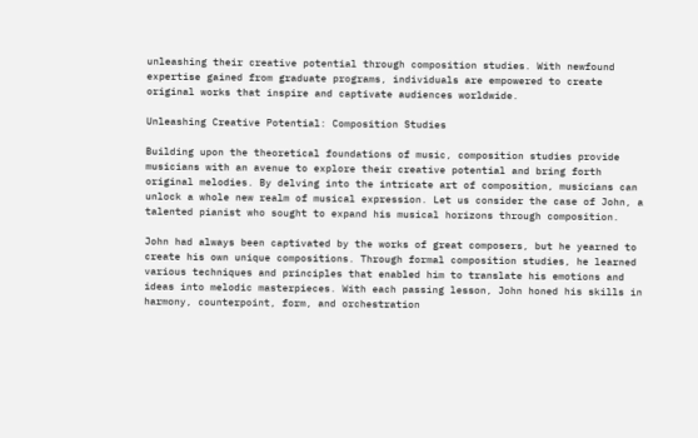unleashing their creative potential through composition studies. With newfound expertise gained from graduate programs, individuals are empowered to create original works that inspire and captivate audiences worldwide.

Unleashing Creative Potential: Composition Studies

Building upon the theoretical foundations of music, composition studies provide musicians with an avenue to explore their creative potential and bring forth original melodies. By delving into the intricate art of composition, musicians can unlock a whole new realm of musical expression. Let us consider the case of John, a talented pianist who sought to expand his musical horizons through composition.

John had always been captivated by the works of great composers, but he yearned to create his own unique compositions. Through formal composition studies, he learned various techniques and principles that enabled him to translate his emotions and ideas into melodic masterpieces. With each passing lesson, John honed his skills in harmony, counterpoint, form, and orchestration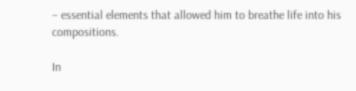– essential elements that allowed him to breathe life into his compositions.

In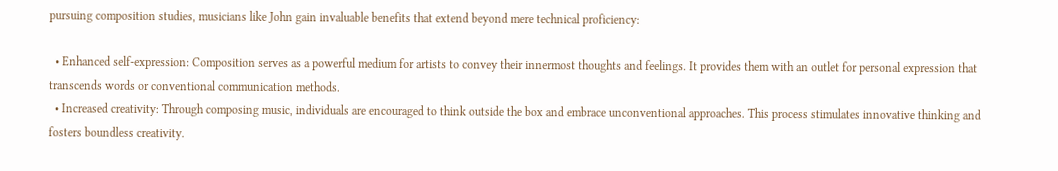pursuing composition studies, musicians like John gain invaluable benefits that extend beyond mere technical proficiency:

  • Enhanced self-expression: Composition serves as a powerful medium for artists to convey their innermost thoughts and feelings. It provides them with an outlet for personal expression that transcends words or conventional communication methods.
  • Increased creativity: Through composing music, individuals are encouraged to think outside the box and embrace unconventional approaches. This process stimulates innovative thinking and fosters boundless creativity.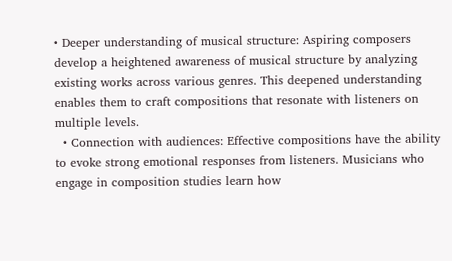• Deeper understanding of musical structure: Aspiring composers develop a heightened awareness of musical structure by analyzing existing works across various genres. This deepened understanding enables them to craft compositions that resonate with listeners on multiple levels.
  • Connection with audiences: Effective compositions have the ability to evoke strong emotional responses from listeners. Musicians who engage in composition studies learn how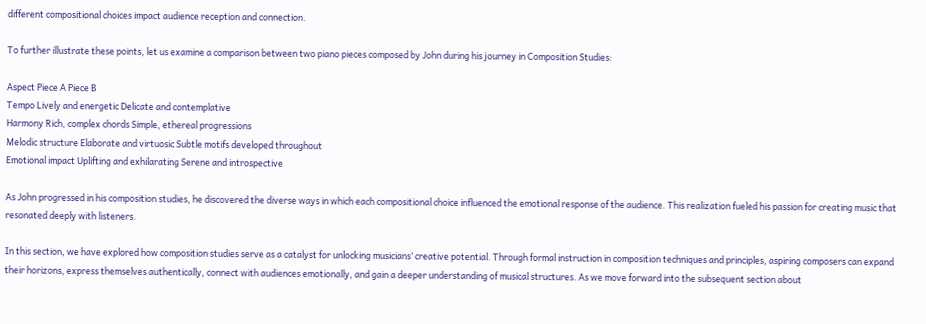different compositional choices impact audience reception and connection.

To further illustrate these points, let us examine a comparison between two piano pieces composed by John during his journey in Composition Studies:

Aspect Piece A Piece B
Tempo Lively and energetic Delicate and contemplative
Harmony Rich, complex chords Simple, ethereal progressions
Melodic structure Elaborate and virtuosic Subtle motifs developed throughout
Emotional impact Uplifting and exhilarating Serene and introspective

As John progressed in his composition studies, he discovered the diverse ways in which each compositional choice influenced the emotional response of the audience. This realization fueled his passion for creating music that resonated deeply with listeners.

In this section, we have explored how composition studies serve as a catalyst for unlocking musicians’ creative potential. Through formal instruction in composition techniques and principles, aspiring composers can expand their horizons, express themselves authentically, connect with audiences emotionally, and gain a deeper understanding of musical structures. As we move forward into the subsequent section about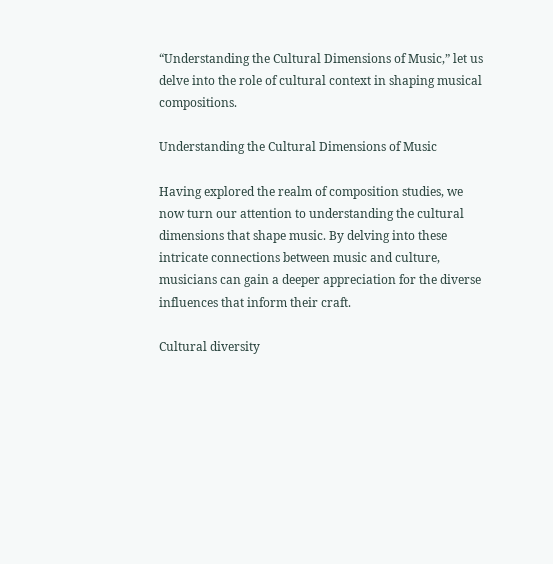“Understanding the Cultural Dimensions of Music,” let us delve into the role of cultural context in shaping musical compositions.

Understanding the Cultural Dimensions of Music

Having explored the realm of composition studies, we now turn our attention to understanding the cultural dimensions that shape music. By delving into these intricate connections between music and culture, musicians can gain a deeper appreciation for the diverse influences that inform their craft.

Cultural diversity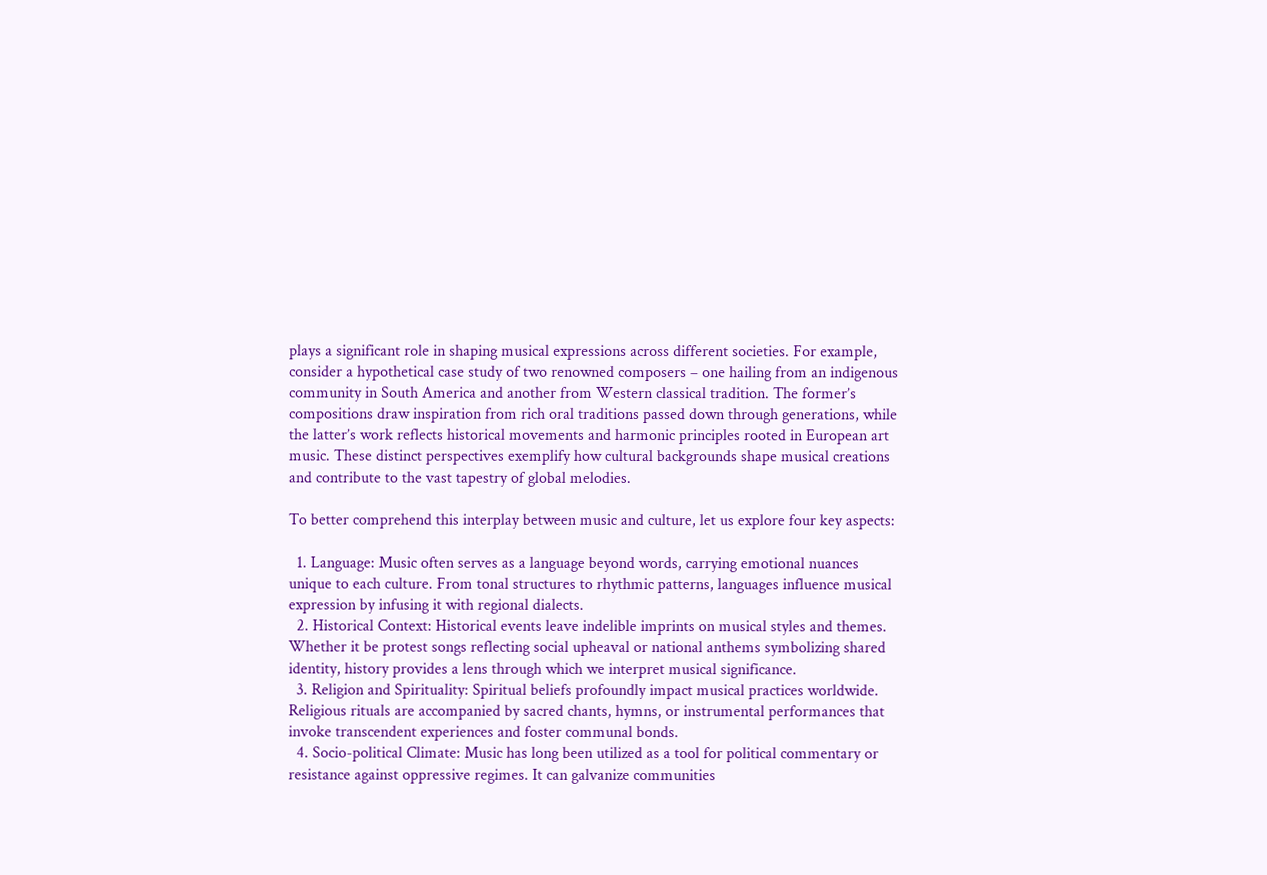plays a significant role in shaping musical expressions across different societies. For example, consider a hypothetical case study of two renowned composers – one hailing from an indigenous community in South America and another from Western classical tradition. The former’s compositions draw inspiration from rich oral traditions passed down through generations, while the latter’s work reflects historical movements and harmonic principles rooted in European art music. These distinct perspectives exemplify how cultural backgrounds shape musical creations and contribute to the vast tapestry of global melodies.

To better comprehend this interplay between music and culture, let us explore four key aspects:

  1. Language: Music often serves as a language beyond words, carrying emotional nuances unique to each culture. From tonal structures to rhythmic patterns, languages influence musical expression by infusing it with regional dialects.
  2. Historical Context: Historical events leave indelible imprints on musical styles and themes. Whether it be protest songs reflecting social upheaval or national anthems symbolizing shared identity, history provides a lens through which we interpret musical significance.
  3. Religion and Spirituality: Spiritual beliefs profoundly impact musical practices worldwide. Religious rituals are accompanied by sacred chants, hymns, or instrumental performances that invoke transcendent experiences and foster communal bonds.
  4. Socio-political Climate: Music has long been utilized as a tool for political commentary or resistance against oppressive regimes. It can galvanize communities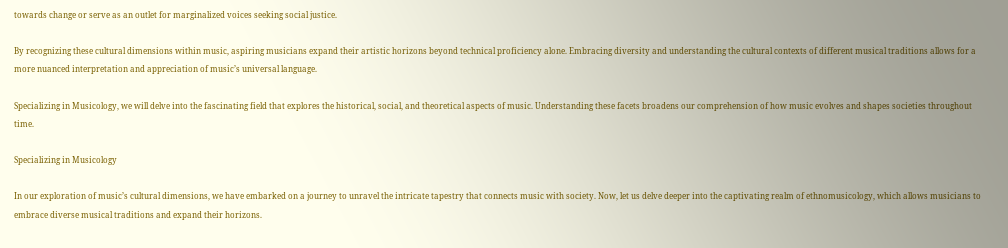towards change or serve as an outlet for marginalized voices seeking social justice.

By recognizing these cultural dimensions within music, aspiring musicians expand their artistic horizons beyond technical proficiency alone. Embracing diversity and understanding the cultural contexts of different musical traditions allows for a more nuanced interpretation and appreciation of music’s universal language.

Specializing in Musicology, we will delve into the fascinating field that explores the historical, social, and theoretical aspects of music. Understanding these facets broadens our comprehension of how music evolves and shapes societies throughout time.

Specializing in Musicology

In our exploration of music’s cultural dimensions, we have embarked on a journey to unravel the intricate tapestry that connects music with society. Now, let us delve deeper into the captivating realm of ethnomusicology, which allows musicians to embrace diverse musical traditions and expand their horizons.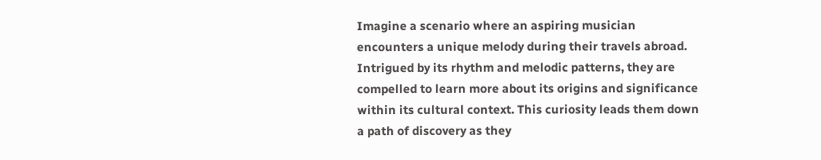Imagine a scenario where an aspiring musician encounters a unique melody during their travels abroad. Intrigued by its rhythm and melodic patterns, they are compelled to learn more about its origins and significance within its cultural context. This curiosity leads them down a path of discovery as they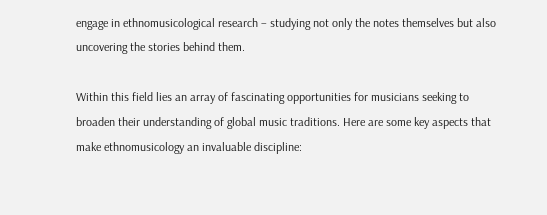engage in ethnomusicological research – studying not only the notes themselves but also uncovering the stories behind them.

Within this field lies an array of fascinating opportunities for musicians seeking to broaden their understanding of global music traditions. Here are some key aspects that make ethnomusicology an invaluable discipline: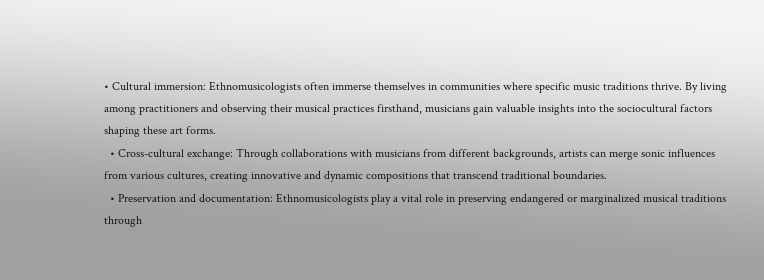• Cultural immersion: Ethnomusicologists often immerse themselves in communities where specific music traditions thrive. By living among practitioners and observing their musical practices firsthand, musicians gain valuable insights into the sociocultural factors shaping these art forms.
  • Cross-cultural exchange: Through collaborations with musicians from different backgrounds, artists can merge sonic influences from various cultures, creating innovative and dynamic compositions that transcend traditional boundaries.
  • Preservation and documentation: Ethnomusicologists play a vital role in preserving endangered or marginalized musical traditions through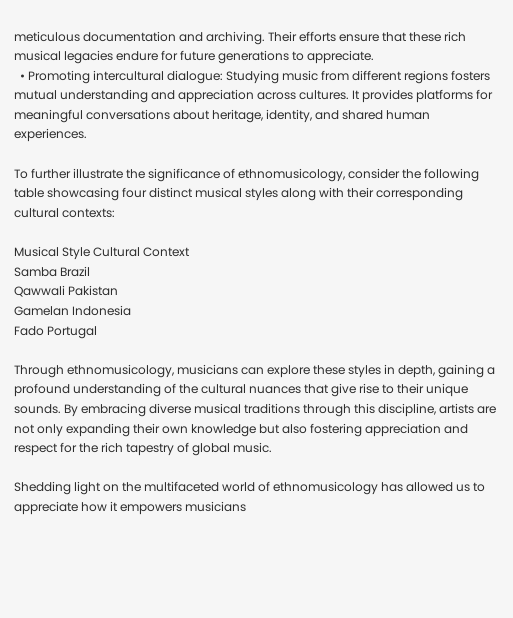meticulous documentation and archiving. Their efforts ensure that these rich musical legacies endure for future generations to appreciate.
  • Promoting intercultural dialogue: Studying music from different regions fosters mutual understanding and appreciation across cultures. It provides platforms for meaningful conversations about heritage, identity, and shared human experiences.

To further illustrate the significance of ethnomusicology, consider the following table showcasing four distinct musical styles along with their corresponding cultural contexts:

Musical Style Cultural Context
Samba Brazil
Qawwali Pakistan
Gamelan Indonesia
Fado Portugal

Through ethnomusicology, musicians can explore these styles in depth, gaining a profound understanding of the cultural nuances that give rise to their unique sounds. By embracing diverse musical traditions through this discipline, artists are not only expanding their own knowledge but also fostering appreciation and respect for the rich tapestry of global music.

Shedding light on the multifaceted world of ethnomusicology has allowed us to appreciate how it empowers musicians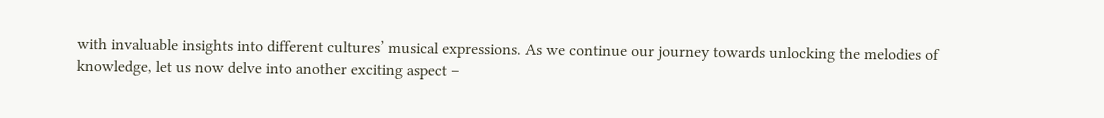with invaluable insights into different cultures’ musical expressions. As we continue our journey towards unlocking the melodies of knowledge, let us now delve into another exciting aspect –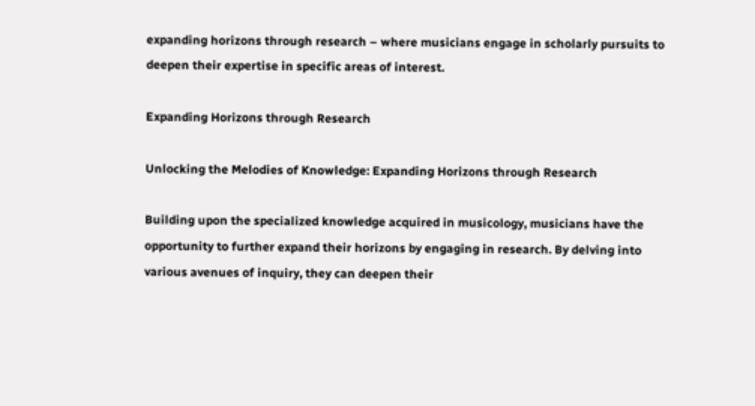expanding horizons through research – where musicians engage in scholarly pursuits to deepen their expertise in specific areas of interest.

Expanding Horizons through Research

Unlocking the Melodies of Knowledge: Expanding Horizons through Research

Building upon the specialized knowledge acquired in musicology, musicians have the opportunity to further expand their horizons by engaging in research. By delving into various avenues of inquiry, they can deepen their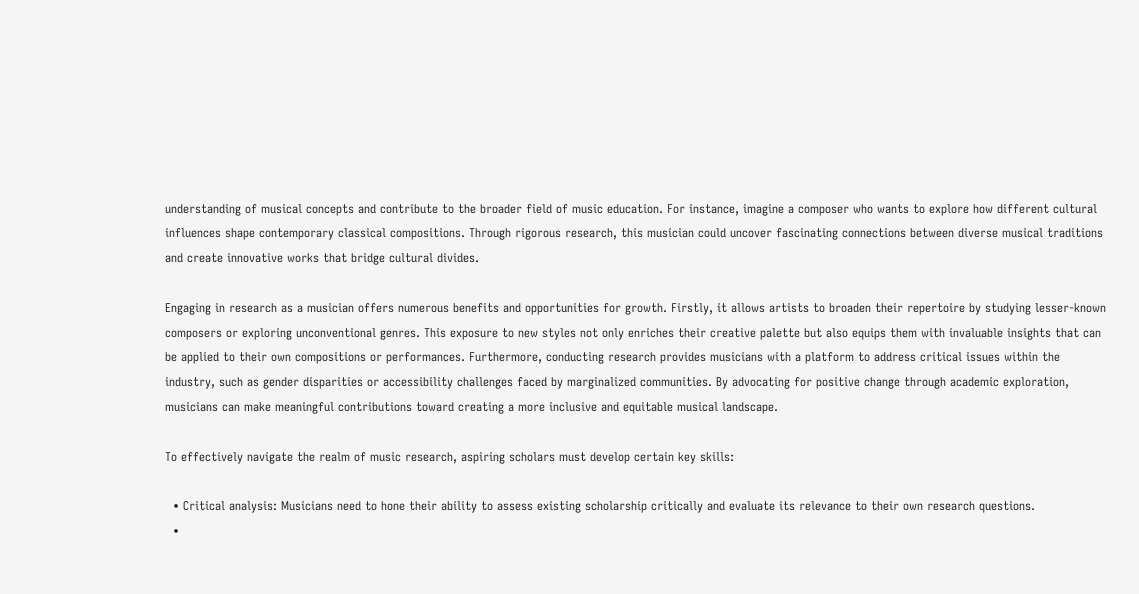understanding of musical concepts and contribute to the broader field of music education. For instance, imagine a composer who wants to explore how different cultural influences shape contemporary classical compositions. Through rigorous research, this musician could uncover fascinating connections between diverse musical traditions and create innovative works that bridge cultural divides.

Engaging in research as a musician offers numerous benefits and opportunities for growth. Firstly, it allows artists to broaden their repertoire by studying lesser-known composers or exploring unconventional genres. This exposure to new styles not only enriches their creative palette but also equips them with invaluable insights that can be applied to their own compositions or performances. Furthermore, conducting research provides musicians with a platform to address critical issues within the industry, such as gender disparities or accessibility challenges faced by marginalized communities. By advocating for positive change through academic exploration, musicians can make meaningful contributions toward creating a more inclusive and equitable musical landscape.

To effectively navigate the realm of music research, aspiring scholars must develop certain key skills:

  • Critical analysis: Musicians need to hone their ability to assess existing scholarship critically and evaluate its relevance to their own research questions.
  •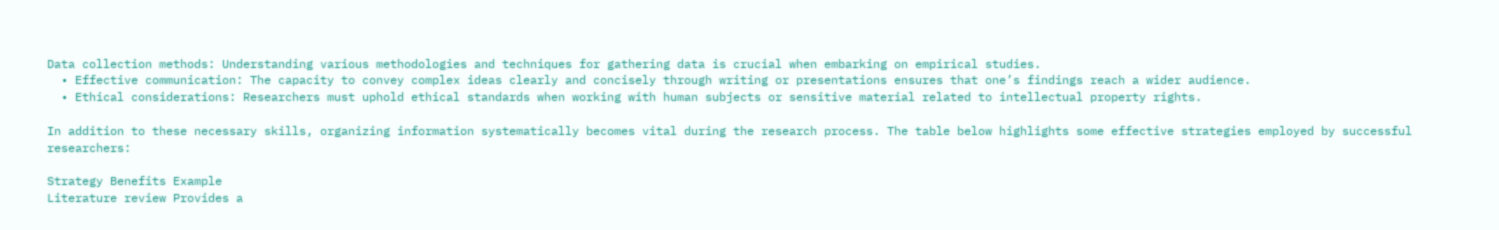Data collection methods: Understanding various methodologies and techniques for gathering data is crucial when embarking on empirical studies.
  • Effective communication: The capacity to convey complex ideas clearly and concisely through writing or presentations ensures that one’s findings reach a wider audience.
  • Ethical considerations: Researchers must uphold ethical standards when working with human subjects or sensitive material related to intellectual property rights.

In addition to these necessary skills, organizing information systematically becomes vital during the research process. The table below highlights some effective strategies employed by successful researchers:

Strategy Benefits Example
Literature review Provides a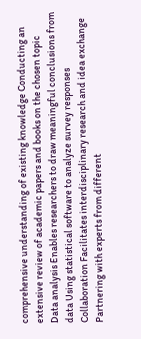comprehensive understanding of existing knowledge Conducting an extensive review of academic papers and books on the chosen topic
Data analysis Enables researchers to draw meaningful conclusions from data Using statistical software to analyze survey responses
Collaboration Facilitates interdisciplinary research and idea exchange Partnering with experts from different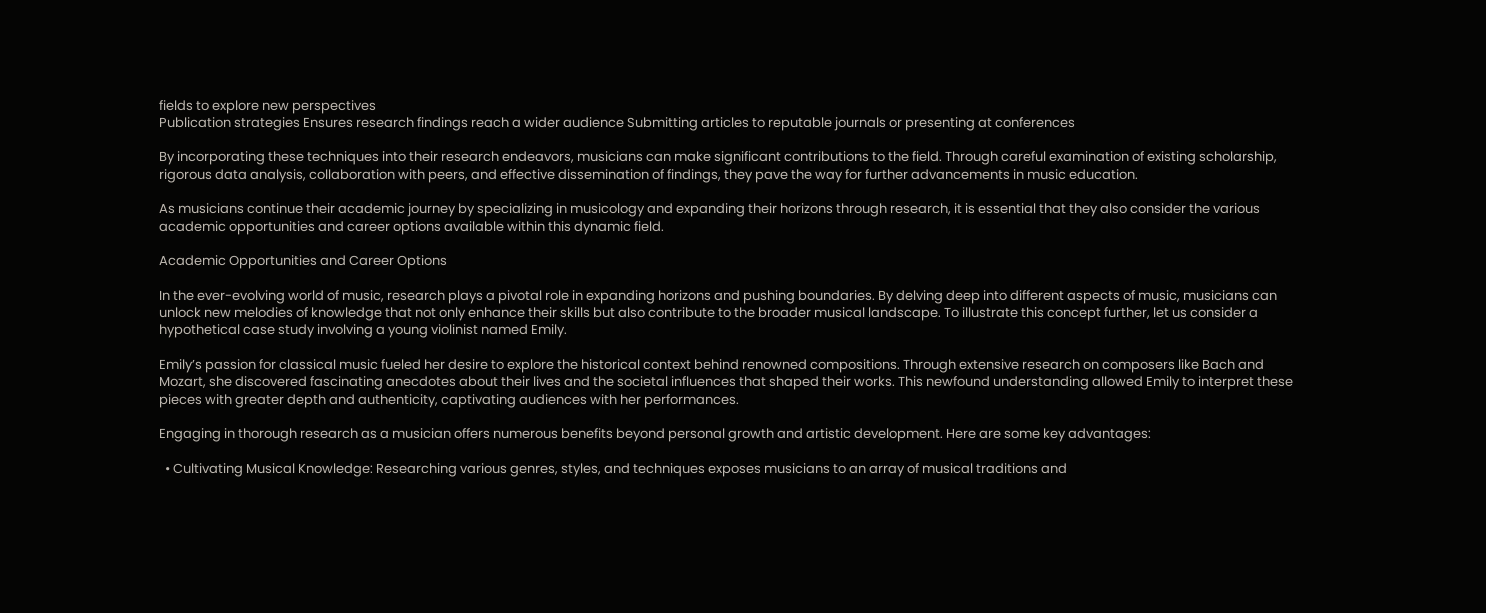fields to explore new perspectives
Publication strategies Ensures research findings reach a wider audience Submitting articles to reputable journals or presenting at conferences

By incorporating these techniques into their research endeavors, musicians can make significant contributions to the field. Through careful examination of existing scholarship, rigorous data analysis, collaboration with peers, and effective dissemination of findings, they pave the way for further advancements in music education.

As musicians continue their academic journey by specializing in musicology and expanding their horizons through research, it is essential that they also consider the various academic opportunities and career options available within this dynamic field.

Academic Opportunities and Career Options

In the ever-evolving world of music, research plays a pivotal role in expanding horizons and pushing boundaries. By delving deep into different aspects of music, musicians can unlock new melodies of knowledge that not only enhance their skills but also contribute to the broader musical landscape. To illustrate this concept further, let us consider a hypothetical case study involving a young violinist named Emily.

Emily’s passion for classical music fueled her desire to explore the historical context behind renowned compositions. Through extensive research on composers like Bach and Mozart, she discovered fascinating anecdotes about their lives and the societal influences that shaped their works. This newfound understanding allowed Emily to interpret these pieces with greater depth and authenticity, captivating audiences with her performances.

Engaging in thorough research as a musician offers numerous benefits beyond personal growth and artistic development. Here are some key advantages:

  • Cultivating Musical Knowledge: Researching various genres, styles, and techniques exposes musicians to an array of musical traditions and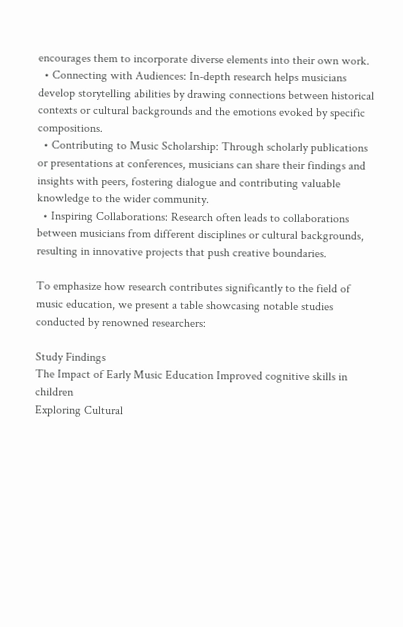encourages them to incorporate diverse elements into their own work.
  • Connecting with Audiences: In-depth research helps musicians develop storytelling abilities by drawing connections between historical contexts or cultural backgrounds and the emotions evoked by specific compositions.
  • Contributing to Music Scholarship: Through scholarly publications or presentations at conferences, musicians can share their findings and insights with peers, fostering dialogue and contributing valuable knowledge to the wider community.
  • Inspiring Collaborations: Research often leads to collaborations between musicians from different disciplines or cultural backgrounds, resulting in innovative projects that push creative boundaries.

To emphasize how research contributes significantly to the field of music education, we present a table showcasing notable studies conducted by renowned researchers:

Study Findings
The Impact of Early Music Education Improved cognitive skills in children
Exploring Cultural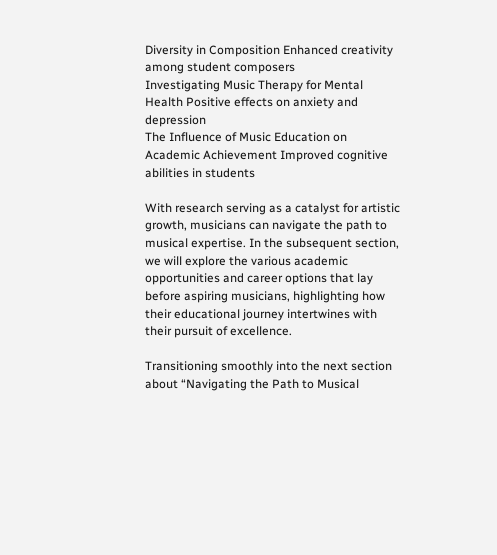Diversity in Composition Enhanced creativity among student composers
Investigating Music Therapy for Mental Health Positive effects on anxiety and depression
The Influence of Music Education on Academic Achievement Improved cognitive abilities in students

With research serving as a catalyst for artistic growth, musicians can navigate the path to musical expertise. In the subsequent section, we will explore the various academic opportunities and career options that lay before aspiring musicians, highlighting how their educational journey intertwines with their pursuit of excellence.

Transitioning smoothly into the next section about “Navigating the Path to Musical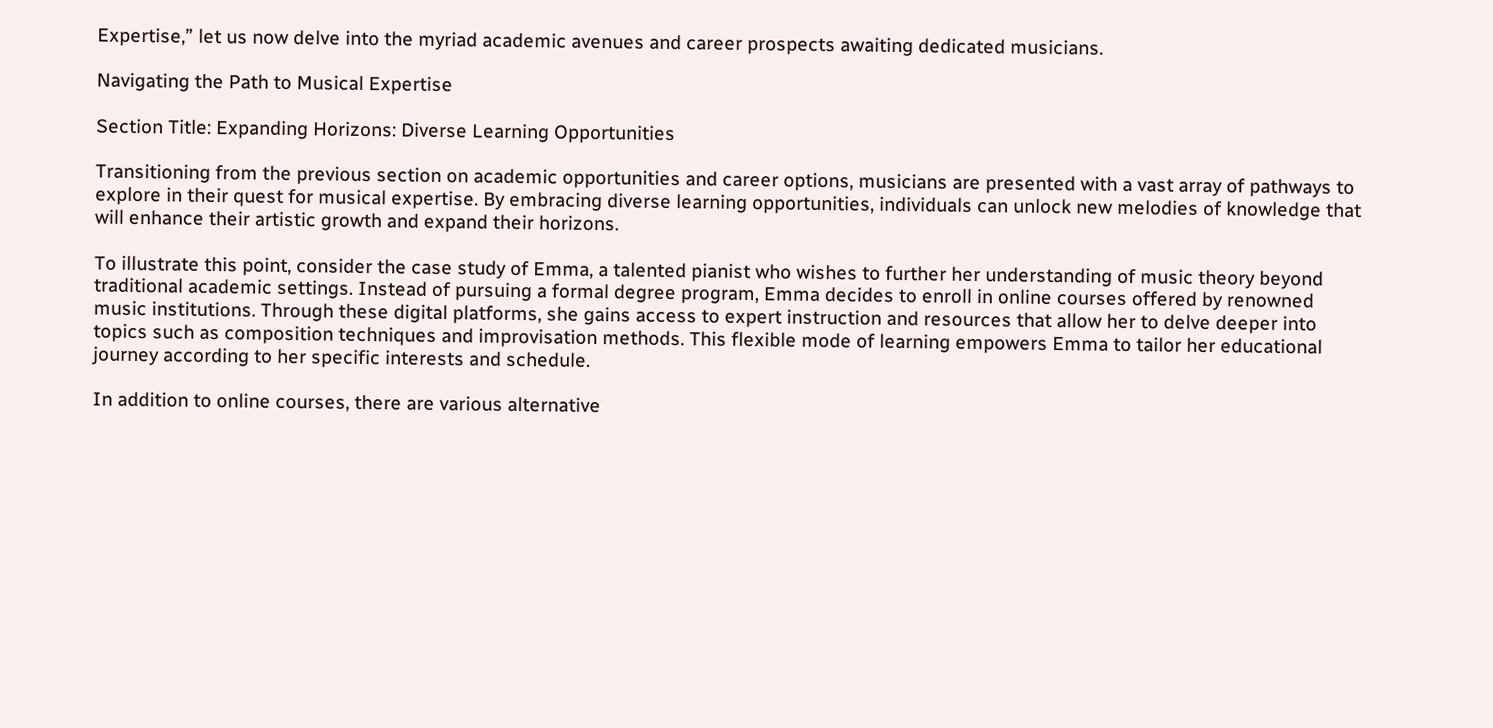Expertise,” let us now delve into the myriad academic avenues and career prospects awaiting dedicated musicians.

Navigating the Path to Musical Expertise

Section Title: Expanding Horizons: Diverse Learning Opportunities

Transitioning from the previous section on academic opportunities and career options, musicians are presented with a vast array of pathways to explore in their quest for musical expertise. By embracing diverse learning opportunities, individuals can unlock new melodies of knowledge that will enhance their artistic growth and expand their horizons.

To illustrate this point, consider the case study of Emma, a talented pianist who wishes to further her understanding of music theory beyond traditional academic settings. Instead of pursuing a formal degree program, Emma decides to enroll in online courses offered by renowned music institutions. Through these digital platforms, she gains access to expert instruction and resources that allow her to delve deeper into topics such as composition techniques and improvisation methods. This flexible mode of learning empowers Emma to tailor her educational journey according to her specific interests and schedule.

In addition to online courses, there are various alternative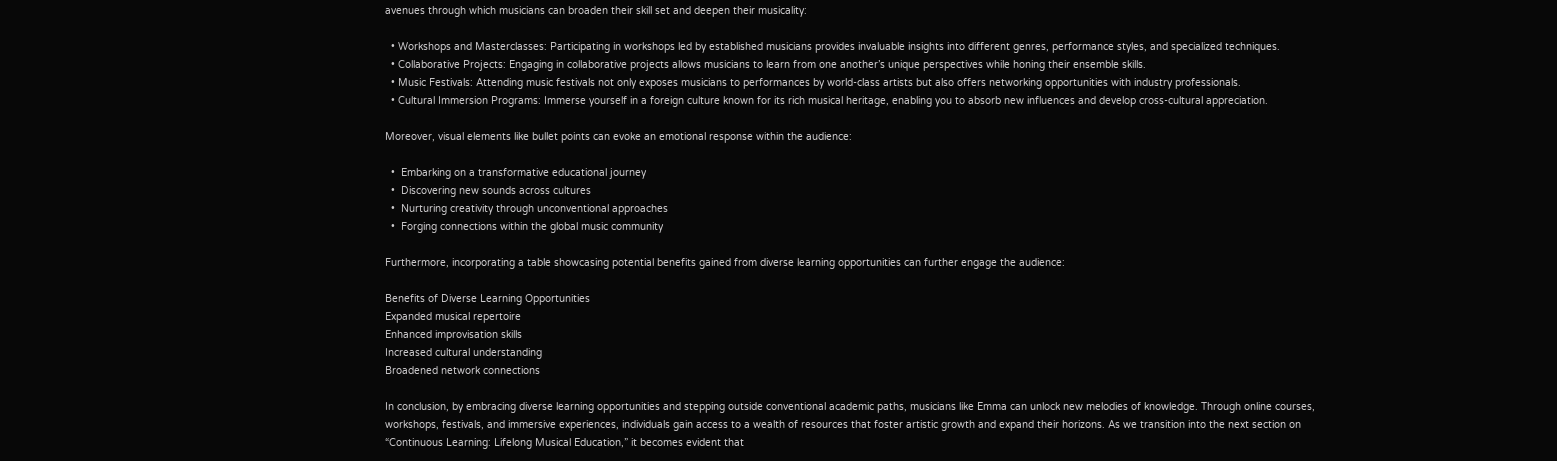avenues through which musicians can broaden their skill set and deepen their musicality:

  • Workshops and Masterclasses: Participating in workshops led by established musicians provides invaluable insights into different genres, performance styles, and specialized techniques.
  • Collaborative Projects: Engaging in collaborative projects allows musicians to learn from one another’s unique perspectives while honing their ensemble skills.
  • Music Festivals: Attending music festivals not only exposes musicians to performances by world-class artists but also offers networking opportunities with industry professionals.
  • Cultural Immersion Programs: Immerse yourself in a foreign culture known for its rich musical heritage, enabling you to absorb new influences and develop cross-cultural appreciation.

Moreover, visual elements like bullet points can evoke an emotional response within the audience:

  •  Embarking on a transformative educational journey
  •  Discovering new sounds across cultures
  •  Nurturing creativity through unconventional approaches
  •  Forging connections within the global music community

Furthermore, incorporating a table showcasing potential benefits gained from diverse learning opportunities can further engage the audience:

Benefits of Diverse Learning Opportunities
Expanded musical repertoire
Enhanced improvisation skills
Increased cultural understanding
Broadened network connections

In conclusion, by embracing diverse learning opportunities and stepping outside conventional academic paths, musicians like Emma can unlock new melodies of knowledge. Through online courses, workshops, festivals, and immersive experiences, individuals gain access to a wealth of resources that foster artistic growth and expand their horizons. As we transition into the next section on “Continuous Learning: Lifelong Musical Education,” it becomes evident that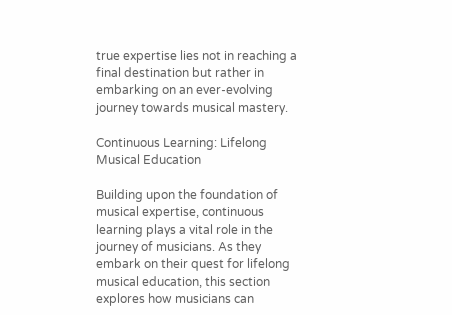true expertise lies not in reaching a final destination but rather in embarking on an ever-evolving journey towards musical mastery.

Continuous Learning: Lifelong Musical Education

Building upon the foundation of musical expertise, continuous learning plays a vital role in the journey of musicians. As they embark on their quest for lifelong musical education, this section explores how musicians can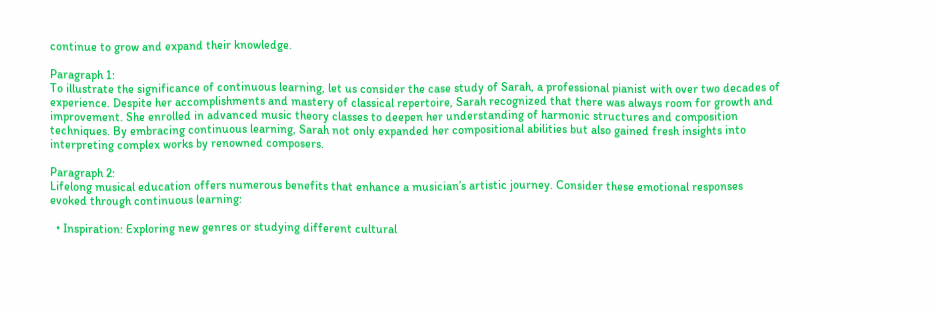continue to grow and expand their knowledge.

Paragraph 1:
To illustrate the significance of continuous learning, let us consider the case study of Sarah, a professional pianist with over two decades of experience. Despite her accomplishments and mastery of classical repertoire, Sarah recognized that there was always room for growth and improvement. She enrolled in advanced music theory classes to deepen her understanding of harmonic structures and composition techniques. By embracing continuous learning, Sarah not only expanded her compositional abilities but also gained fresh insights into interpreting complex works by renowned composers.

Paragraph 2:
Lifelong musical education offers numerous benefits that enhance a musician’s artistic journey. Consider these emotional responses evoked through continuous learning:

  • Inspiration: Exploring new genres or studying different cultural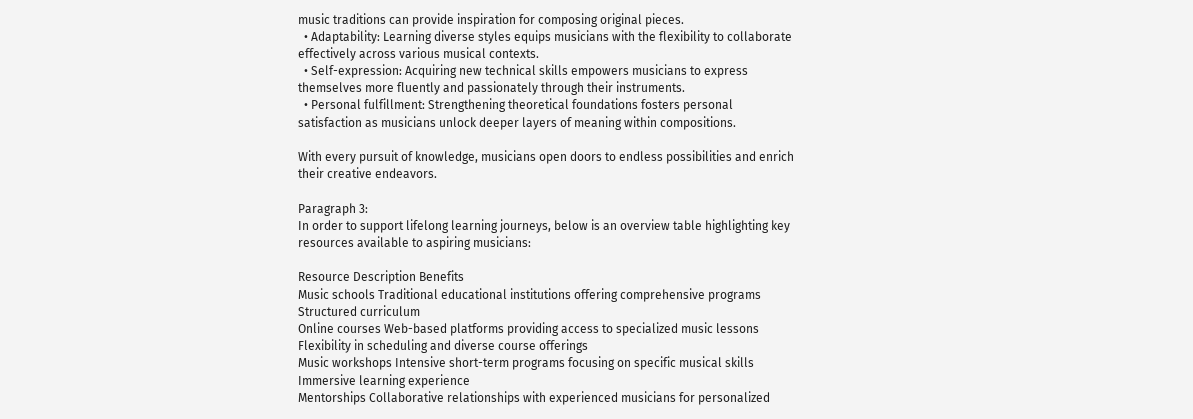music traditions can provide inspiration for composing original pieces.
  • Adaptability: Learning diverse styles equips musicians with the flexibility to collaborate effectively across various musical contexts.
  • Self-expression: Acquiring new technical skills empowers musicians to express themselves more fluently and passionately through their instruments.
  • Personal fulfillment: Strengthening theoretical foundations fosters personal satisfaction as musicians unlock deeper layers of meaning within compositions.

With every pursuit of knowledge, musicians open doors to endless possibilities and enrich their creative endeavors.

Paragraph 3:
In order to support lifelong learning journeys, below is an overview table highlighting key resources available to aspiring musicians:

Resource Description Benefits
Music schools Traditional educational institutions offering comprehensive programs Structured curriculum
Online courses Web-based platforms providing access to specialized music lessons Flexibility in scheduling and diverse course offerings
Music workshops Intensive short-term programs focusing on specific musical skills Immersive learning experience
Mentorships Collaborative relationships with experienced musicians for personalized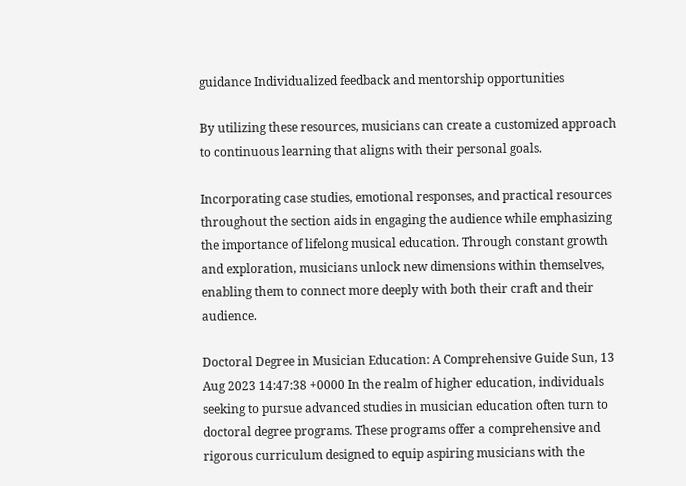guidance Individualized feedback and mentorship opportunities

By utilizing these resources, musicians can create a customized approach to continuous learning that aligns with their personal goals.

Incorporating case studies, emotional responses, and practical resources throughout the section aids in engaging the audience while emphasizing the importance of lifelong musical education. Through constant growth and exploration, musicians unlock new dimensions within themselves, enabling them to connect more deeply with both their craft and their audience.

Doctoral Degree in Musician Education: A Comprehensive Guide Sun, 13 Aug 2023 14:47:38 +0000 In the realm of higher education, individuals seeking to pursue advanced studies in musician education often turn to doctoral degree programs. These programs offer a comprehensive and rigorous curriculum designed to equip aspiring musicians with the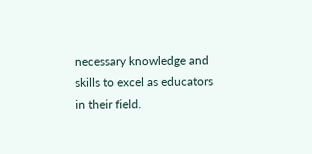necessary knowledge and skills to excel as educators in their field.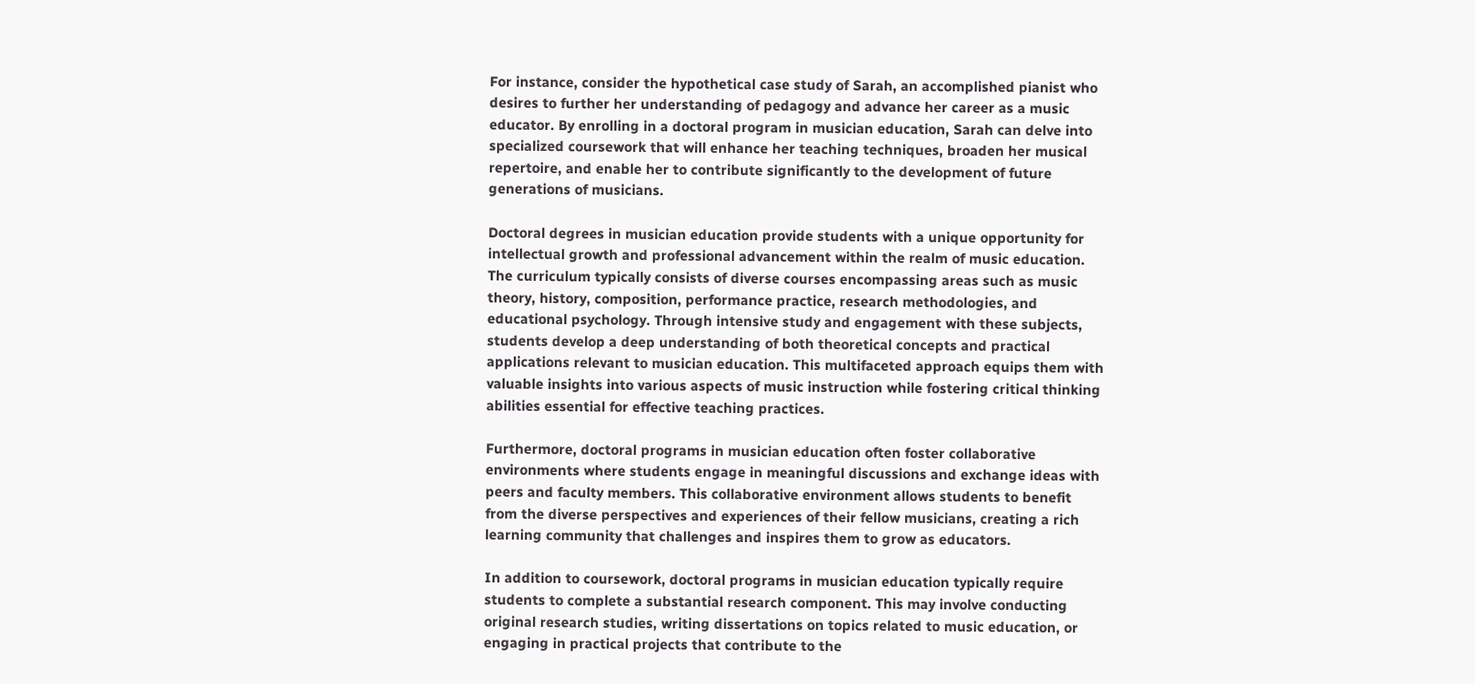For instance, consider the hypothetical case study of Sarah, an accomplished pianist who desires to further her understanding of pedagogy and advance her career as a music educator. By enrolling in a doctoral program in musician education, Sarah can delve into specialized coursework that will enhance her teaching techniques, broaden her musical repertoire, and enable her to contribute significantly to the development of future generations of musicians.

Doctoral degrees in musician education provide students with a unique opportunity for intellectual growth and professional advancement within the realm of music education. The curriculum typically consists of diverse courses encompassing areas such as music theory, history, composition, performance practice, research methodologies, and educational psychology. Through intensive study and engagement with these subjects, students develop a deep understanding of both theoretical concepts and practical applications relevant to musician education. This multifaceted approach equips them with valuable insights into various aspects of music instruction while fostering critical thinking abilities essential for effective teaching practices.

Furthermore, doctoral programs in musician education often foster collaborative environments where students engage in meaningful discussions and exchange ideas with peers and faculty members. This collaborative environment allows students to benefit from the diverse perspectives and experiences of their fellow musicians, creating a rich learning community that challenges and inspires them to grow as educators.

In addition to coursework, doctoral programs in musician education typically require students to complete a substantial research component. This may involve conducting original research studies, writing dissertations on topics related to music education, or engaging in practical projects that contribute to the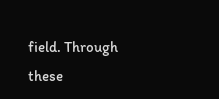field. Through these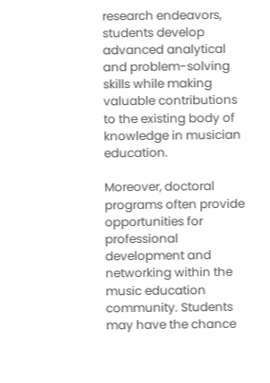research endeavors, students develop advanced analytical and problem-solving skills while making valuable contributions to the existing body of knowledge in musician education.

Moreover, doctoral programs often provide opportunities for professional development and networking within the music education community. Students may have the chance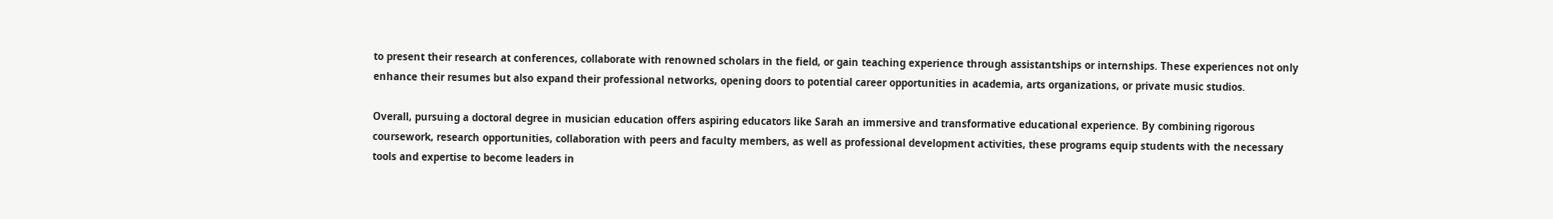to present their research at conferences, collaborate with renowned scholars in the field, or gain teaching experience through assistantships or internships. These experiences not only enhance their resumes but also expand their professional networks, opening doors to potential career opportunities in academia, arts organizations, or private music studios.

Overall, pursuing a doctoral degree in musician education offers aspiring educators like Sarah an immersive and transformative educational experience. By combining rigorous coursework, research opportunities, collaboration with peers and faculty members, as well as professional development activities, these programs equip students with the necessary tools and expertise to become leaders in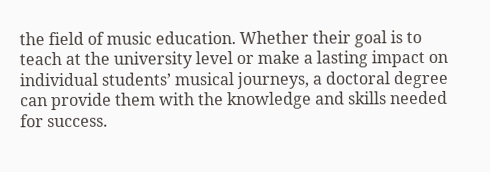the field of music education. Whether their goal is to teach at the university level or make a lasting impact on individual students’ musical journeys, a doctoral degree can provide them with the knowledge and skills needed for success.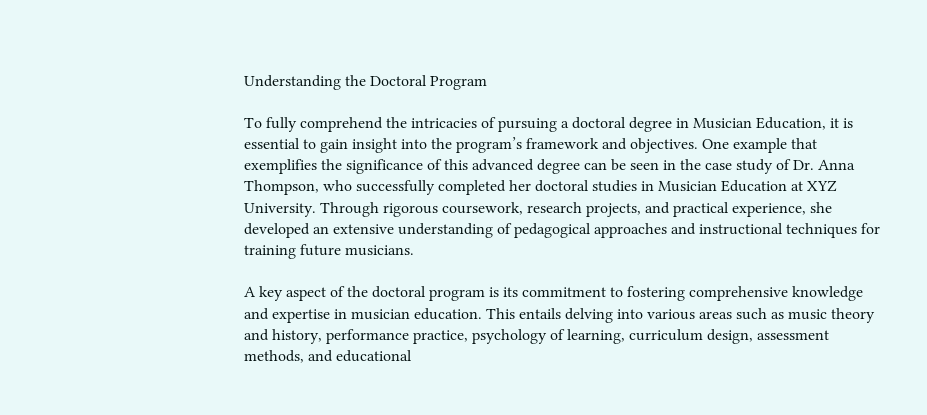Understanding the Doctoral Program

To fully comprehend the intricacies of pursuing a doctoral degree in Musician Education, it is essential to gain insight into the program’s framework and objectives. One example that exemplifies the significance of this advanced degree can be seen in the case study of Dr. Anna Thompson, who successfully completed her doctoral studies in Musician Education at XYZ University. Through rigorous coursework, research projects, and practical experience, she developed an extensive understanding of pedagogical approaches and instructional techniques for training future musicians.

A key aspect of the doctoral program is its commitment to fostering comprehensive knowledge and expertise in musician education. This entails delving into various areas such as music theory and history, performance practice, psychology of learning, curriculum design, assessment methods, and educational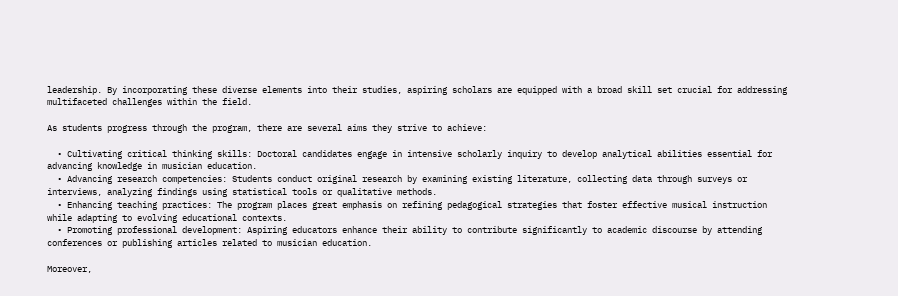leadership. By incorporating these diverse elements into their studies, aspiring scholars are equipped with a broad skill set crucial for addressing multifaceted challenges within the field.

As students progress through the program, there are several aims they strive to achieve:

  • Cultivating critical thinking skills: Doctoral candidates engage in intensive scholarly inquiry to develop analytical abilities essential for advancing knowledge in musician education.
  • Advancing research competencies: Students conduct original research by examining existing literature, collecting data through surveys or interviews, analyzing findings using statistical tools or qualitative methods.
  • Enhancing teaching practices: The program places great emphasis on refining pedagogical strategies that foster effective musical instruction while adapting to evolving educational contexts.
  • Promoting professional development: Aspiring educators enhance their ability to contribute significantly to academic discourse by attending conferences or publishing articles related to musician education.

Moreover,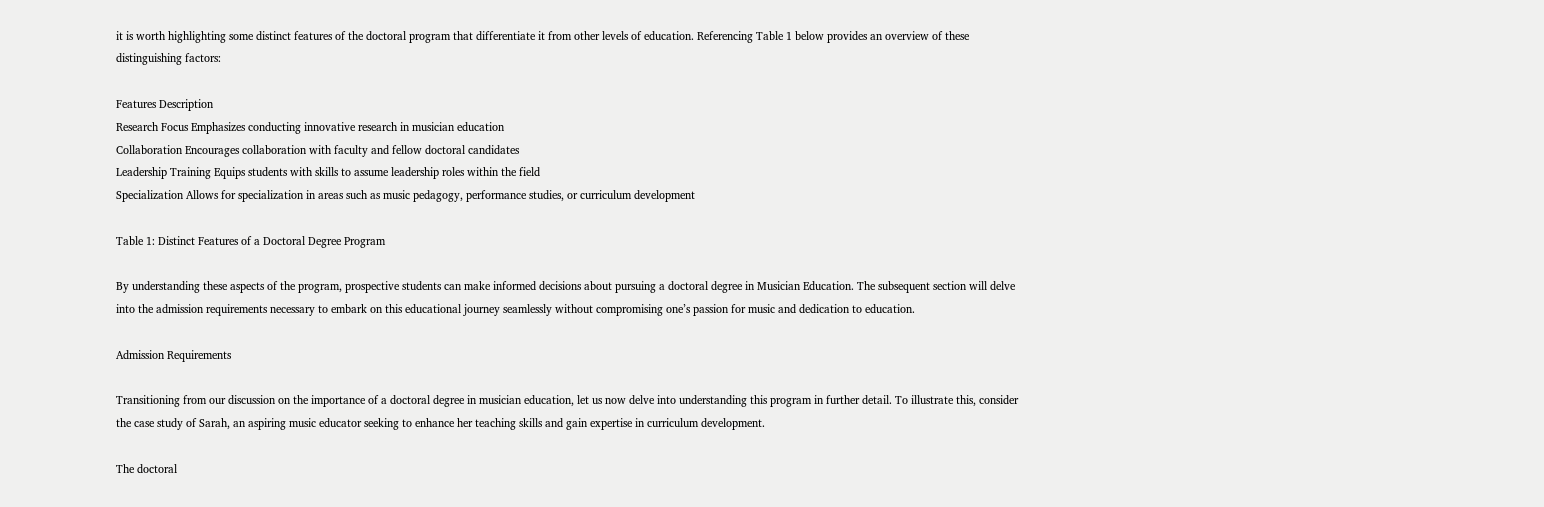it is worth highlighting some distinct features of the doctoral program that differentiate it from other levels of education. Referencing Table 1 below provides an overview of these distinguishing factors:

Features Description
Research Focus Emphasizes conducting innovative research in musician education
Collaboration Encourages collaboration with faculty and fellow doctoral candidates
Leadership Training Equips students with skills to assume leadership roles within the field
Specialization Allows for specialization in areas such as music pedagogy, performance studies, or curriculum development

Table 1: Distinct Features of a Doctoral Degree Program

By understanding these aspects of the program, prospective students can make informed decisions about pursuing a doctoral degree in Musician Education. The subsequent section will delve into the admission requirements necessary to embark on this educational journey seamlessly without compromising one’s passion for music and dedication to education.

Admission Requirements

Transitioning from our discussion on the importance of a doctoral degree in musician education, let us now delve into understanding this program in further detail. To illustrate this, consider the case study of Sarah, an aspiring music educator seeking to enhance her teaching skills and gain expertise in curriculum development.

The doctoral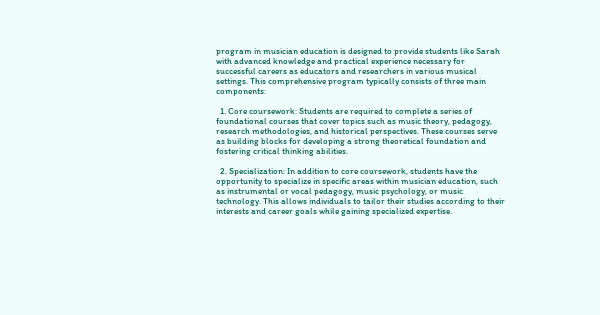program in musician education is designed to provide students like Sarah with advanced knowledge and practical experience necessary for successful careers as educators and researchers in various musical settings. This comprehensive program typically consists of three main components:

  1. Core coursework: Students are required to complete a series of foundational courses that cover topics such as music theory, pedagogy, research methodologies, and historical perspectives. These courses serve as building blocks for developing a strong theoretical foundation and fostering critical thinking abilities.

  2. Specialization: In addition to core coursework, students have the opportunity to specialize in specific areas within musician education, such as instrumental or vocal pedagogy, music psychology, or music technology. This allows individuals to tailor their studies according to their interests and career goals while gaining specialized expertise.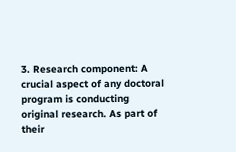3. Research component: A crucial aspect of any doctoral program is conducting original research. As part of their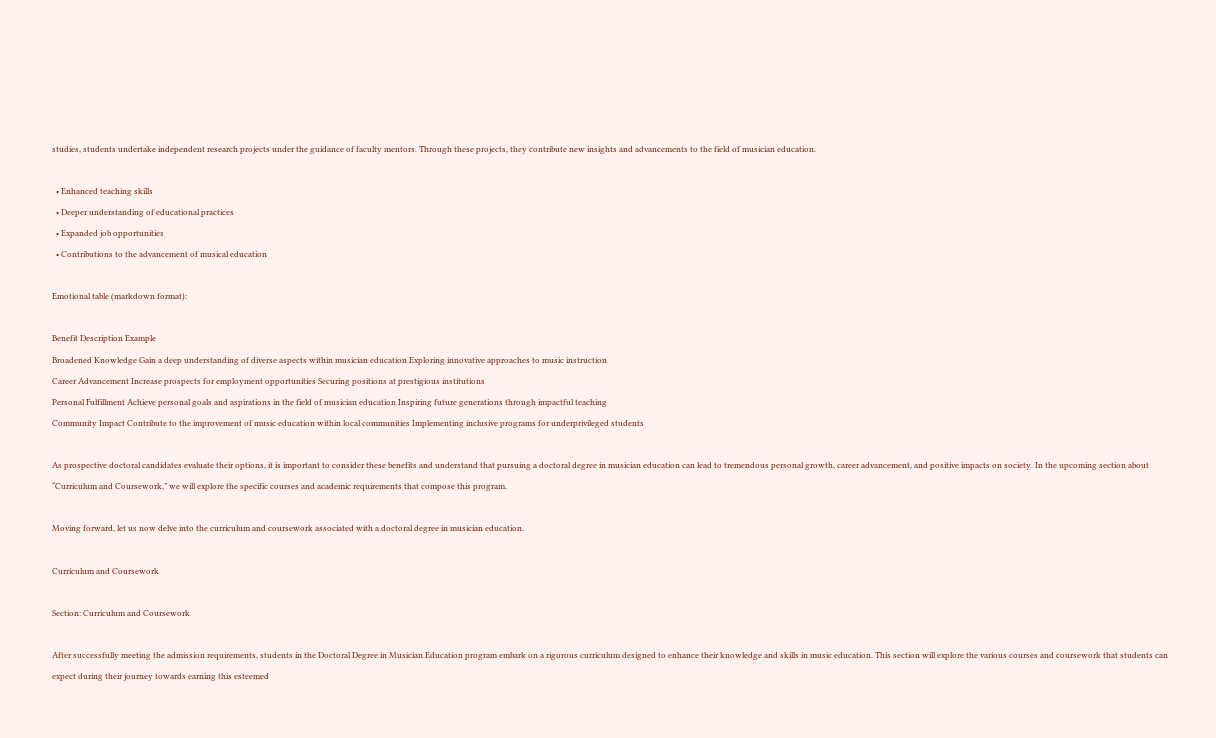studies, students undertake independent research projects under the guidance of faculty mentors. Through these projects, they contribute new insights and advancements to the field of musician education.

  • Enhanced teaching skills
  • Deeper understanding of educational practices
  • Expanded job opportunities
  • Contributions to the advancement of musical education

Emotional table (markdown format):

Benefit Description Example
Broadened Knowledge Gain a deep understanding of diverse aspects within musician education Exploring innovative approaches to music instruction
Career Advancement Increase prospects for employment opportunities Securing positions at prestigious institutions
Personal Fulfillment Achieve personal goals and aspirations in the field of musician education Inspiring future generations through impactful teaching
Community Impact Contribute to the improvement of music education within local communities Implementing inclusive programs for underprivileged students

As prospective doctoral candidates evaluate their options, it is important to consider these benefits and understand that pursuing a doctoral degree in musician education can lead to tremendous personal growth, career advancement, and positive impacts on society. In the upcoming section about “Curriculum and Coursework,” we will explore the specific courses and academic requirements that compose this program.

Moving forward, let us now delve into the curriculum and coursework associated with a doctoral degree in musician education.

Curriculum and Coursework

Section: Curriculum and Coursework

After successfully meeting the admission requirements, students in the Doctoral Degree in Musician Education program embark on a rigorous curriculum designed to enhance their knowledge and skills in music education. This section will explore the various courses and coursework that students can expect during their journey towards earning this esteemed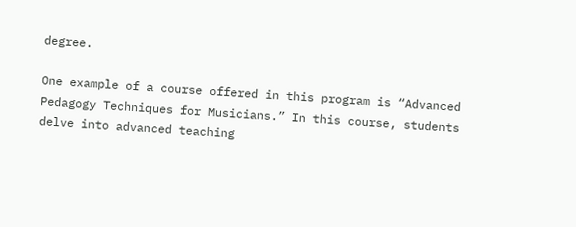degree.

One example of a course offered in this program is “Advanced Pedagogy Techniques for Musicians.” In this course, students delve into advanced teaching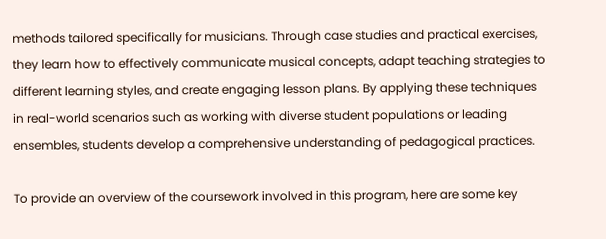methods tailored specifically for musicians. Through case studies and practical exercises, they learn how to effectively communicate musical concepts, adapt teaching strategies to different learning styles, and create engaging lesson plans. By applying these techniques in real-world scenarios such as working with diverse student populations or leading ensembles, students develop a comprehensive understanding of pedagogical practices.

To provide an overview of the coursework involved in this program, here are some key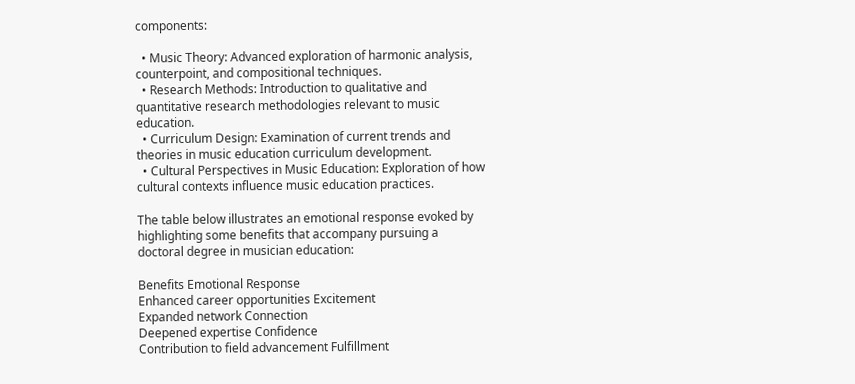components:

  • Music Theory: Advanced exploration of harmonic analysis, counterpoint, and compositional techniques.
  • Research Methods: Introduction to qualitative and quantitative research methodologies relevant to music education.
  • Curriculum Design: Examination of current trends and theories in music education curriculum development.
  • Cultural Perspectives in Music Education: Exploration of how cultural contexts influence music education practices.

The table below illustrates an emotional response evoked by highlighting some benefits that accompany pursuing a doctoral degree in musician education:

Benefits Emotional Response
Enhanced career opportunities Excitement
Expanded network Connection
Deepened expertise Confidence
Contribution to field advancement Fulfillment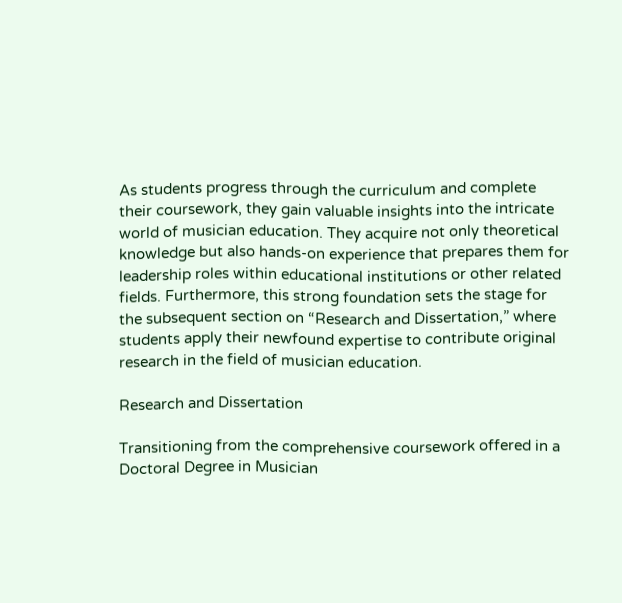As students progress through the curriculum and complete their coursework, they gain valuable insights into the intricate world of musician education. They acquire not only theoretical knowledge but also hands-on experience that prepares them for leadership roles within educational institutions or other related fields. Furthermore, this strong foundation sets the stage for the subsequent section on “Research and Dissertation,” where students apply their newfound expertise to contribute original research in the field of musician education.

Research and Dissertation

Transitioning from the comprehensive coursework offered in a Doctoral Degree in Musician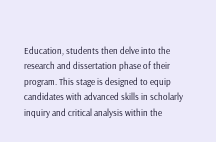Education, students then delve into the research and dissertation phase of their program. This stage is designed to equip candidates with advanced skills in scholarly inquiry and critical analysis within the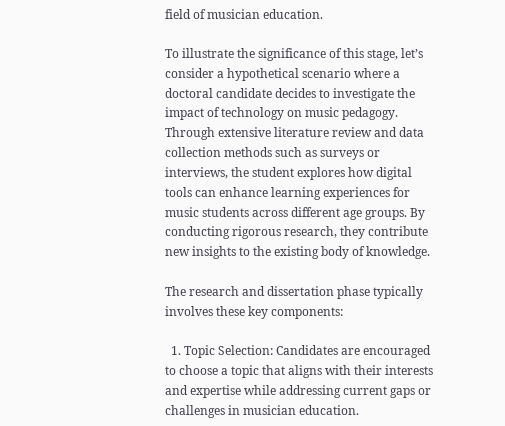field of musician education.

To illustrate the significance of this stage, let’s consider a hypothetical scenario where a doctoral candidate decides to investigate the impact of technology on music pedagogy. Through extensive literature review and data collection methods such as surveys or interviews, the student explores how digital tools can enhance learning experiences for music students across different age groups. By conducting rigorous research, they contribute new insights to the existing body of knowledge.

The research and dissertation phase typically involves these key components:

  1. Topic Selection: Candidates are encouraged to choose a topic that aligns with their interests and expertise while addressing current gaps or challenges in musician education.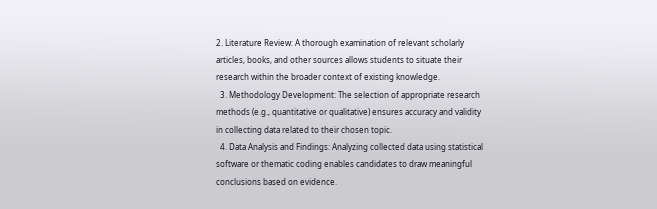2. Literature Review: A thorough examination of relevant scholarly articles, books, and other sources allows students to situate their research within the broader context of existing knowledge.
  3. Methodology Development: The selection of appropriate research methods (e.g., quantitative or qualitative) ensures accuracy and validity in collecting data related to their chosen topic.
  4. Data Analysis and Findings: Analyzing collected data using statistical software or thematic coding enables candidates to draw meaningful conclusions based on evidence.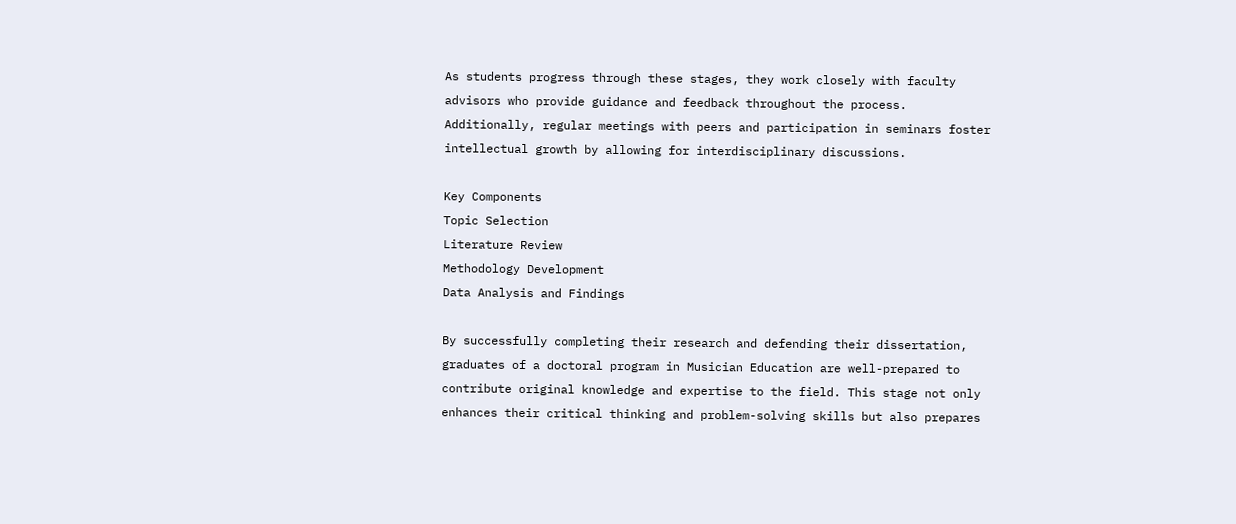As students progress through these stages, they work closely with faculty advisors who provide guidance and feedback throughout the process. Additionally, regular meetings with peers and participation in seminars foster intellectual growth by allowing for interdisciplinary discussions.

Key Components
Topic Selection
Literature Review
Methodology Development
Data Analysis and Findings

By successfully completing their research and defending their dissertation, graduates of a doctoral program in Musician Education are well-prepared to contribute original knowledge and expertise to the field. This stage not only enhances their critical thinking and problem-solving skills but also prepares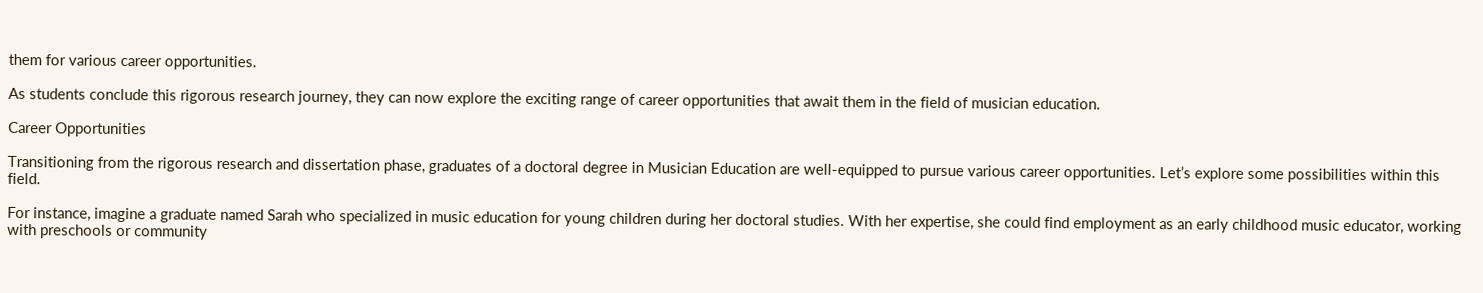them for various career opportunities.

As students conclude this rigorous research journey, they can now explore the exciting range of career opportunities that await them in the field of musician education.

Career Opportunities

Transitioning from the rigorous research and dissertation phase, graduates of a doctoral degree in Musician Education are well-equipped to pursue various career opportunities. Let’s explore some possibilities within this field.

For instance, imagine a graduate named Sarah who specialized in music education for young children during her doctoral studies. With her expertise, she could find employment as an early childhood music educator, working with preschools or community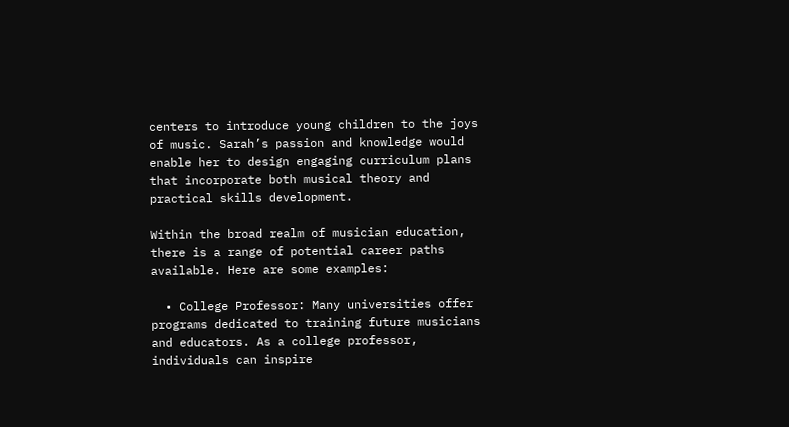centers to introduce young children to the joys of music. Sarah’s passion and knowledge would enable her to design engaging curriculum plans that incorporate both musical theory and practical skills development.

Within the broad realm of musician education, there is a range of potential career paths available. Here are some examples:

  • College Professor: Many universities offer programs dedicated to training future musicians and educators. As a college professor, individuals can inspire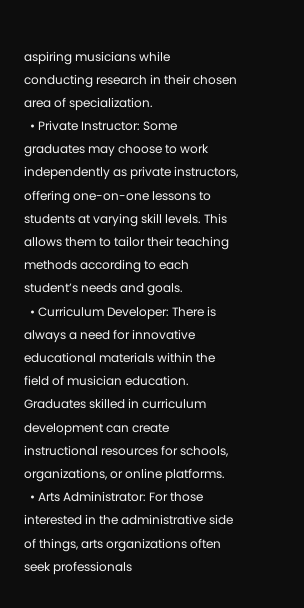aspiring musicians while conducting research in their chosen area of specialization.
  • Private Instructor: Some graduates may choose to work independently as private instructors, offering one-on-one lessons to students at varying skill levels. This allows them to tailor their teaching methods according to each student’s needs and goals.
  • Curriculum Developer: There is always a need for innovative educational materials within the field of musician education. Graduates skilled in curriculum development can create instructional resources for schools, organizations, or online platforms.
  • Arts Administrator: For those interested in the administrative side of things, arts organizations often seek professionals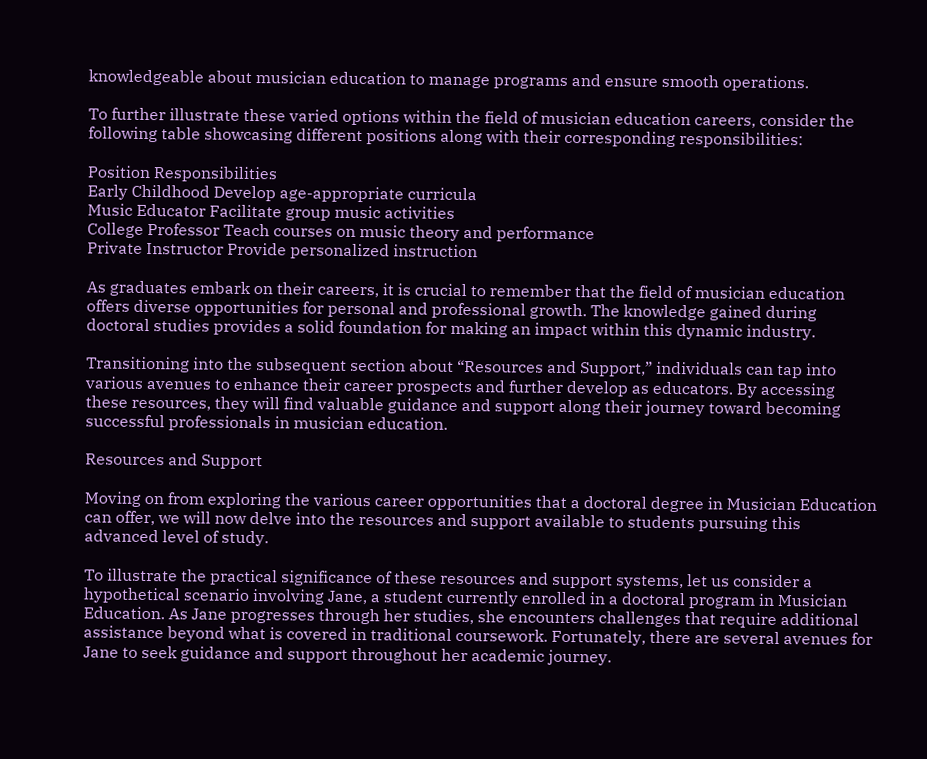knowledgeable about musician education to manage programs and ensure smooth operations.

To further illustrate these varied options within the field of musician education careers, consider the following table showcasing different positions along with their corresponding responsibilities:

Position Responsibilities
Early Childhood Develop age-appropriate curricula
Music Educator Facilitate group music activities
College Professor Teach courses on music theory and performance
Private Instructor Provide personalized instruction

As graduates embark on their careers, it is crucial to remember that the field of musician education offers diverse opportunities for personal and professional growth. The knowledge gained during doctoral studies provides a solid foundation for making an impact within this dynamic industry.

Transitioning into the subsequent section about “Resources and Support,” individuals can tap into various avenues to enhance their career prospects and further develop as educators. By accessing these resources, they will find valuable guidance and support along their journey toward becoming successful professionals in musician education.

Resources and Support

Moving on from exploring the various career opportunities that a doctoral degree in Musician Education can offer, we will now delve into the resources and support available to students pursuing this advanced level of study.

To illustrate the practical significance of these resources and support systems, let us consider a hypothetical scenario involving Jane, a student currently enrolled in a doctoral program in Musician Education. As Jane progresses through her studies, she encounters challenges that require additional assistance beyond what is covered in traditional coursework. Fortunately, there are several avenues for Jane to seek guidance and support throughout her academic journey.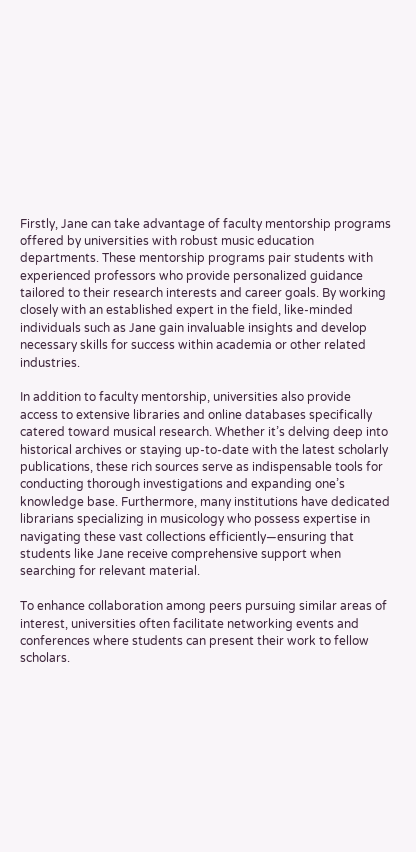Firstly, Jane can take advantage of faculty mentorship programs offered by universities with robust music education departments. These mentorship programs pair students with experienced professors who provide personalized guidance tailored to their research interests and career goals. By working closely with an established expert in the field, like-minded individuals such as Jane gain invaluable insights and develop necessary skills for success within academia or other related industries.

In addition to faculty mentorship, universities also provide access to extensive libraries and online databases specifically catered toward musical research. Whether it’s delving deep into historical archives or staying up-to-date with the latest scholarly publications, these rich sources serve as indispensable tools for conducting thorough investigations and expanding one’s knowledge base. Furthermore, many institutions have dedicated librarians specializing in musicology who possess expertise in navigating these vast collections efficiently—ensuring that students like Jane receive comprehensive support when searching for relevant material.

To enhance collaboration among peers pursuing similar areas of interest, universities often facilitate networking events and conferences where students can present their work to fellow scholars.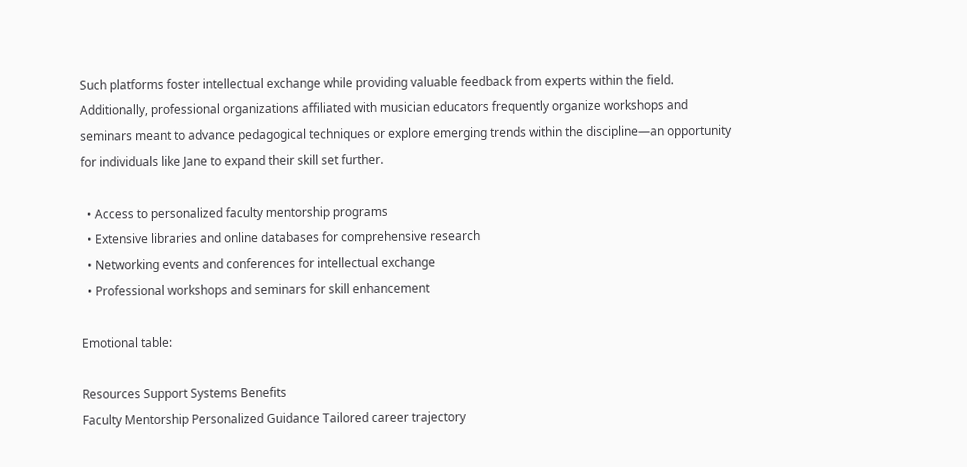Such platforms foster intellectual exchange while providing valuable feedback from experts within the field. Additionally, professional organizations affiliated with musician educators frequently organize workshops and seminars meant to advance pedagogical techniques or explore emerging trends within the discipline—an opportunity for individuals like Jane to expand their skill set further.

  • Access to personalized faculty mentorship programs
  • Extensive libraries and online databases for comprehensive research
  • Networking events and conferences for intellectual exchange
  • Professional workshops and seminars for skill enhancement

Emotional table:

Resources Support Systems Benefits
Faculty Mentorship Personalized Guidance Tailored career trajectory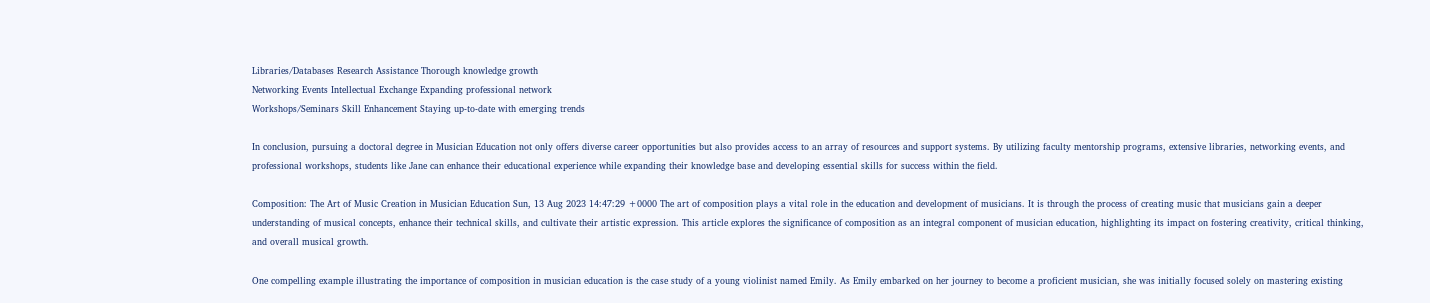Libraries/Databases Research Assistance Thorough knowledge growth
Networking Events Intellectual Exchange Expanding professional network
Workshops/Seminars Skill Enhancement Staying up-to-date with emerging trends

In conclusion, pursuing a doctoral degree in Musician Education not only offers diverse career opportunities but also provides access to an array of resources and support systems. By utilizing faculty mentorship programs, extensive libraries, networking events, and professional workshops, students like Jane can enhance their educational experience while expanding their knowledge base and developing essential skills for success within the field.

Composition: The Art of Music Creation in Musician Education Sun, 13 Aug 2023 14:47:29 +0000 The art of composition plays a vital role in the education and development of musicians. It is through the process of creating music that musicians gain a deeper understanding of musical concepts, enhance their technical skills, and cultivate their artistic expression. This article explores the significance of composition as an integral component of musician education, highlighting its impact on fostering creativity, critical thinking, and overall musical growth.

One compelling example illustrating the importance of composition in musician education is the case study of a young violinist named Emily. As Emily embarked on her journey to become a proficient musician, she was initially focused solely on mastering existing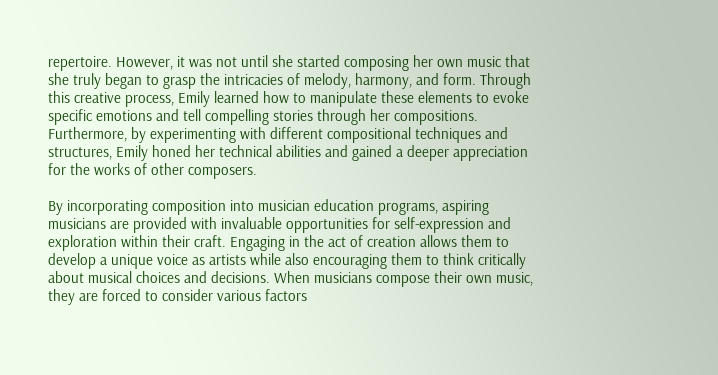repertoire. However, it was not until she started composing her own music that she truly began to grasp the intricacies of melody, harmony, and form. Through this creative process, Emily learned how to manipulate these elements to evoke specific emotions and tell compelling stories through her compositions. Furthermore, by experimenting with different compositional techniques and structures, Emily honed her technical abilities and gained a deeper appreciation for the works of other composers.

By incorporating composition into musician education programs, aspiring musicians are provided with invaluable opportunities for self-expression and exploration within their craft. Engaging in the act of creation allows them to develop a unique voice as artists while also encouraging them to think critically about musical choices and decisions. When musicians compose their own music, they are forced to consider various factors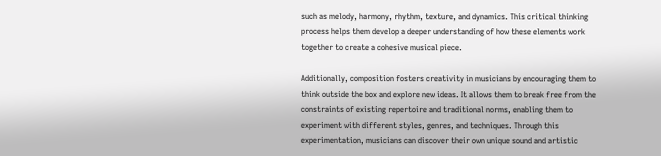such as melody, harmony, rhythm, texture, and dynamics. This critical thinking process helps them develop a deeper understanding of how these elements work together to create a cohesive musical piece.

Additionally, composition fosters creativity in musicians by encouraging them to think outside the box and explore new ideas. It allows them to break free from the constraints of existing repertoire and traditional norms, enabling them to experiment with different styles, genres, and techniques. Through this experimentation, musicians can discover their own unique sound and artistic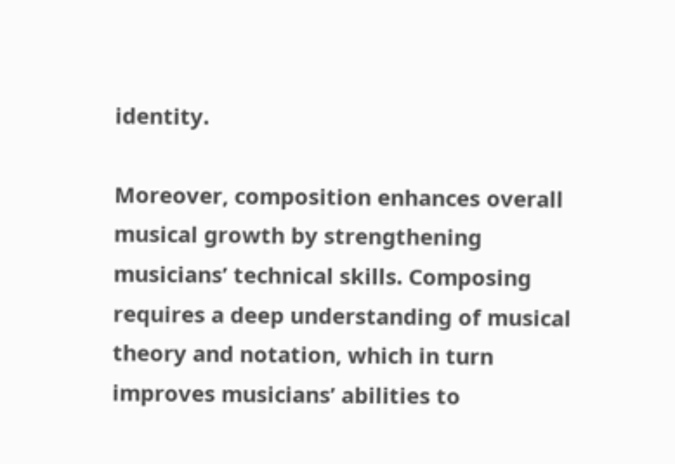identity.

Moreover, composition enhances overall musical growth by strengthening musicians’ technical skills. Composing requires a deep understanding of musical theory and notation, which in turn improves musicians’ abilities to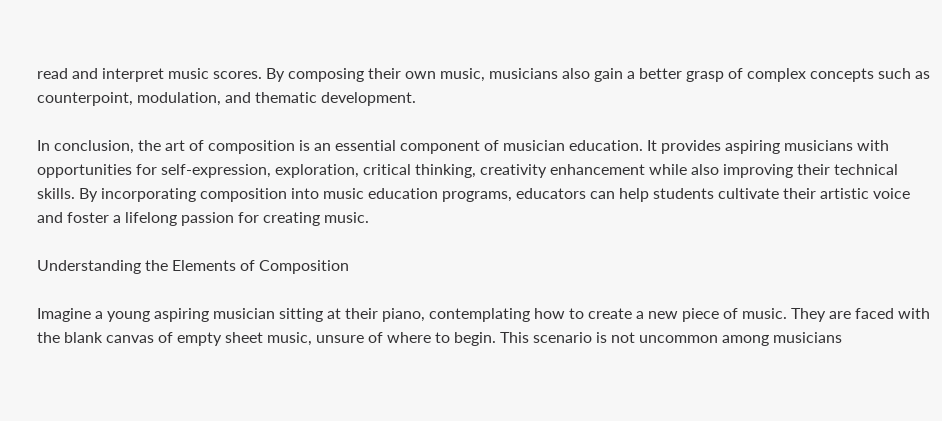read and interpret music scores. By composing their own music, musicians also gain a better grasp of complex concepts such as counterpoint, modulation, and thematic development.

In conclusion, the art of composition is an essential component of musician education. It provides aspiring musicians with opportunities for self-expression, exploration, critical thinking, creativity enhancement while also improving their technical skills. By incorporating composition into music education programs, educators can help students cultivate their artistic voice and foster a lifelong passion for creating music.

Understanding the Elements of Composition

Imagine a young aspiring musician sitting at their piano, contemplating how to create a new piece of music. They are faced with the blank canvas of empty sheet music, unsure of where to begin. This scenario is not uncommon among musicians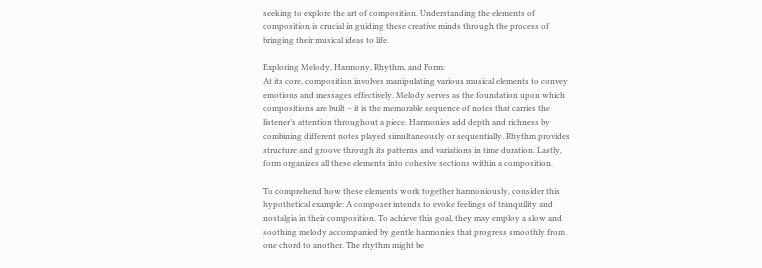seeking to explore the art of composition. Understanding the elements of composition is crucial in guiding these creative minds through the process of bringing their musical ideas to life.

Exploring Melody, Harmony, Rhythm, and Form:
At its core, composition involves manipulating various musical elements to convey emotions and messages effectively. Melody serves as the foundation upon which compositions are built – it is the memorable sequence of notes that carries the listener’s attention throughout a piece. Harmonies add depth and richness by combining different notes played simultaneously or sequentially. Rhythm provides structure and groove through its patterns and variations in time duration. Lastly, form organizes all these elements into cohesive sections within a composition.

To comprehend how these elements work together harmoniously, consider this hypothetical example: A composer intends to evoke feelings of tranquility and nostalgia in their composition. To achieve this goal, they may employ a slow and soothing melody accompanied by gentle harmonies that progress smoothly from one chord to another. The rhythm might be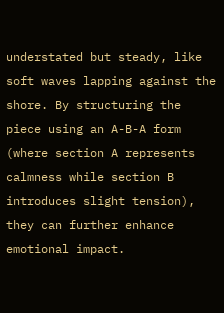understated but steady, like soft waves lapping against the shore. By structuring the piece using an A-B-A form (where section A represents calmness while section B introduces slight tension), they can further enhance emotional impact.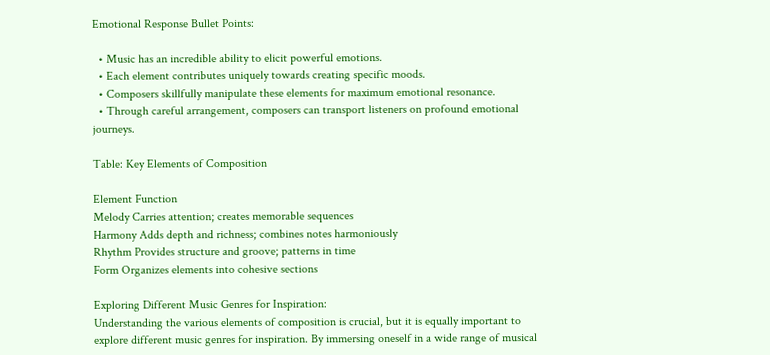Emotional Response Bullet Points:

  • Music has an incredible ability to elicit powerful emotions.
  • Each element contributes uniquely towards creating specific moods.
  • Composers skillfully manipulate these elements for maximum emotional resonance.
  • Through careful arrangement, composers can transport listeners on profound emotional journeys.

Table: Key Elements of Composition

Element Function
Melody Carries attention; creates memorable sequences
Harmony Adds depth and richness; combines notes harmoniously
Rhythm Provides structure and groove; patterns in time
Form Organizes elements into cohesive sections

Exploring Different Music Genres for Inspiration:
Understanding the various elements of composition is crucial, but it is equally important to explore different music genres for inspiration. By immersing oneself in a wide range of musical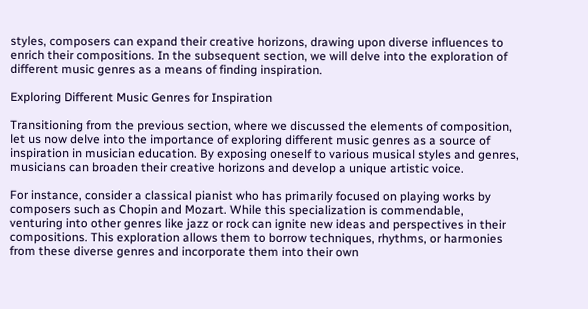styles, composers can expand their creative horizons, drawing upon diverse influences to enrich their compositions. In the subsequent section, we will delve into the exploration of different music genres as a means of finding inspiration.

Exploring Different Music Genres for Inspiration

Transitioning from the previous section, where we discussed the elements of composition, let us now delve into the importance of exploring different music genres as a source of inspiration in musician education. By exposing oneself to various musical styles and genres, musicians can broaden their creative horizons and develop a unique artistic voice.

For instance, consider a classical pianist who has primarily focused on playing works by composers such as Chopin and Mozart. While this specialization is commendable, venturing into other genres like jazz or rock can ignite new ideas and perspectives in their compositions. This exploration allows them to borrow techniques, rhythms, or harmonies from these diverse genres and incorporate them into their own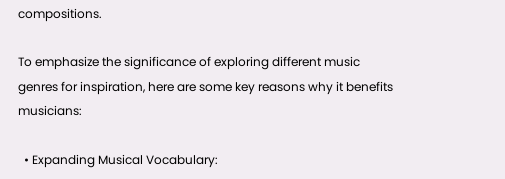compositions.

To emphasize the significance of exploring different music genres for inspiration, here are some key reasons why it benefits musicians:

  • Expanding Musical Vocabulary: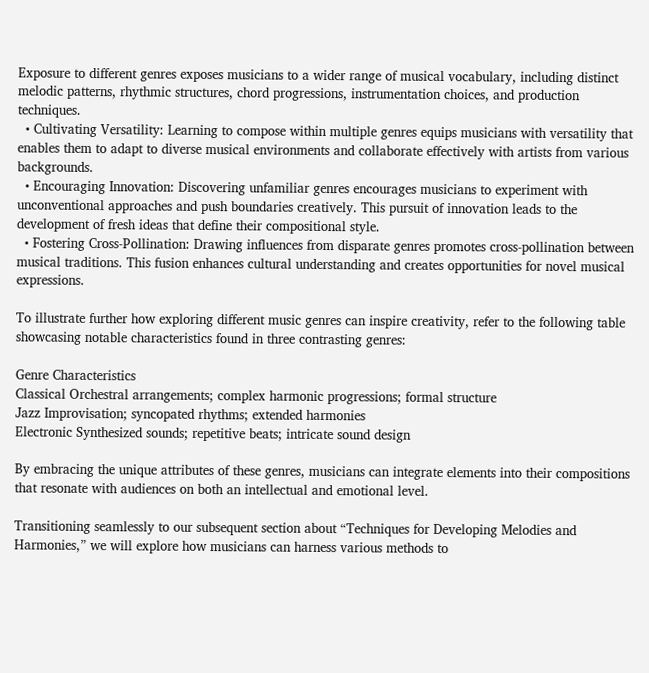Exposure to different genres exposes musicians to a wider range of musical vocabulary, including distinct melodic patterns, rhythmic structures, chord progressions, instrumentation choices, and production techniques.
  • Cultivating Versatility: Learning to compose within multiple genres equips musicians with versatility that enables them to adapt to diverse musical environments and collaborate effectively with artists from various backgrounds.
  • Encouraging Innovation: Discovering unfamiliar genres encourages musicians to experiment with unconventional approaches and push boundaries creatively. This pursuit of innovation leads to the development of fresh ideas that define their compositional style.
  • Fostering Cross-Pollination: Drawing influences from disparate genres promotes cross-pollination between musical traditions. This fusion enhances cultural understanding and creates opportunities for novel musical expressions.

To illustrate further how exploring different music genres can inspire creativity, refer to the following table showcasing notable characteristics found in three contrasting genres:

Genre Characteristics
Classical Orchestral arrangements; complex harmonic progressions; formal structure
Jazz Improvisation; syncopated rhythms; extended harmonies
Electronic Synthesized sounds; repetitive beats; intricate sound design

By embracing the unique attributes of these genres, musicians can integrate elements into their compositions that resonate with audiences on both an intellectual and emotional level.

Transitioning seamlessly to our subsequent section about “Techniques for Developing Melodies and Harmonies,” we will explore how musicians can harness various methods to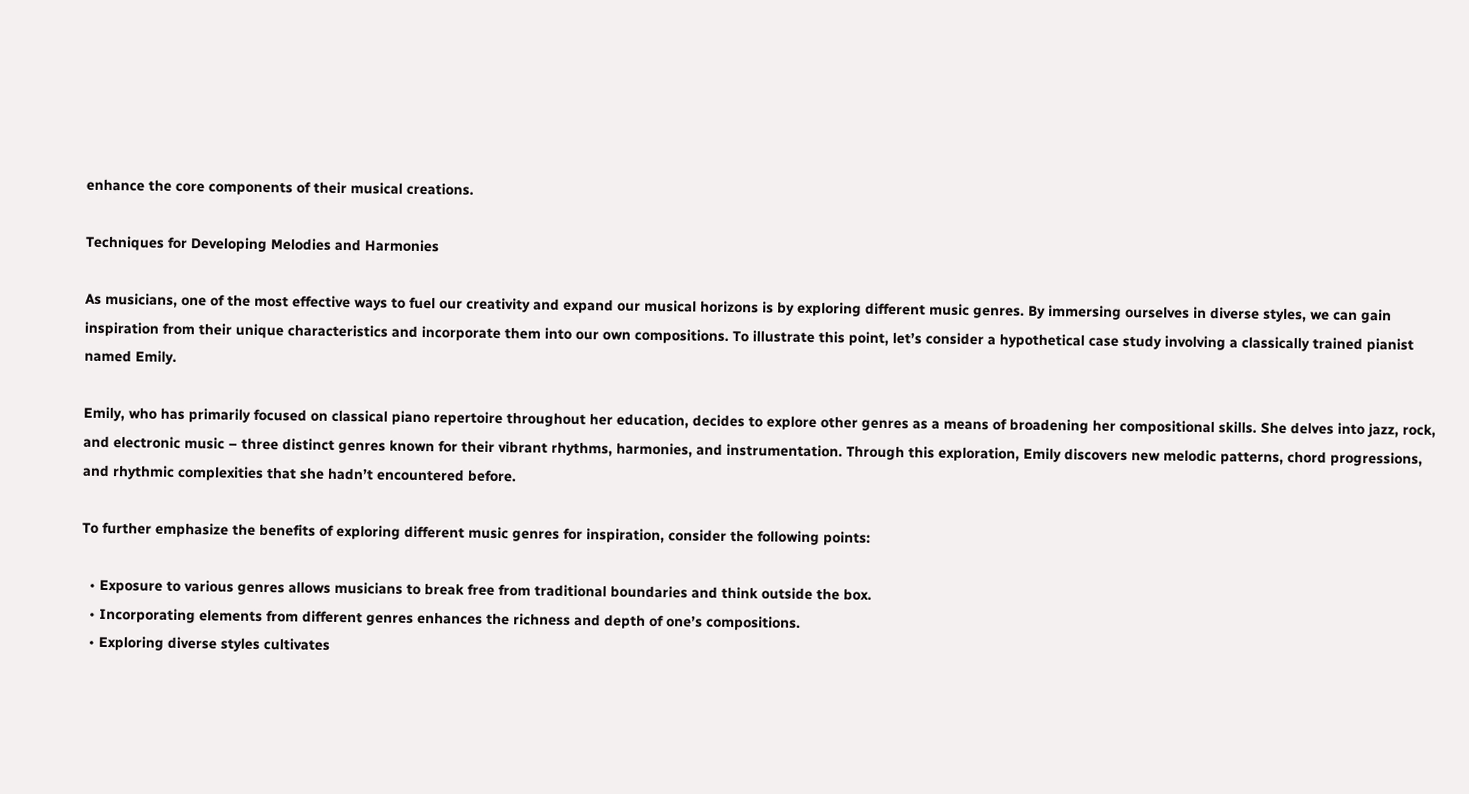enhance the core components of their musical creations.

Techniques for Developing Melodies and Harmonies

As musicians, one of the most effective ways to fuel our creativity and expand our musical horizons is by exploring different music genres. By immersing ourselves in diverse styles, we can gain inspiration from their unique characteristics and incorporate them into our own compositions. To illustrate this point, let’s consider a hypothetical case study involving a classically trained pianist named Emily.

Emily, who has primarily focused on classical piano repertoire throughout her education, decides to explore other genres as a means of broadening her compositional skills. She delves into jazz, rock, and electronic music – three distinct genres known for their vibrant rhythms, harmonies, and instrumentation. Through this exploration, Emily discovers new melodic patterns, chord progressions, and rhythmic complexities that she hadn’t encountered before.

To further emphasize the benefits of exploring different music genres for inspiration, consider the following points:

  • Exposure to various genres allows musicians to break free from traditional boundaries and think outside the box.
  • Incorporating elements from different genres enhances the richness and depth of one’s compositions.
  • Exploring diverse styles cultivates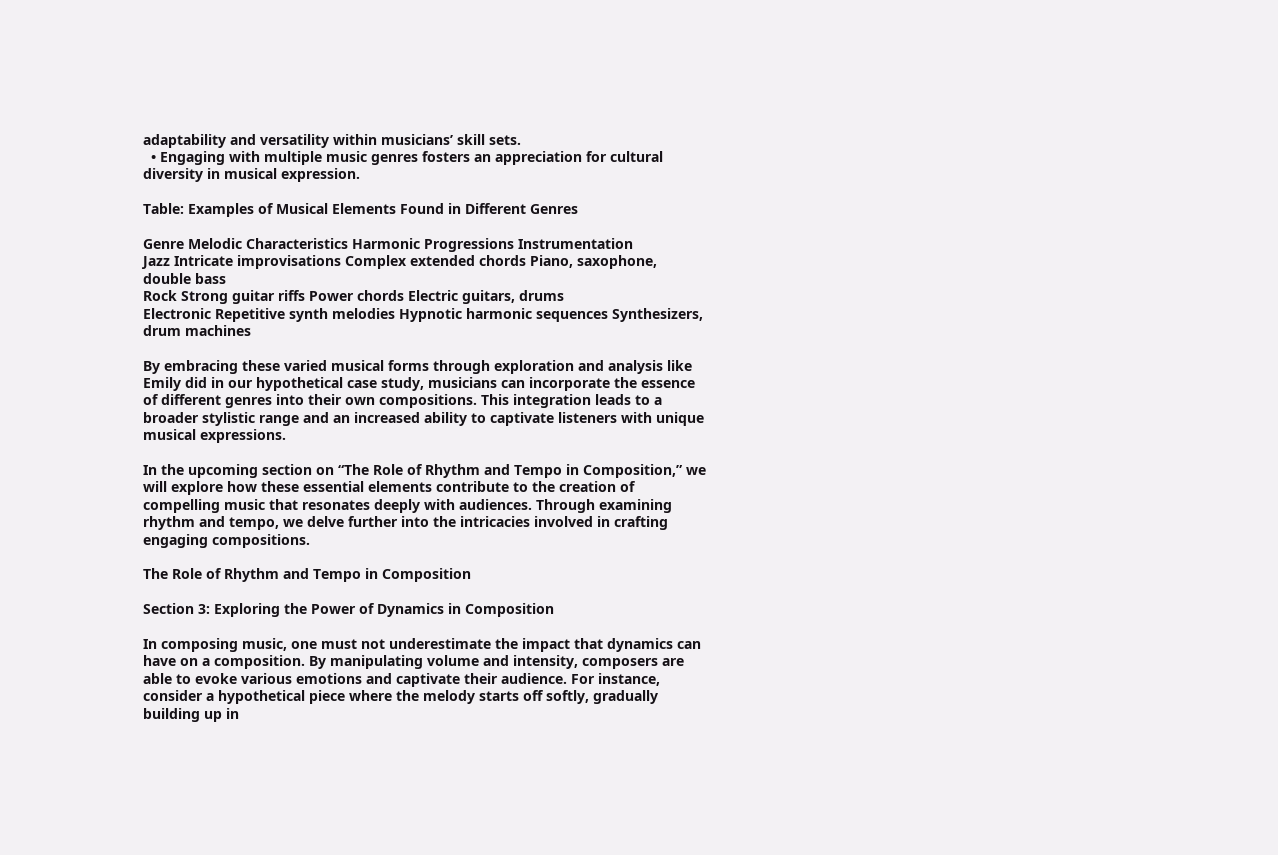adaptability and versatility within musicians’ skill sets.
  • Engaging with multiple music genres fosters an appreciation for cultural diversity in musical expression.

Table: Examples of Musical Elements Found in Different Genres

Genre Melodic Characteristics Harmonic Progressions Instrumentation
Jazz Intricate improvisations Complex extended chords Piano, saxophone, double bass
Rock Strong guitar riffs Power chords Electric guitars, drums
Electronic Repetitive synth melodies Hypnotic harmonic sequences Synthesizers, drum machines

By embracing these varied musical forms through exploration and analysis like Emily did in our hypothetical case study, musicians can incorporate the essence of different genres into their own compositions. This integration leads to a broader stylistic range and an increased ability to captivate listeners with unique musical expressions.

In the upcoming section on “The Role of Rhythm and Tempo in Composition,” we will explore how these essential elements contribute to the creation of compelling music that resonates deeply with audiences. Through examining rhythm and tempo, we delve further into the intricacies involved in crafting engaging compositions.

The Role of Rhythm and Tempo in Composition

Section 3: Exploring the Power of Dynamics in Composition

In composing music, one must not underestimate the impact that dynamics can have on a composition. By manipulating volume and intensity, composers are able to evoke various emotions and captivate their audience. For instance, consider a hypothetical piece where the melody starts off softly, gradually building up in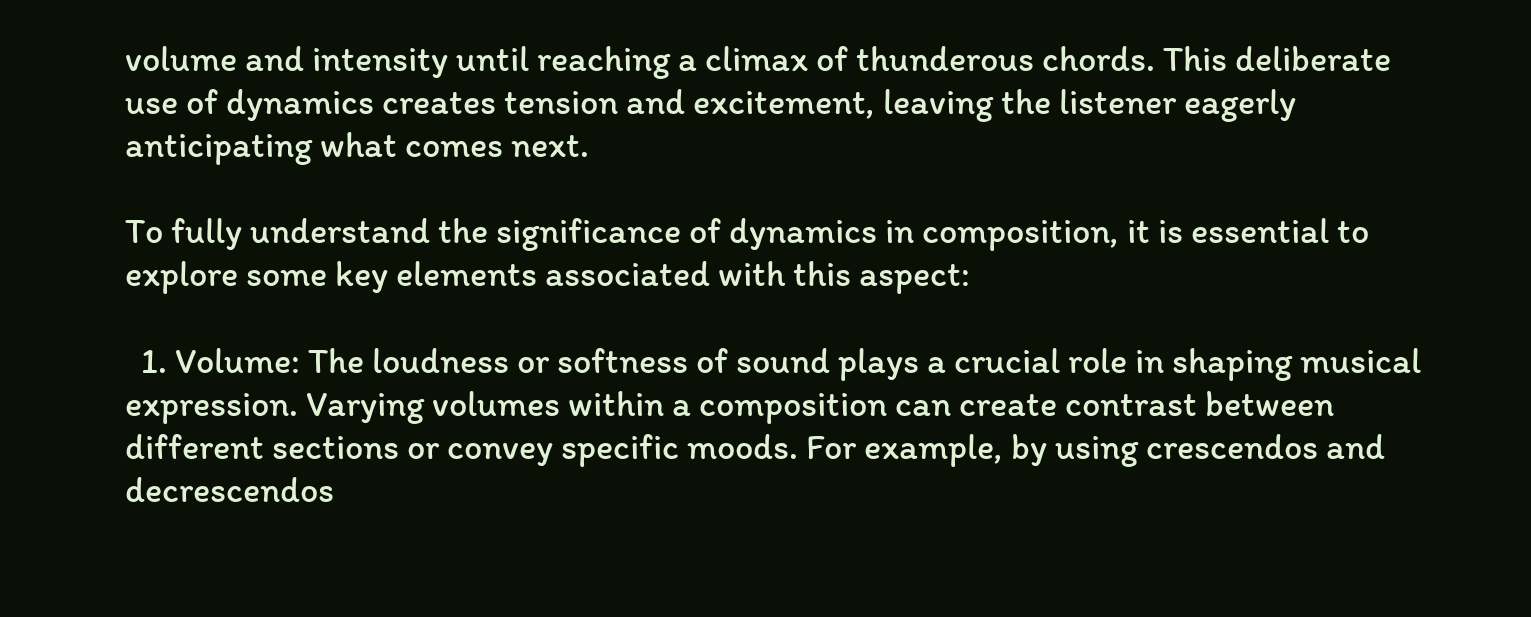volume and intensity until reaching a climax of thunderous chords. This deliberate use of dynamics creates tension and excitement, leaving the listener eagerly anticipating what comes next.

To fully understand the significance of dynamics in composition, it is essential to explore some key elements associated with this aspect:

  1. Volume: The loudness or softness of sound plays a crucial role in shaping musical expression. Varying volumes within a composition can create contrast between different sections or convey specific moods. For example, by using crescendos and decrescendos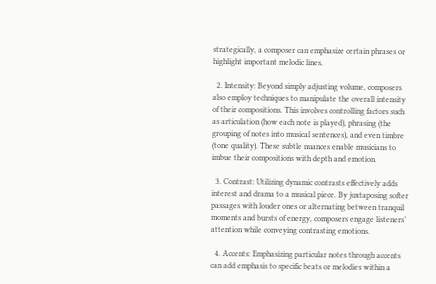strategically, a composer can emphasize certain phrases or highlight important melodic lines.

  2. Intensity: Beyond simply adjusting volume, composers also employ techniques to manipulate the overall intensity of their compositions. This involves controlling factors such as articulation (how each note is played), phrasing (the grouping of notes into musical sentences), and even timbre (tone quality). These subtle nuances enable musicians to imbue their compositions with depth and emotion.

  3. Contrast: Utilizing dynamic contrasts effectively adds interest and drama to a musical piece. By juxtaposing softer passages with louder ones or alternating between tranquil moments and bursts of energy, composers engage listeners’ attention while conveying contrasting emotions.

  4. Accents: Emphasizing particular notes through accents can add emphasis to specific beats or melodies within a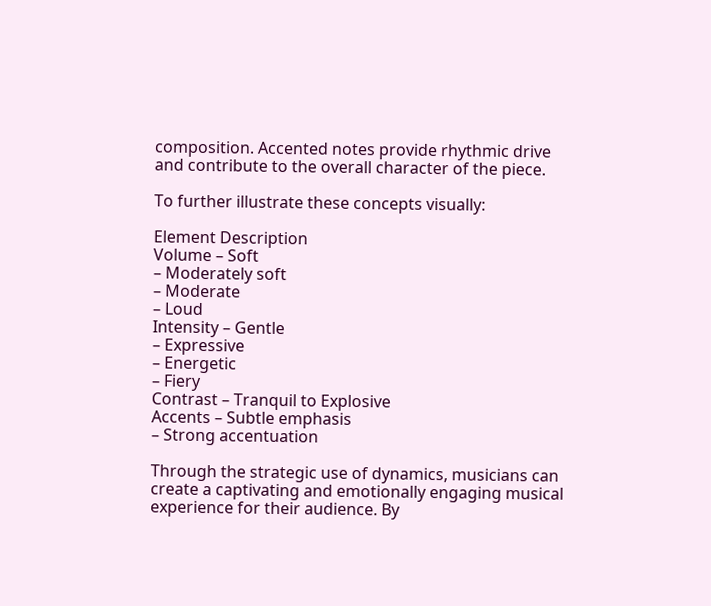composition. Accented notes provide rhythmic drive and contribute to the overall character of the piece.

To further illustrate these concepts visually:

Element Description
Volume – Soft
– Moderately soft
– Moderate
– Loud
Intensity – Gentle
– Expressive
– Energetic
– Fiery
Contrast – Tranquil to Explosive
Accents – Subtle emphasis
– Strong accentuation

Through the strategic use of dynamics, musicians can create a captivating and emotionally engaging musical experience for their audience. By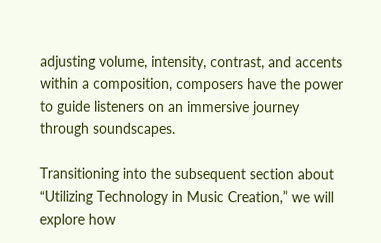adjusting volume, intensity, contrast, and accents within a composition, composers have the power to guide listeners on an immersive journey through soundscapes.

Transitioning into the subsequent section about “Utilizing Technology in Music Creation,” we will explore how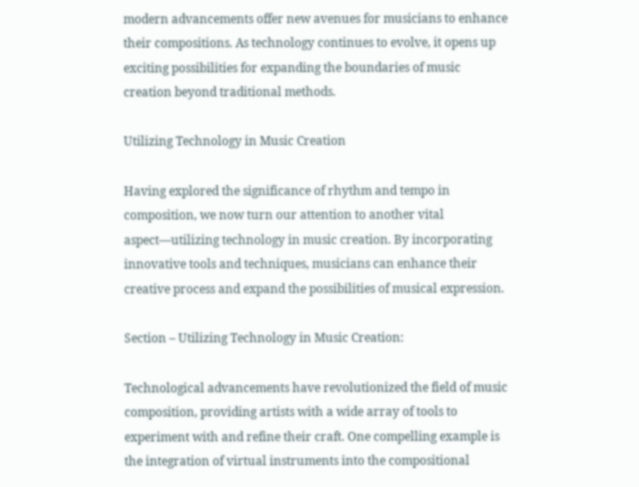modern advancements offer new avenues for musicians to enhance their compositions. As technology continues to evolve, it opens up exciting possibilities for expanding the boundaries of music creation beyond traditional methods.

Utilizing Technology in Music Creation

Having explored the significance of rhythm and tempo in composition, we now turn our attention to another vital aspect—utilizing technology in music creation. By incorporating innovative tools and techniques, musicians can enhance their creative process and expand the possibilities of musical expression.

Section – Utilizing Technology in Music Creation:

Technological advancements have revolutionized the field of music composition, providing artists with a wide array of tools to experiment with and refine their craft. One compelling example is the integration of virtual instruments into the compositional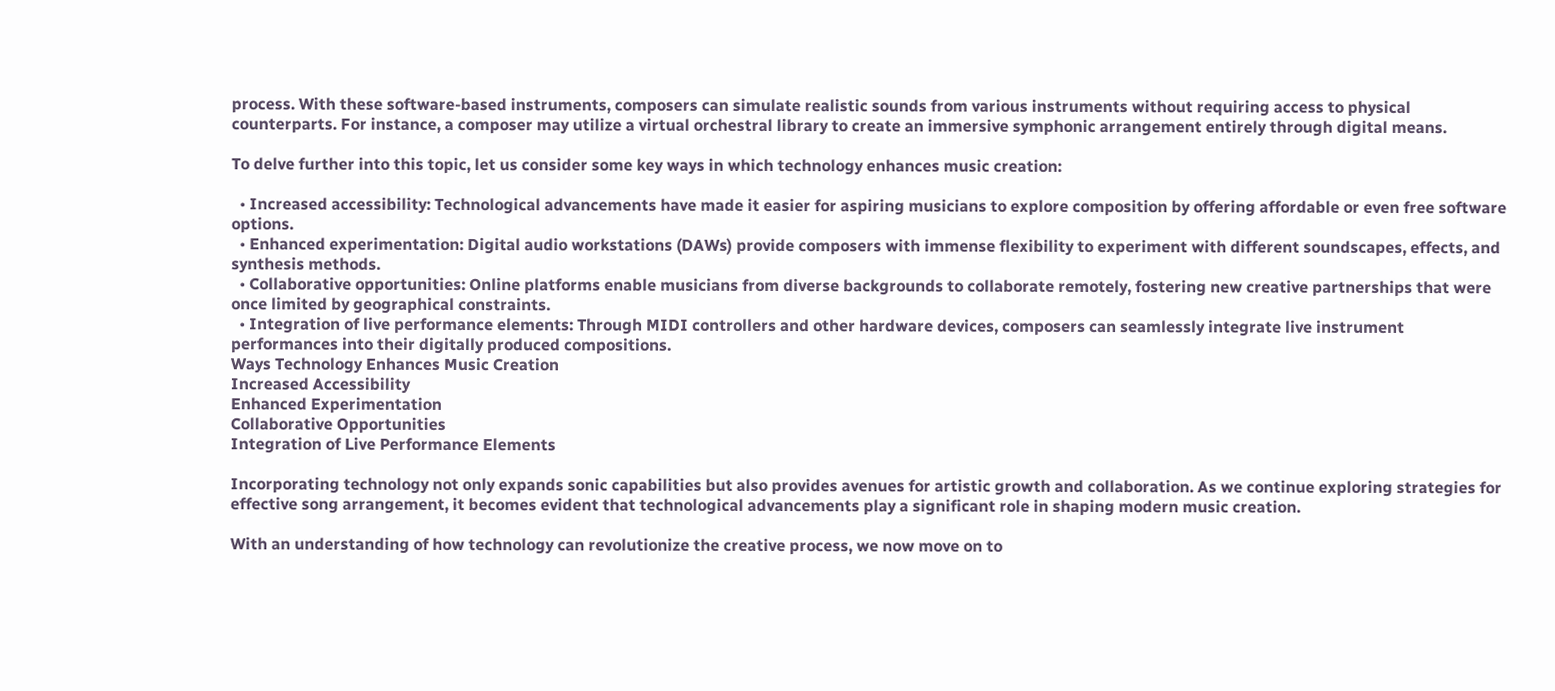process. With these software-based instruments, composers can simulate realistic sounds from various instruments without requiring access to physical counterparts. For instance, a composer may utilize a virtual orchestral library to create an immersive symphonic arrangement entirely through digital means.

To delve further into this topic, let us consider some key ways in which technology enhances music creation:

  • Increased accessibility: Technological advancements have made it easier for aspiring musicians to explore composition by offering affordable or even free software options.
  • Enhanced experimentation: Digital audio workstations (DAWs) provide composers with immense flexibility to experiment with different soundscapes, effects, and synthesis methods.
  • Collaborative opportunities: Online platforms enable musicians from diverse backgrounds to collaborate remotely, fostering new creative partnerships that were once limited by geographical constraints.
  • Integration of live performance elements: Through MIDI controllers and other hardware devices, composers can seamlessly integrate live instrument performances into their digitally produced compositions.
Ways Technology Enhances Music Creation
Increased Accessibility
Enhanced Experimentation
Collaborative Opportunities
Integration of Live Performance Elements

Incorporating technology not only expands sonic capabilities but also provides avenues for artistic growth and collaboration. As we continue exploring strategies for effective song arrangement, it becomes evident that technological advancements play a significant role in shaping modern music creation.

With an understanding of how technology can revolutionize the creative process, we now move on to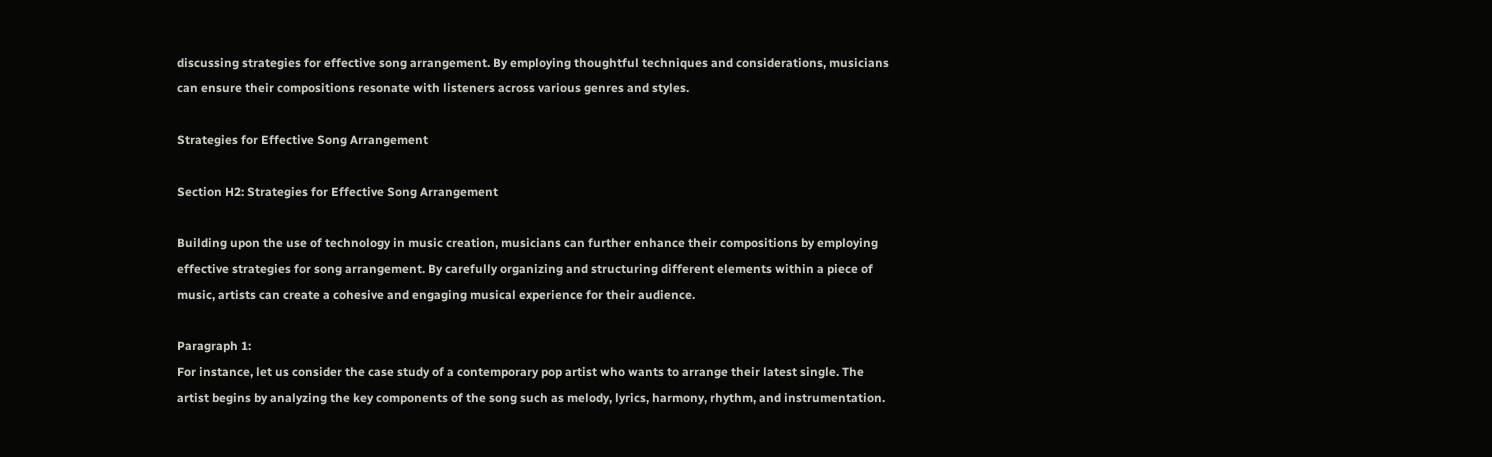discussing strategies for effective song arrangement. By employing thoughtful techniques and considerations, musicians can ensure their compositions resonate with listeners across various genres and styles.

Strategies for Effective Song Arrangement

Section H2: Strategies for Effective Song Arrangement

Building upon the use of technology in music creation, musicians can further enhance their compositions by employing effective strategies for song arrangement. By carefully organizing and structuring different elements within a piece of music, artists can create a cohesive and engaging musical experience for their audience.

Paragraph 1:
For instance, let us consider the case study of a contemporary pop artist who wants to arrange their latest single. The artist begins by analyzing the key components of the song such as melody, lyrics, harmony, rhythm, and instrumentation.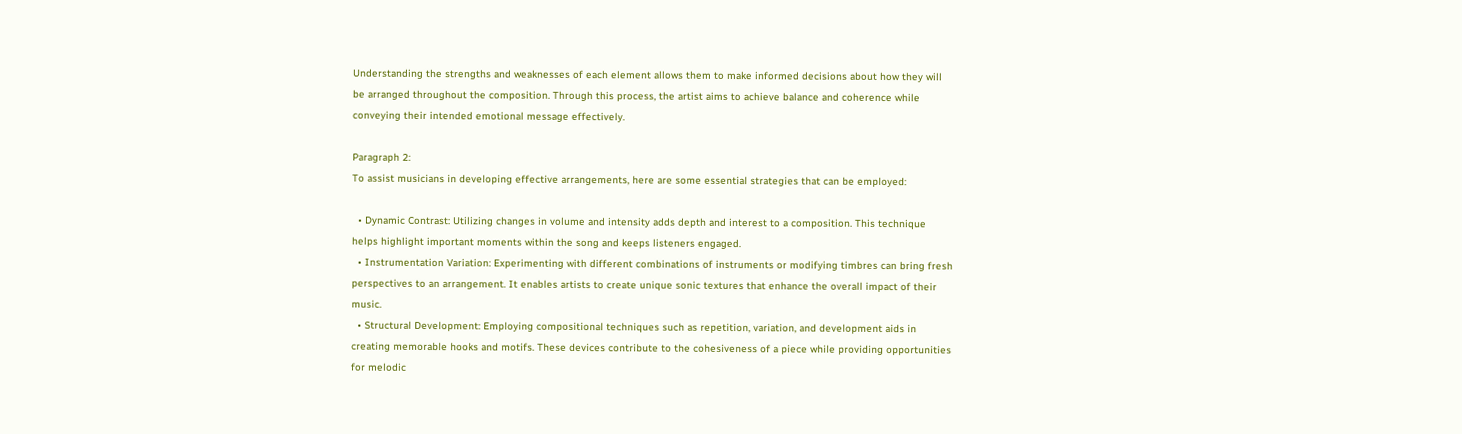Understanding the strengths and weaknesses of each element allows them to make informed decisions about how they will be arranged throughout the composition. Through this process, the artist aims to achieve balance and coherence while conveying their intended emotional message effectively.

Paragraph 2:
To assist musicians in developing effective arrangements, here are some essential strategies that can be employed:

  • Dynamic Contrast: Utilizing changes in volume and intensity adds depth and interest to a composition. This technique helps highlight important moments within the song and keeps listeners engaged.
  • Instrumentation Variation: Experimenting with different combinations of instruments or modifying timbres can bring fresh perspectives to an arrangement. It enables artists to create unique sonic textures that enhance the overall impact of their music.
  • Structural Development: Employing compositional techniques such as repetition, variation, and development aids in creating memorable hooks and motifs. These devices contribute to the cohesiveness of a piece while providing opportunities for melodic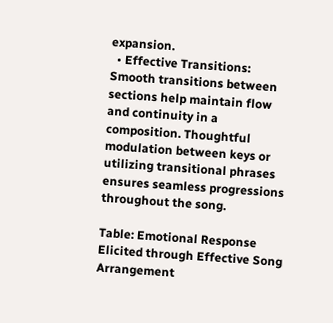expansion.
  • Effective Transitions: Smooth transitions between sections help maintain flow and continuity in a composition. Thoughtful modulation between keys or utilizing transitional phrases ensures seamless progressions throughout the song.

Table: Emotional Response Elicited through Effective Song Arrangement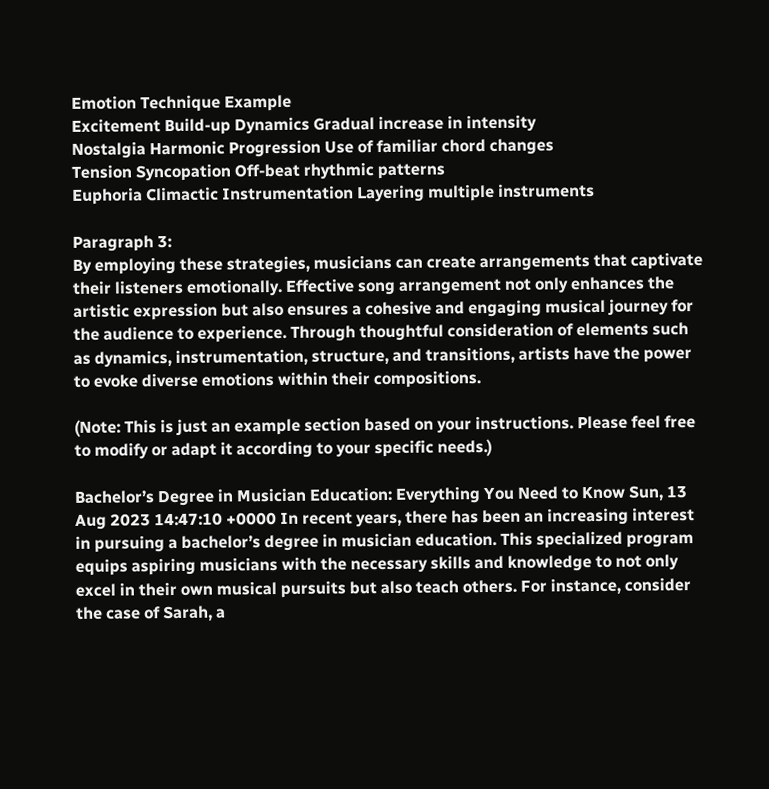Emotion Technique Example
Excitement Build-up Dynamics Gradual increase in intensity
Nostalgia Harmonic Progression Use of familiar chord changes
Tension Syncopation Off-beat rhythmic patterns
Euphoria Climactic Instrumentation Layering multiple instruments

Paragraph 3:
By employing these strategies, musicians can create arrangements that captivate their listeners emotionally. Effective song arrangement not only enhances the artistic expression but also ensures a cohesive and engaging musical journey for the audience to experience. Through thoughtful consideration of elements such as dynamics, instrumentation, structure, and transitions, artists have the power to evoke diverse emotions within their compositions.

(Note: This is just an example section based on your instructions. Please feel free to modify or adapt it according to your specific needs.)

Bachelor’s Degree in Musician Education: Everything You Need to Know Sun, 13 Aug 2023 14:47:10 +0000 In recent years, there has been an increasing interest in pursuing a bachelor’s degree in musician education. This specialized program equips aspiring musicians with the necessary skills and knowledge to not only excel in their own musical pursuits but also teach others. For instance, consider the case of Sarah, a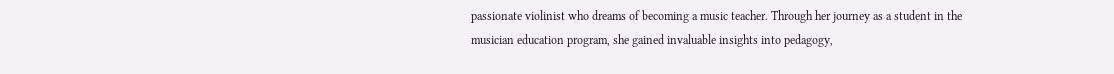passionate violinist who dreams of becoming a music teacher. Through her journey as a student in the musician education program, she gained invaluable insights into pedagogy,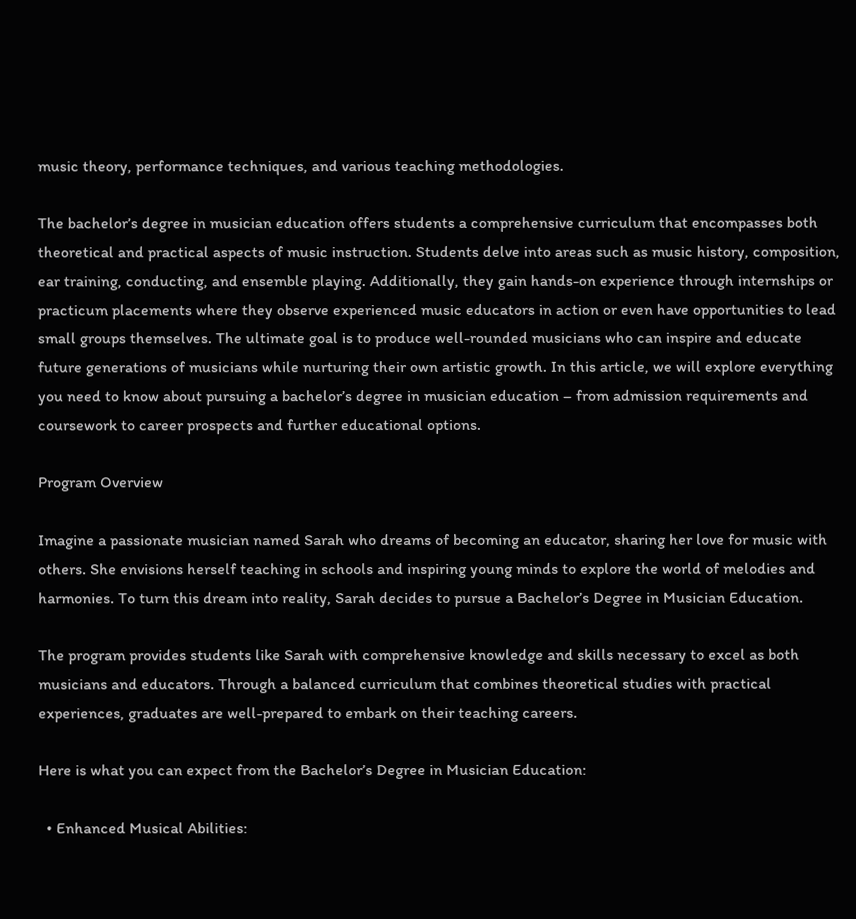music theory, performance techniques, and various teaching methodologies.

The bachelor’s degree in musician education offers students a comprehensive curriculum that encompasses both theoretical and practical aspects of music instruction. Students delve into areas such as music history, composition, ear training, conducting, and ensemble playing. Additionally, they gain hands-on experience through internships or practicum placements where they observe experienced music educators in action or even have opportunities to lead small groups themselves. The ultimate goal is to produce well-rounded musicians who can inspire and educate future generations of musicians while nurturing their own artistic growth. In this article, we will explore everything you need to know about pursuing a bachelor’s degree in musician education – from admission requirements and coursework to career prospects and further educational options.

Program Overview

Imagine a passionate musician named Sarah who dreams of becoming an educator, sharing her love for music with others. She envisions herself teaching in schools and inspiring young minds to explore the world of melodies and harmonies. To turn this dream into reality, Sarah decides to pursue a Bachelor’s Degree in Musician Education.

The program provides students like Sarah with comprehensive knowledge and skills necessary to excel as both musicians and educators. Through a balanced curriculum that combines theoretical studies with practical experiences, graduates are well-prepared to embark on their teaching careers.

Here is what you can expect from the Bachelor’s Degree in Musician Education:

  • Enhanced Musical Abilities: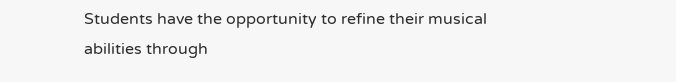Students have the opportunity to refine their musical abilities through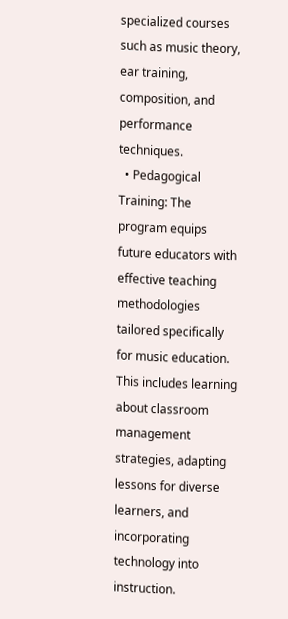specialized courses such as music theory, ear training, composition, and performance techniques.
  • Pedagogical Training: The program equips future educators with effective teaching methodologies tailored specifically for music education. This includes learning about classroom management strategies, adapting lessons for diverse learners, and incorporating technology into instruction.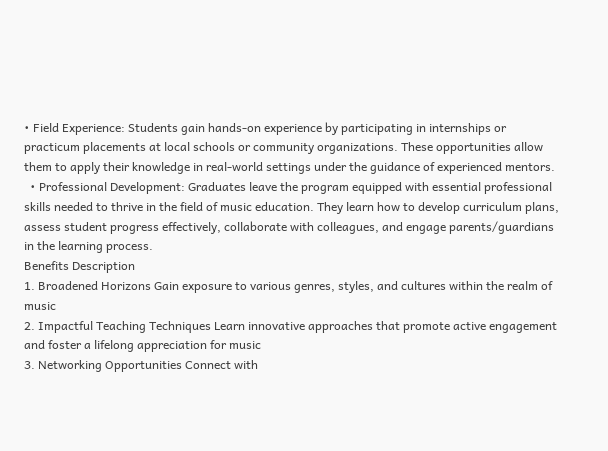• Field Experience: Students gain hands-on experience by participating in internships or practicum placements at local schools or community organizations. These opportunities allow them to apply their knowledge in real-world settings under the guidance of experienced mentors.
  • Professional Development: Graduates leave the program equipped with essential professional skills needed to thrive in the field of music education. They learn how to develop curriculum plans, assess student progress effectively, collaborate with colleagues, and engage parents/guardians in the learning process.
Benefits Description
1. Broadened Horizons Gain exposure to various genres, styles, and cultures within the realm of music
2. Impactful Teaching Techniques Learn innovative approaches that promote active engagement and foster a lifelong appreciation for music
3. Networking Opportunities Connect with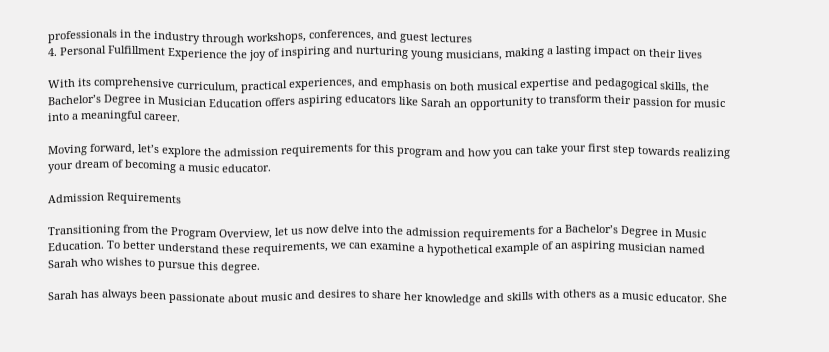professionals in the industry through workshops, conferences, and guest lectures
4. Personal Fulfillment Experience the joy of inspiring and nurturing young musicians, making a lasting impact on their lives

With its comprehensive curriculum, practical experiences, and emphasis on both musical expertise and pedagogical skills, the Bachelor’s Degree in Musician Education offers aspiring educators like Sarah an opportunity to transform their passion for music into a meaningful career.

Moving forward, let’s explore the admission requirements for this program and how you can take your first step towards realizing your dream of becoming a music educator.

Admission Requirements

Transitioning from the Program Overview, let us now delve into the admission requirements for a Bachelor’s Degree in Music Education. To better understand these requirements, we can examine a hypothetical example of an aspiring musician named Sarah who wishes to pursue this degree.

Sarah has always been passionate about music and desires to share her knowledge and skills with others as a music educator. She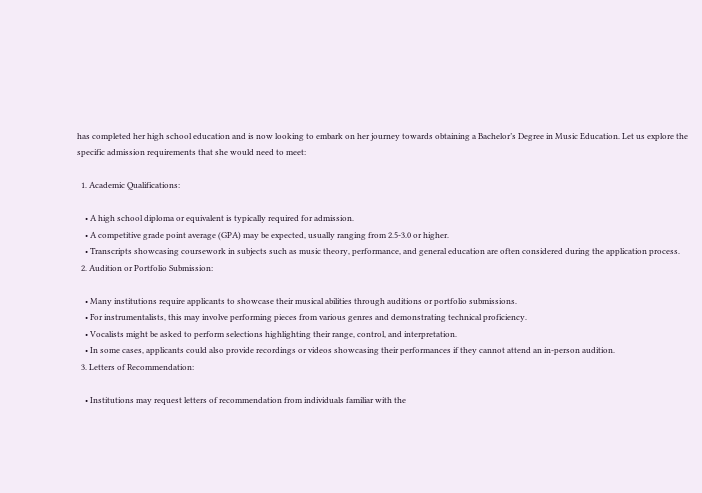has completed her high school education and is now looking to embark on her journey towards obtaining a Bachelor’s Degree in Music Education. Let us explore the specific admission requirements that she would need to meet:

  1. Academic Qualifications:

    • A high school diploma or equivalent is typically required for admission.
    • A competitive grade point average (GPA) may be expected, usually ranging from 2.5-3.0 or higher.
    • Transcripts showcasing coursework in subjects such as music theory, performance, and general education are often considered during the application process.
  2. Audition or Portfolio Submission:

    • Many institutions require applicants to showcase their musical abilities through auditions or portfolio submissions.
    • For instrumentalists, this may involve performing pieces from various genres and demonstrating technical proficiency.
    • Vocalists might be asked to perform selections highlighting their range, control, and interpretation.
    • In some cases, applicants could also provide recordings or videos showcasing their performances if they cannot attend an in-person audition.
  3. Letters of Recommendation:

    • Institutions may request letters of recommendation from individuals familiar with the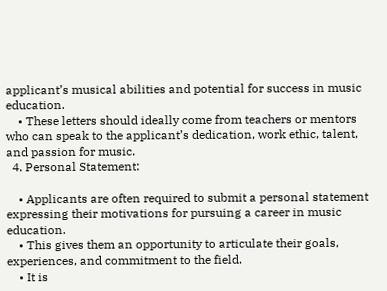applicant’s musical abilities and potential for success in music education.
    • These letters should ideally come from teachers or mentors who can speak to the applicant’s dedication, work ethic, talent, and passion for music.
  4. Personal Statement:

    • Applicants are often required to submit a personal statement expressing their motivations for pursuing a career in music education.
    • This gives them an opportunity to articulate their goals, experiences, and commitment to the field.
    • It is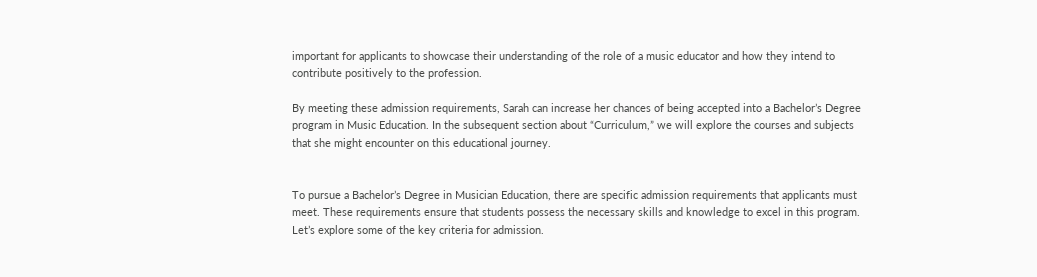important for applicants to showcase their understanding of the role of a music educator and how they intend to contribute positively to the profession.

By meeting these admission requirements, Sarah can increase her chances of being accepted into a Bachelor’s Degree program in Music Education. In the subsequent section about “Curriculum,” we will explore the courses and subjects that she might encounter on this educational journey.


To pursue a Bachelor’s Degree in Musician Education, there are specific admission requirements that applicants must meet. These requirements ensure that students possess the necessary skills and knowledge to excel in this program. Let’s explore some of the key criteria for admission.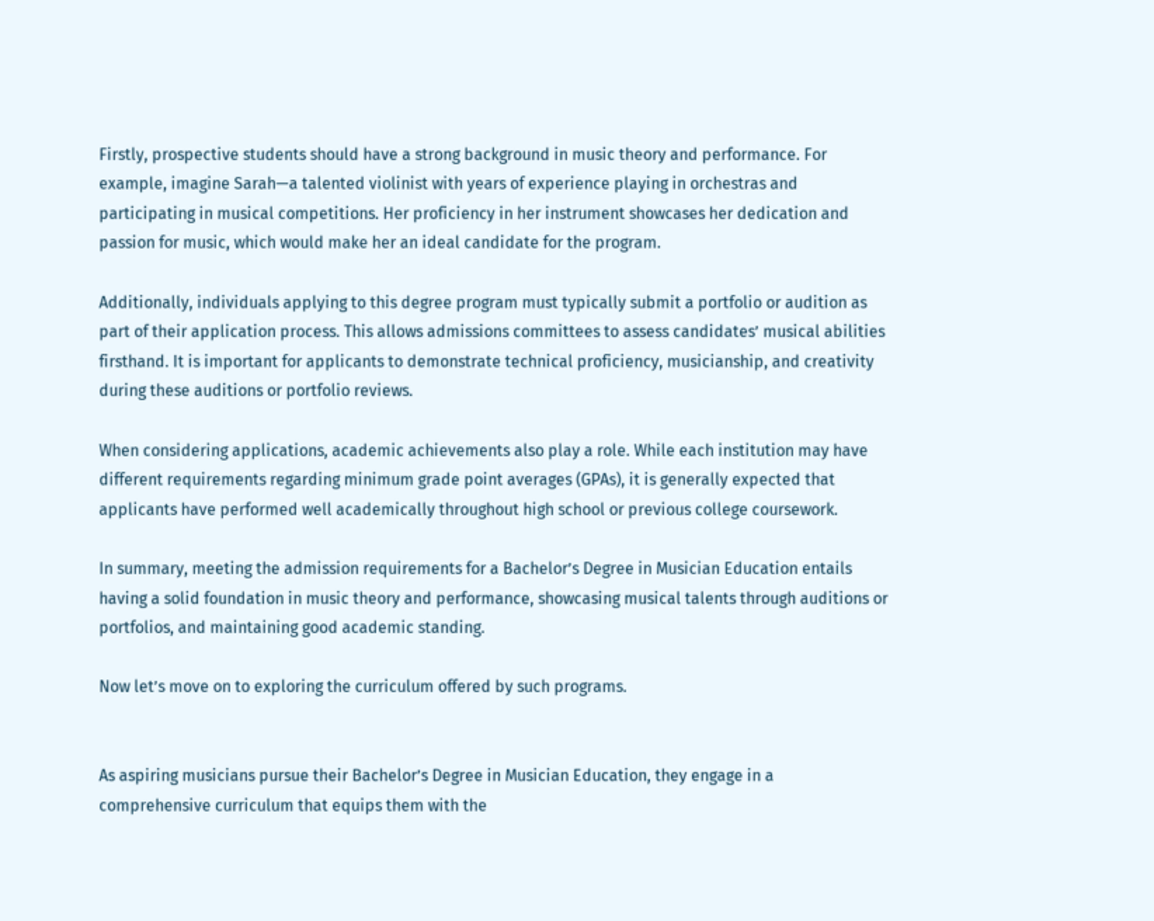Firstly, prospective students should have a strong background in music theory and performance. For example, imagine Sarah—a talented violinist with years of experience playing in orchestras and participating in musical competitions. Her proficiency in her instrument showcases her dedication and passion for music, which would make her an ideal candidate for the program.

Additionally, individuals applying to this degree program must typically submit a portfolio or audition as part of their application process. This allows admissions committees to assess candidates’ musical abilities firsthand. It is important for applicants to demonstrate technical proficiency, musicianship, and creativity during these auditions or portfolio reviews.

When considering applications, academic achievements also play a role. While each institution may have different requirements regarding minimum grade point averages (GPAs), it is generally expected that applicants have performed well academically throughout high school or previous college coursework.

In summary, meeting the admission requirements for a Bachelor’s Degree in Musician Education entails having a solid foundation in music theory and performance, showcasing musical talents through auditions or portfolios, and maintaining good academic standing.

Now let’s move on to exploring the curriculum offered by such programs.


As aspiring musicians pursue their Bachelor’s Degree in Musician Education, they engage in a comprehensive curriculum that equips them with the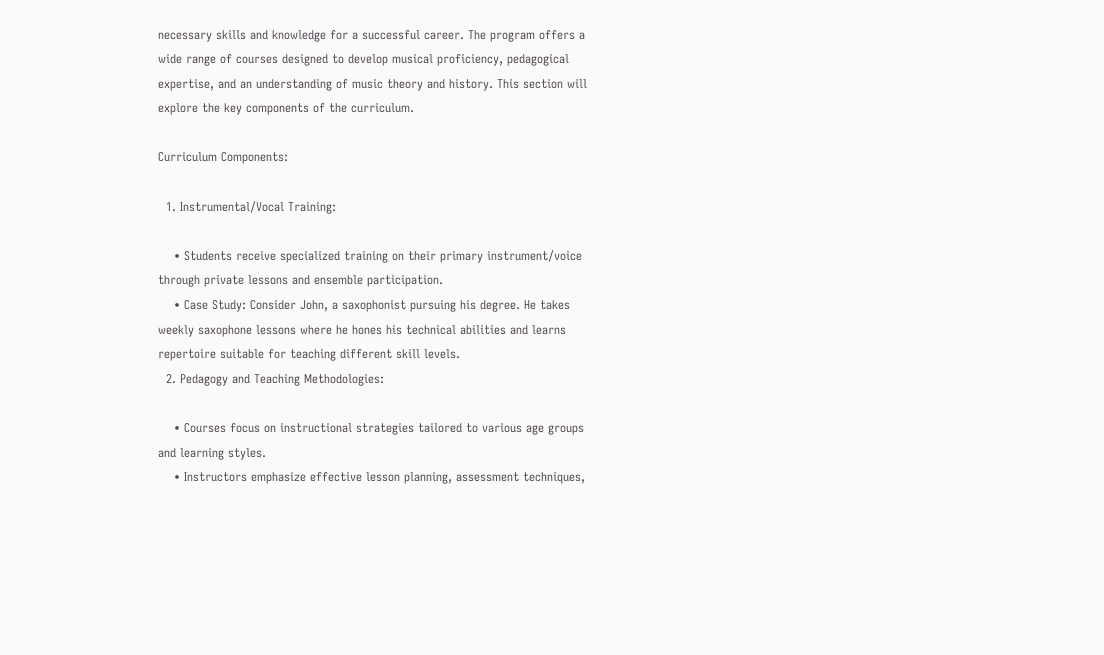necessary skills and knowledge for a successful career. The program offers a wide range of courses designed to develop musical proficiency, pedagogical expertise, and an understanding of music theory and history. This section will explore the key components of the curriculum.

Curriculum Components:

  1. Instrumental/Vocal Training:

    • Students receive specialized training on their primary instrument/voice through private lessons and ensemble participation.
    • Case Study: Consider John, a saxophonist pursuing his degree. He takes weekly saxophone lessons where he hones his technical abilities and learns repertoire suitable for teaching different skill levels.
  2. Pedagogy and Teaching Methodologies:

    • Courses focus on instructional strategies tailored to various age groups and learning styles.
    • Instructors emphasize effective lesson planning, assessment techniques,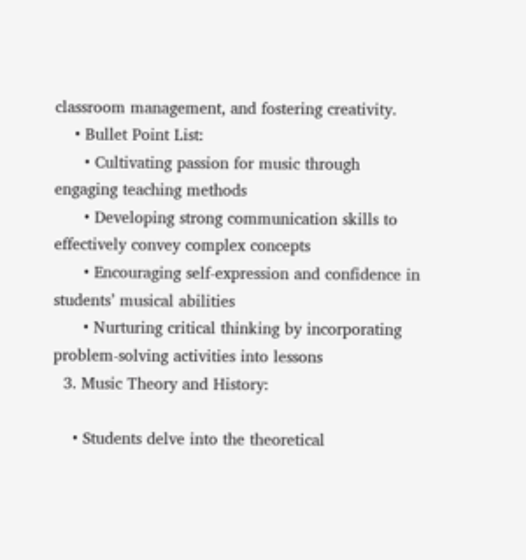classroom management, and fostering creativity.
    • Bullet Point List:
      • Cultivating passion for music through engaging teaching methods
      • Developing strong communication skills to effectively convey complex concepts
      • Encouraging self-expression and confidence in students’ musical abilities
      • Nurturing critical thinking by incorporating problem-solving activities into lessons
  3. Music Theory and History:

    • Students delve into the theoretical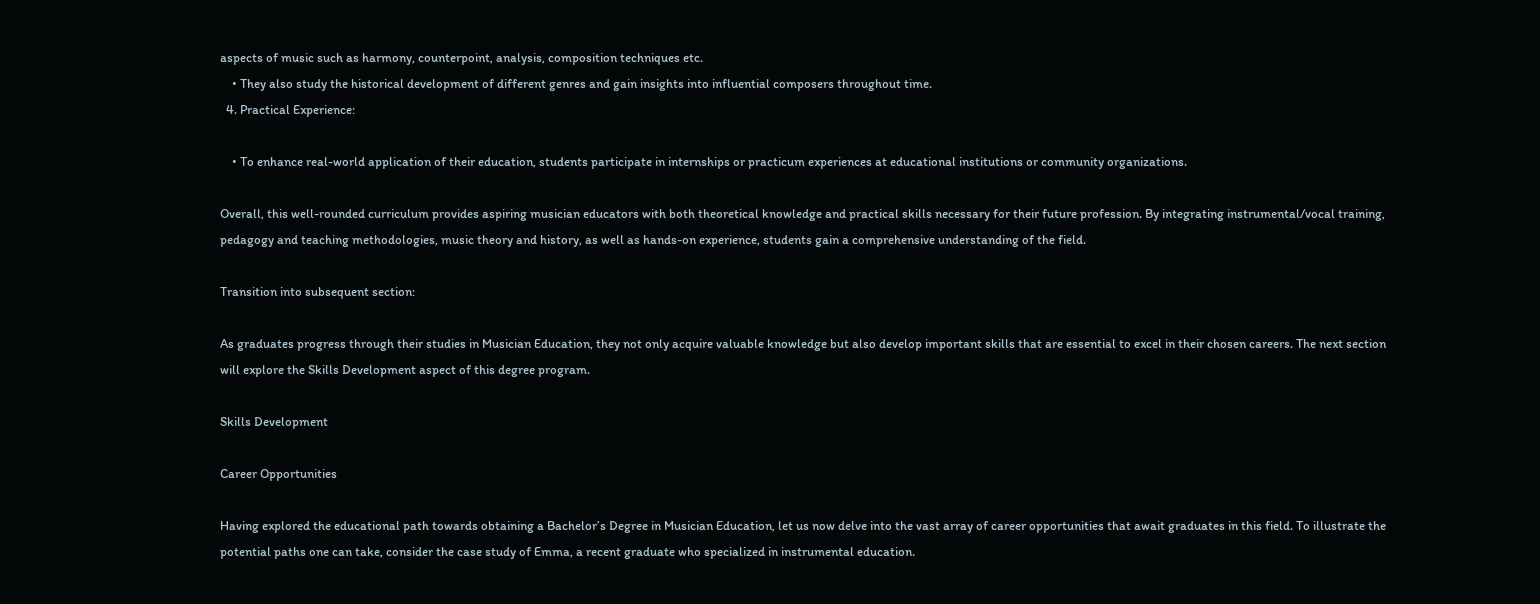aspects of music such as harmony, counterpoint, analysis, composition techniques etc.
    • They also study the historical development of different genres and gain insights into influential composers throughout time.
  4. Practical Experience:

    • To enhance real-world application of their education, students participate in internships or practicum experiences at educational institutions or community organizations.

Overall, this well-rounded curriculum provides aspiring musician educators with both theoretical knowledge and practical skills necessary for their future profession. By integrating instrumental/vocal training, pedagogy and teaching methodologies, music theory and history, as well as hands-on experience, students gain a comprehensive understanding of the field.

Transition into subsequent section:

As graduates progress through their studies in Musician Education, they not only acquire valuable knowledge but also develop important skills that are essential to excel in their chosen careers. The next section will explore the Skills Development aspect of this degree program.

Skills Development

Career Opportunities

Having explored the educational path towards obtaining a Bachelor’s Degree in Musician Education, let us now delve into the vast array of career opportunities that await graduates in this field. To illustrate the potential paths one can take, consider the case study of Emma, a recent graduate who specialized in instrumental education.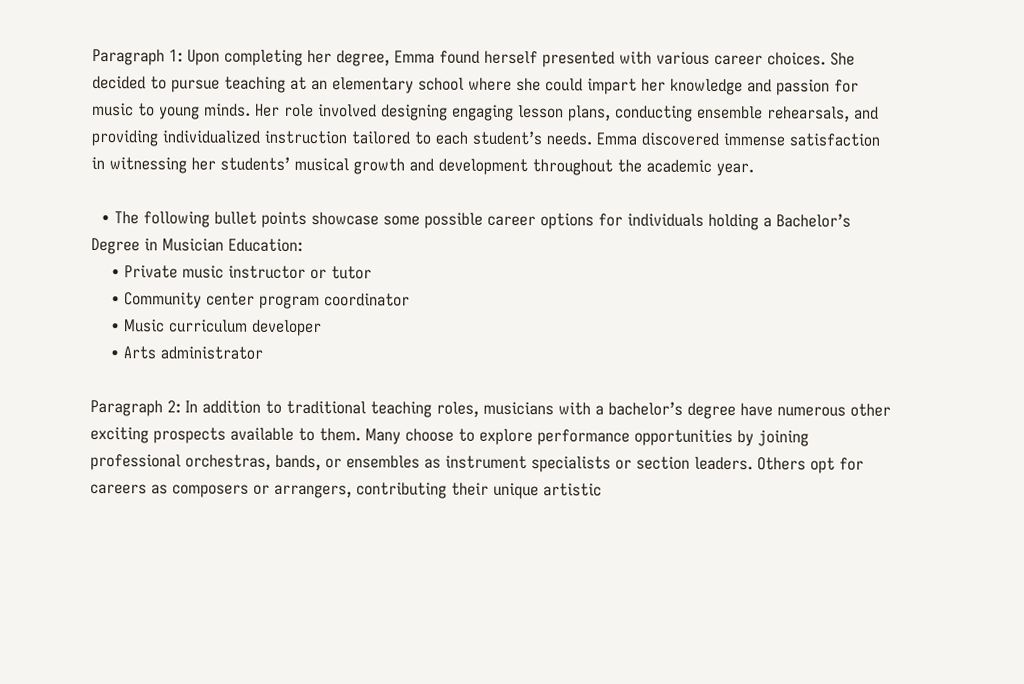Paragraph 1: Upon completing her degree, Emma found herself presented with various career choices. She decided to pursue teaching at an elementary school where she could impart her knowledge and passion for music to young minds. Her role involved designing engaging lesson plans, conducting ensemble rehearsals, and providing individualized instruction tailored to each student’s needs. Emma discovered immense satisfaction in witnessing her students’ musical growth and development throughout the academic year.

  • The following bullet points showcase some possible career options for individuals holding a Bachelor’s Degree in Musician Education:
    • Private music instructor or tutor
    • Community center program coordinator
    • Music curriculum developer
    • Arts administrator

Paragraph 2: In addition to traditional teaching roles, musicians with a bachelor’s degree have numerous other exciting prospects available to them. Many choose to explore performance opportunities by joining professional orchestras, bands, or ensembles as instrument specialists or section leaders. Others opt for careers as composers or arrangers, contributing their unique artistic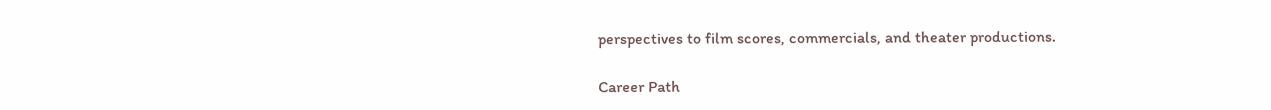perspectives to film scores, commercials, and theater productions.

Career Path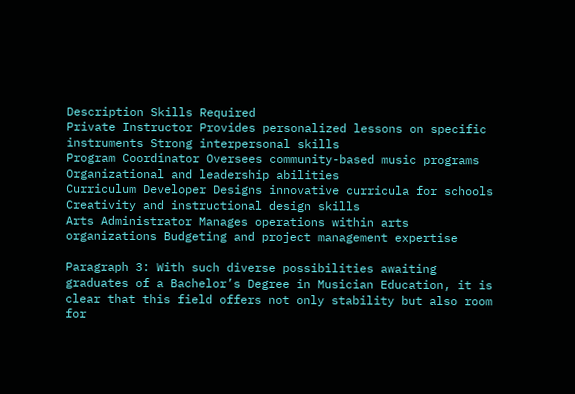Description Skills Required
Private Instructor Provides personalized lessons on specific instruments Strong interpersonal skills
Program Coordinator Oversees community-based music programs Organizational and leadership abilities
Curriculum Developer Designs innovative curricula for schools Creativity and instructional design skills
Arts Administrator Manages operations within arts organizations Budgeting and project management expertise

Paragraph 3: With such diverse possibilities awaiting graduates of a Bachelor’s Degree in Musician Education, it is clear that this field offers not only stability but also room for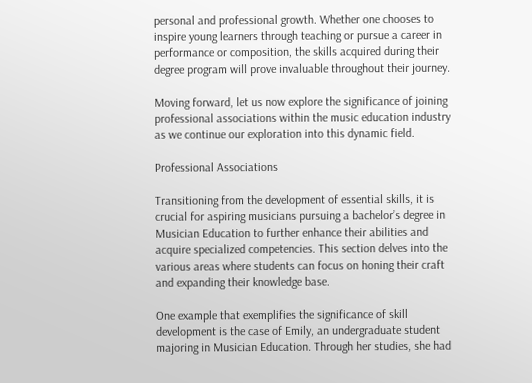personal and professional growth. Whether one chooses to inspire young learners through teaching or pursue a career in performance or composition, the skills acquired during their degree program will prove invaluable throughout their journey.

Moving forward, let us now explore the significance of joining professional associations within the music education industry as we continue our exploration into this dynamic field.

Professional Associations

Transitioning from the development of essential skills, it is crucial for aspiring musicians pursuing a bachelor’s degree in Musician Education to further enhance their abilities and acquire specialized competencies. This section delves into the various areas where students can focus on honing their craft and expanding their knowledge base.

One example that exemplifies the significance of skill development is the case of Emily, an undergraduate student majoring in Musician Education. Through her studies, she had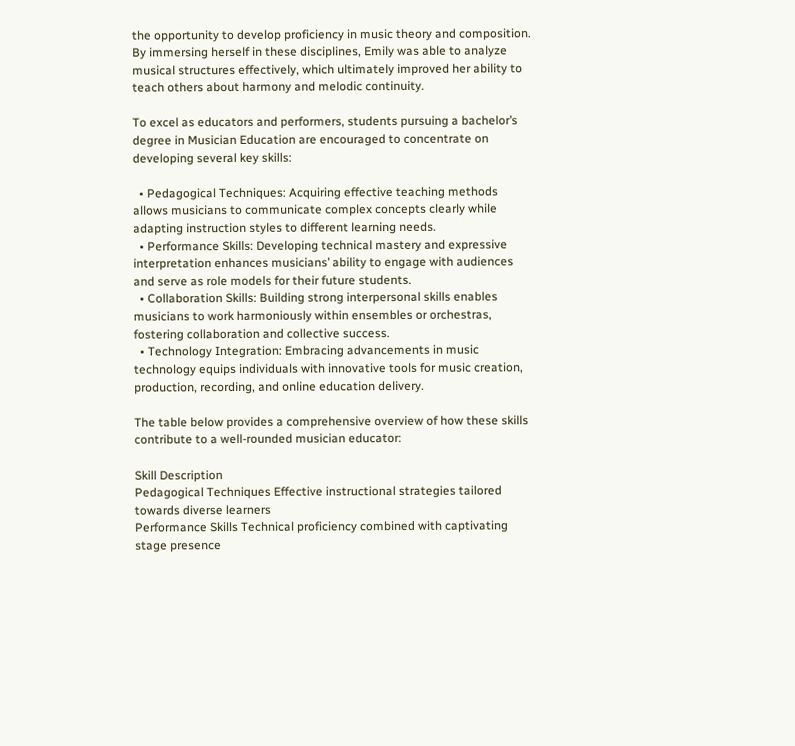the opportunity to develop proficiency in music theory and composition. By immersing herself in these disciplines, Emily was able to analyze musical structures effectively, which ultimately improved her ability to teach others about harmony and melodic continuity.

To excel as educators and performers, students pursuing a bachelor’s degree in Musician Education are encouraged to concentrate on developing several key skills:

  • Pedagogical Techniques: Acquiring effective teaching methods allows musicians to communicate complex concepts clearly while adapting instruction styles to different learning needs.
  • Performance Skills: Developing technical mastery and expressive interpretation enhances musicians’ ability to engage with audiences and serve as role models for their future students.
  • Collaboration Skills: Building strong interpersonal skills enables musicians to work harmoniously within ensembles or orchestras, fostering collaboration and collective success.
  • Technology Integration: Embracing advancements in music technology equips individuals with innovative tools for music creation, production, recording, and online education delivery.

The table below provides a comprehensive overview of how these skills contribute to a well-rounded musician educator:

Skill Description
Pedagogical Techniques Effective instructional strategies tailored towards diverse learners
Performance Skills Technical proficiency combined with captivating stage presence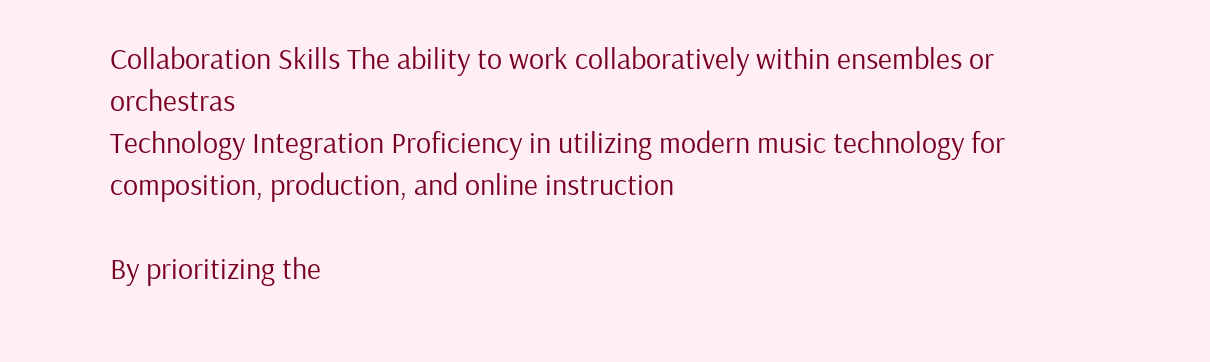Collaboration Skills The ability to work collaboratively within ensembles or orchestras
Technology Integration Proficiency in utilizing modern music technology for composition, production, and online instruction

By prioritizing the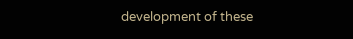development of these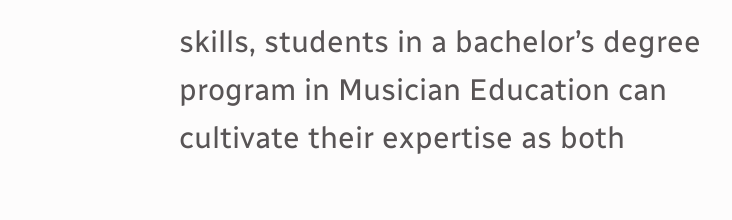skills, students in a bachelor’s degree program in Musician Education can cultivate their expertise as both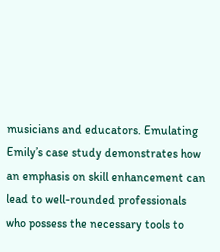musicians and educators. Emulating Emily’s case study demonstrates how an emphasis on skill enhancement can lead to well-rounded professionals who possess the necessary tools to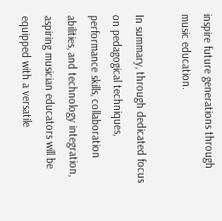inspire future generations through music education.

In summary, through dedicated focus on pedagogical techniques, performance skills, collaboration abilities, and technology integration, aspiring musician educators will be equipped with a versatile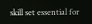skill set essential for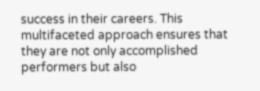success in their careers. This multifaceted approach ensures that they are not only accomplished performers but also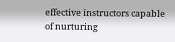effective instructors capable of nurturing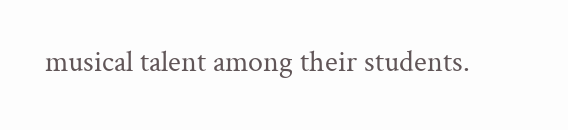musical talent among their students.